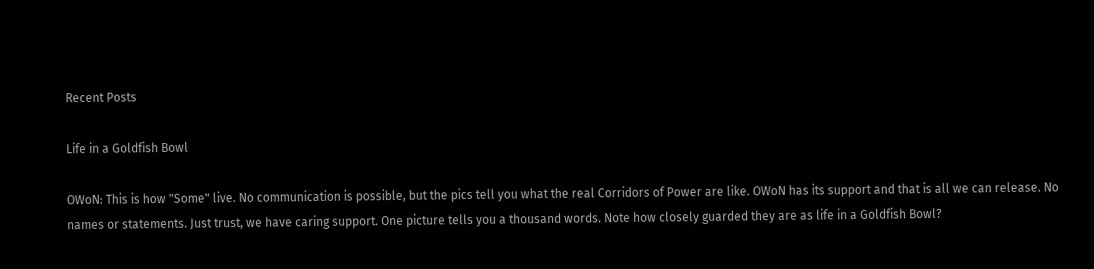Recent Posts

Life in a Goldfish Bowl

OWoN: This is how "Some" live. No communication is possible, but the pics tell you what the real Corridors of Power are like. OWoN has its support and that is all we can release. No names or statements. Just trust, we have caring support. One picture tells you a thousand words. Note how closely guarded they are as life in a Goldfish Bowl?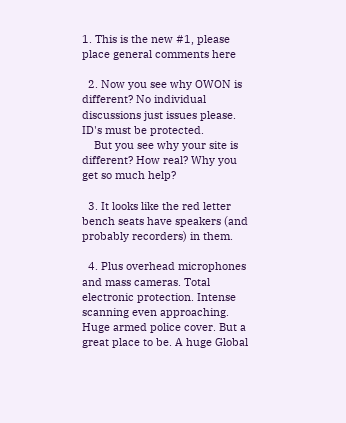1. This is the new #1, please place general comments here

  2. Now you see why OWON is different? No individual discussions just issues please. ID's must be protected.
    But you see why your site is different? How real? Why you get so much help?

  3. It looks like the red letter bench seats have speakers (and probably recorders) in them.

  4. Plus overhead microphones and mass cameras. Total electronic protection. Intense scanning even approaching. Huge armed police cover. But a great place to be. A huge Global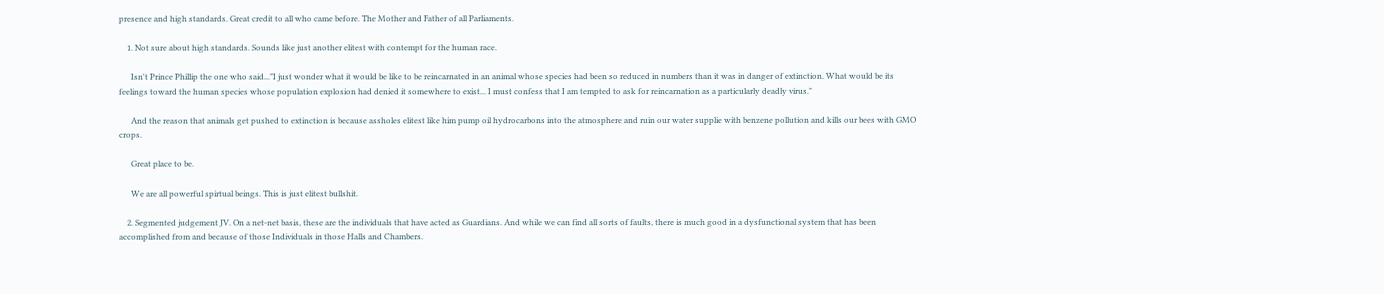presence and high standards. Great credit to all who came before. The Mother and Father of all Parliaments.

    1. Not sure about high standards. Sounds like just another elitest with contempt for the human race.

      Isn't Prince Phillip the one who said..."I just wonder what it would be like to be reincarnated in an animal whose species had been so reduced in numbers than it was in danger of extinction. What would be its feelings toward the human species whose population explosion had denied it somewhere to exist... I must confess that I am tempted to ask for reincarnation as a particularly deadly virus."

      And the reason that animals get pushed to extinction is because assholes elitest like him pump oil hydrocarbons into the atmosphere and ruin our water supplie with benzene pollution and kills our bees with GMO crops.

      Great place to be.

      We are all powerful spirtual beings. This is just elitest bullshit.

    2. Segmented judgement JV. On a net-net basis, these are the individuals that have acted as Guardians. And while we can find all sorts of faults, there is much good in a dysfunctional system that has been accomplished from and because of those Individuals in those Halls and Chambers.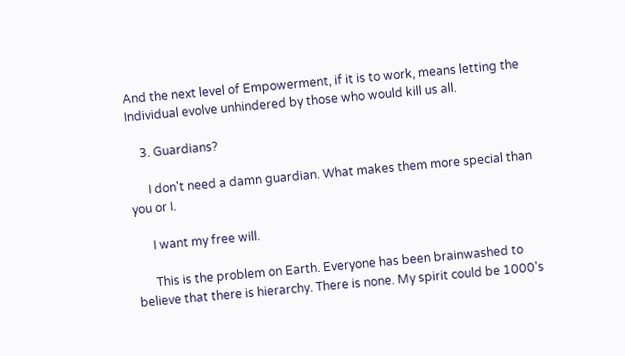And the next level of Empowerment, if it is to work, means letting the Individual evolve unhindered by those who would kill us all.

    3. Guardians?

      I don't need a damn guardian. What makes them more special than you or I.

      I want my free will.

      This is the problem on Earth. Everyone has been brainwashed to believe that there is hierarchy. There is none. My spirit could be 1000's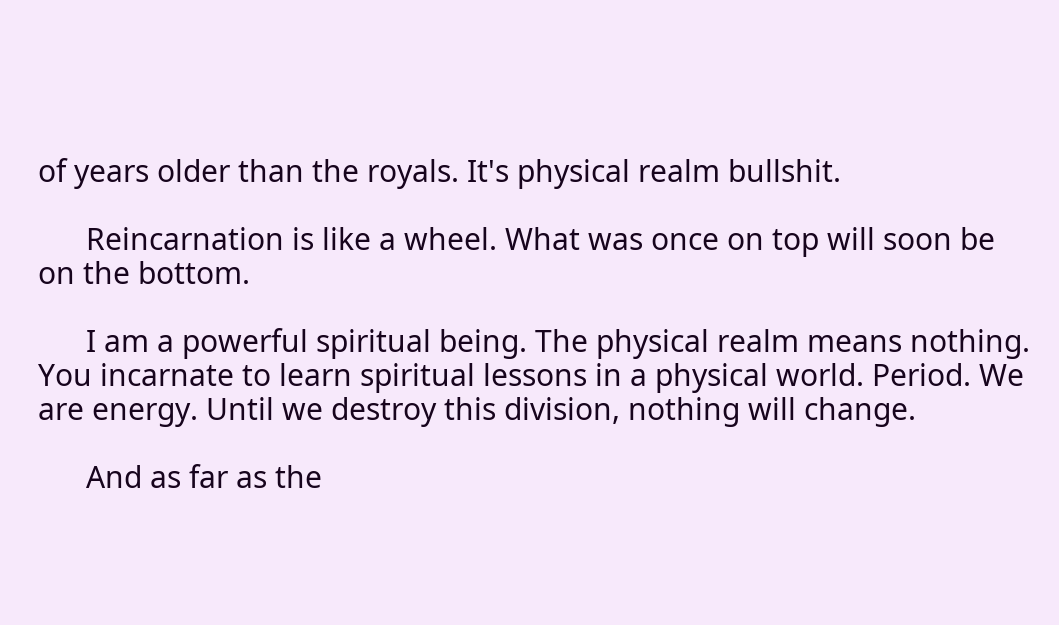of years older than the royals. It's physical realm bullshit.

      Reincarnation is like a wheel. What was once on top will soon be on the bottom.

      I am a powerful spiritual being. The physical realm means nothing. You incarnate to learn spiritual lessons in a physical world. Period. We are energy. Until we destroy this division, nothing will change.

      And as far as the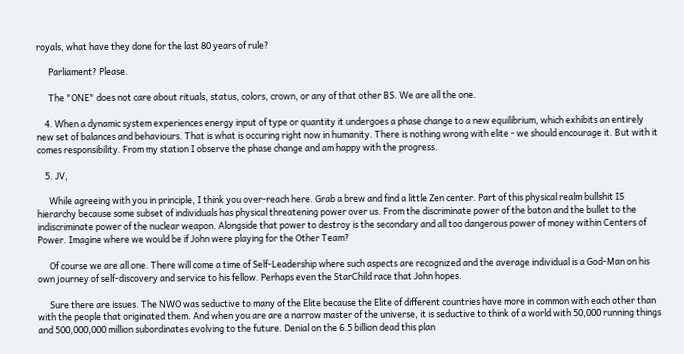royals, what have they done for the last 80 years of rule?

      Parliament? Please.

      The "ONE" does not care about rituals, status, colors, crown, or any of that other BS. We are all the one.

    4. When a dynamic system experiences energy input of type or quantity it undergoes a phase change to a new equilibrium, which exhibits an entirely new set of balances and behaviours. That is what is occuring right now in humanity. There is nothing wrong with elite - we should encourage it. But with it comes responsibility. From my station I observe the phase change and am happy with the progress.

    5. JV,

      While agreeing with you in principle, I think you over-reach here. Grab a brew and find a little Zen center. Part of this physical realm bullshit IS hierarchy because some subset of individuals has physical threatening power over us. From the discriminate power of the baton and the bullet to the indiscriminate power of the nuclear weapon. Alongside that power to destroy is the secondary and all too dangerous power of money within Centers of Power. Imagine where we would be if John were playing for the Other Team?

      Of course we are all one. There will come a time of Self-Leadership where such aspects are recognized and the average individual is a God-Man on his own journey of self-discovery and service to his fellow. Perhaps even the StarChild race that John hopes.

      Sure there are issues. The NWO was seductive to many of the Elite because the Elite of different countries have more in common with each other than with the people that originated them. And when you are are a narrow master of the universe, it is seductive to think of a world with 50,000 running things and 500,000,000 million subordinates evolving to the future. Denial on the 6.5 billion dead this plan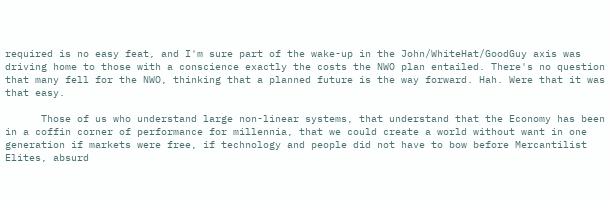required is no easy feat, and I'm sure part of the wake-up in the John/WhiteHat/GoodGuy axis was driving home to those with a conscience exactly the costs the NWO plan entailed. There's no question that many fell for the NWO, thinking that a planned future is the way forward. Hah. Were that it was that easy.

      Those of us who understand large non-linear systems, that understand that the Economy has been in a coffin corner of performance for millennia, that we could create a world without want in one generation if markets were free, if technology and people did not have to bow before Mercantilist Elites, absurd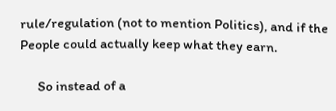rule/regulation (not to mention Politics), and if the People could actually keep what they earn.

      So instead of a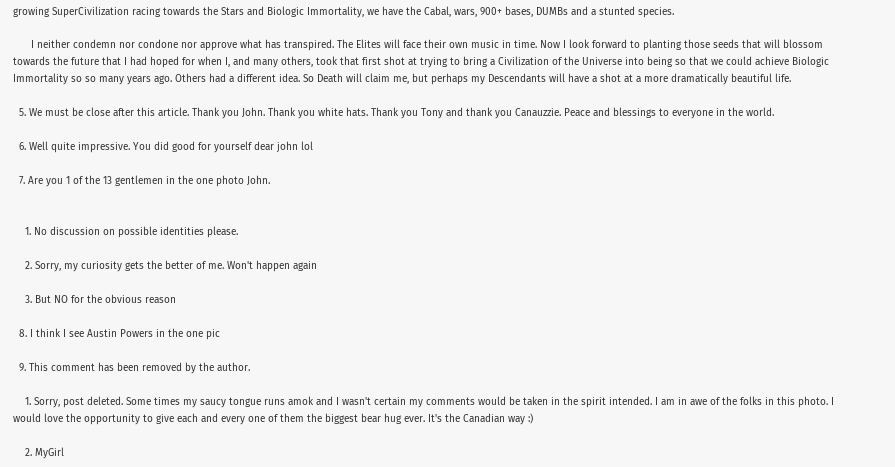growing SuperCivilization racing towards the Stars and Biologic Immortality, we have the Cabal, wars, 900+ bases, DUMBs and a stunted species.

      I neither condemn nor condone nor approve what has transpired. The Elites will face their own music in time. Now I look forward to planting those seeds that will blossom towards the future that I had hoped for when I, and many others, took that first shot at trying to bring a Civilization of the Universe into being so that we could achieve Biologic Immortality so so many years ago. Others had a different idea. So Death will claim me, but perhaps my Descendants will have a shot at a more dramatically beautiful life.

  5. We must be close after this article. Thank you John. Thank you white hats. Thank you Tony and thank you Canauzzie. Peace and blessings to everyone in the world.

  6. Well quite impressive. You did good for yourself dear john lol

  7. Are you 1 of the 13 gentlemen in the one photo John.


    1. No discussion on possible identities please.

    2. Sorry, my curiosity gets the better of me. Won't happen again

    3. But NO for the obvious reason

  8. I think I see Austin Powers in the one pic

  9. This comment has been removed by the author.

    1. Sorry, post deleted. Some times my saucy tongue runs amok and I wasn't certain my comments would be taken in the spirit intended. I am in awe of the folks in this photo. I would love the opportunity to give each and every one of them the biggest bear hug ever. It's the Canadian way :)

    2. MyGirl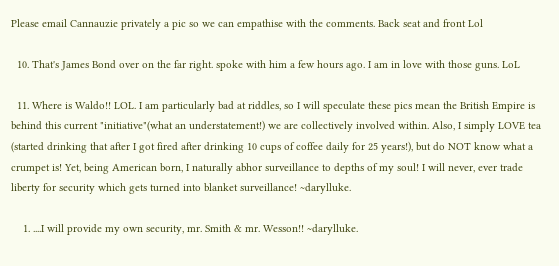Please email Cannauzie privately a pic so we can empathise with the comments. Back seat and front Lol

  10. That's James Bond over on the far right. spoke with him a few hours ago. I am in love with those guns. LoL

  11. Where is Waldo!! LOL. I am particularly bad at riddles, so I will speculate these pics mean the British Empire is behind this current "initiative"(what an understatement!) we are collectively involved within. Also, I simply LOVE tea (started drinking that after I got fired after drinking 10 cups of coffee daily for 25 years!), but do NOT know what a crumpet is! Yet, being American born, I naturally abhor surveillance to depths of my soul! I will never, ever trade liberty for security which gets turned into blanket surveillance! ~darylluke.

    1. ....I will provide my own security, mr. Smith & mr. Wesson!! ~darylluke.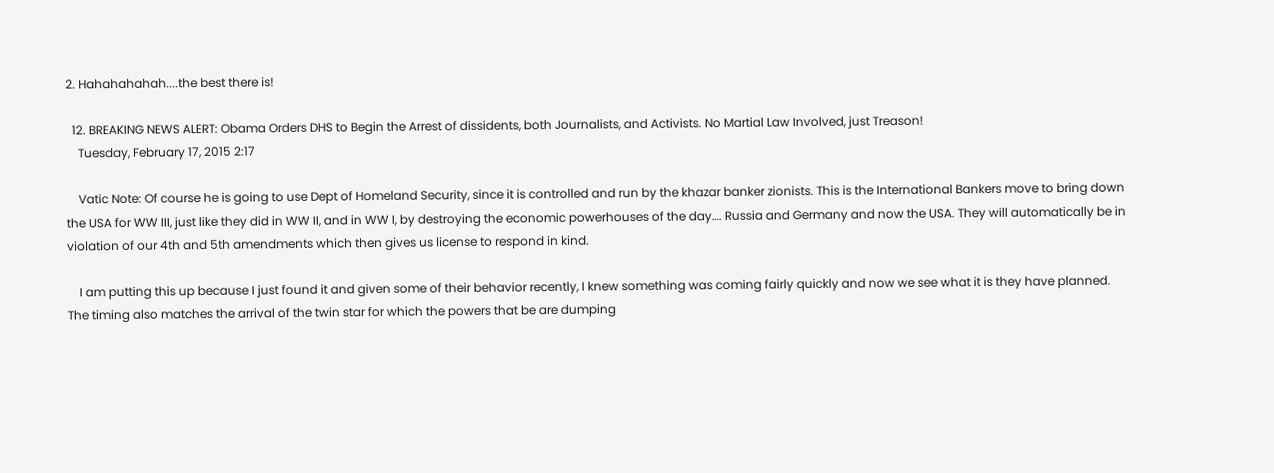2. Hahahahahah....the best there is!

  12. BREAKING NEWS ALERT: Obama Orders DHS to Begin the Arrest of dissidents, both Journalists, and Activists. No Martial Law Involved, just Treason!
    Tuesday, February 17, 2015 2:17

    Vatic Note: Of course he is going to use Dept of Homeland Security, since it is controlled and run by the khazar banker zionists. This is the International Bankers move to bring down the USA for WW III, just like they did in WW II, and in WW I, by destroying the economic powerhouses of the day…. Russia and Germany and now the USA. They will automatically be in violation of our 4th and 5th amendments which then gives us license to respond in kind.

    I am putting this up because I just found it and given some of their behavior recently, I knew something was coming fairly quickly and now we see what it is they have planned. The timing also matches the arrival of the twin star for which the powers that be are dumping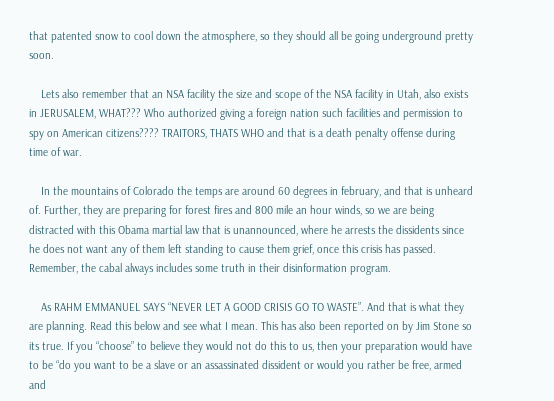that patented snow to cool down the atmosphere, so they should all be going underground pretty soon.

    Lets also remember that an NSA facility the size and scope of the NSA facility in Utah, also exists in JERUSALEM, WHAT??? Who authorized giving a foreign nation such facilities and permission to spy on American citizens???? TRAITORS, THATS WHO and that is a death penalty offense during time of war.

    In the mountains of Colorado the temps are around 60 degrees in february, and that is unheard of. Further, they are preparing for forest fires and 800 mile an hour winds, so we are being distracted with this Obama martial law that is unannounced, where he arrests the dissidents since he does not want any of them left standing to cause them grief, once this crisis has passed. Remember, the cabal always includes some truth in their disinformation program.

    As RAHM EMMANUEL SAYS “NEVER LET A GOOD CRISIS GO TO WASTE”. And that is what they are planning. Read this below and see what I mean. This has also been reported on by Jim Stone so its true. If you “choose” to believe they would not do this to us, then your preparation would have to be “do you want to be a slave or an assassinated dissident or would you rather be free, armed and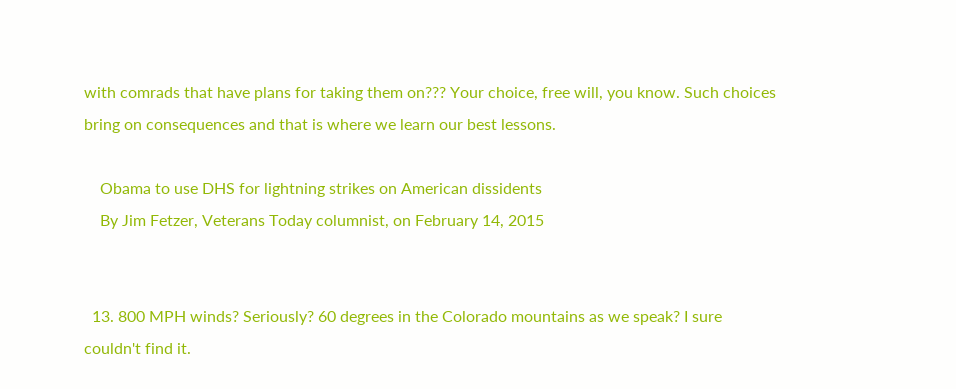with comrads that have plans for taking them on??? Your choice, free will, you know. Such choices bring on consequences and that is where we learn our best lessons.

    Obama to use DHS for lightning strikes on American dissidents
    By Jim Fetzer, Veterans Today columnist, on February 14, 2015


  13. 800 MPH winds? Seriously? 60 degrees in the Colorado mountains as we speak? I sure couldn't find it.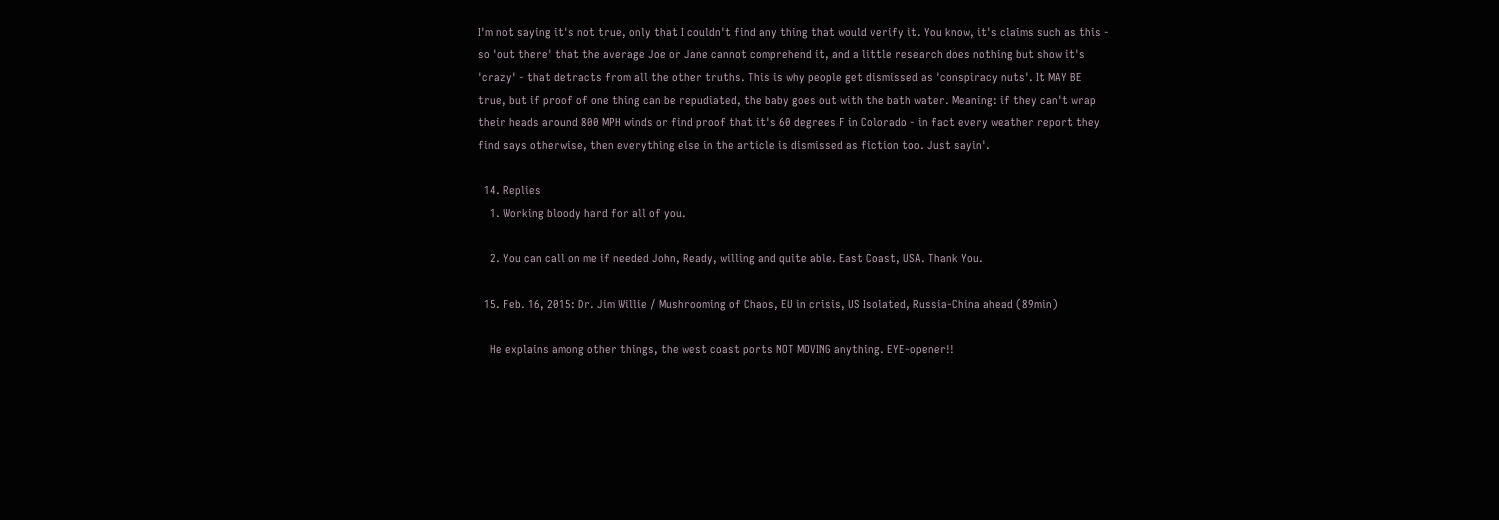I'm not saying it's not true, only that I couldn't find any thing that would verify it. You know, it's claims such as this - so 'out there' that the average Joe or Jane cannot comprehend it, and a little research does nothing but show it's 'crazy' - that detracts from all the other truths. This is why people get dismissed as 'conspiracy nuts'. It MAY BE true, but if proof of one thing can be repudiated, the baby goes out with the bath water. Meaning: if they can't wrap their heads around 800 MPH winds or find proof that it's 60 degrees F in Colorado - in fact every weather report they find says otherwise, then everything else in the article is dismissed as fiction too. Just sayin'.

  14. Replies
    1. Working bloody hard for all of you.

    2. You can call on me if needed John, Ready, willing and quite able. East Coast, USA. Thank You.

  15. Feb. 16, 2015: Dr. Jim Willie / Mushrooming of Chaos, EU in crisis, US Isolated, Russia-China ahead (89min)

    He explains among other things, the west coast ports NOT MOVING anything. EYE-opener!!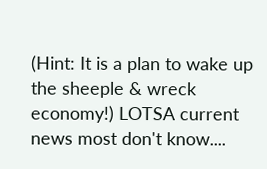(Hint: It is a plan to wake up the sheeple & wreck economy!) LOTSA current news most don't know....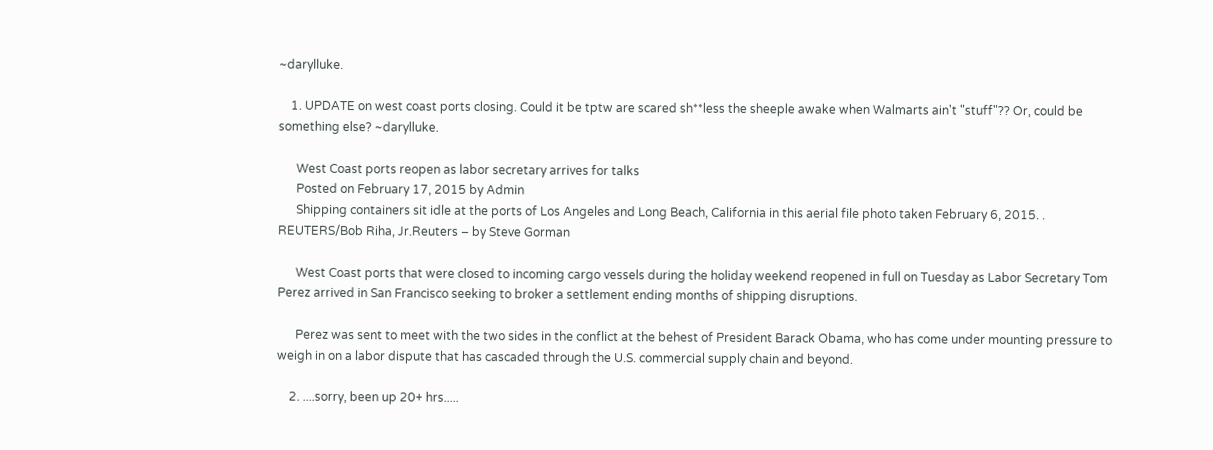~darylluke.

    1. UPDATE on west coast ports closing. Could it be tptw are scared sh**less the sheeple awake when Walmarts ain't "stuff"?? Or, could be something else? ~darylluke.

      West Coast ports reopen as labor secretary arrives for talks
      Posted on February 17, 2015 by Admin
      Shipping containers sit idle at the ports of Los Angeles and Long Beach, California in this aerial file photo taken February 6, 2015. . REUTERS/Bob Riha, Jr.Reuters – by Steve Gorman

      West Coast ports that were closed to incoming cargo vessels during the holiday weekend reopened in full on Tuesday as Labor Secretary Tom Perez arrived in San Francisco seeking to broker a settlement ending months of shipping disruptions.

      Perez was sent to meet with the two sides in the conflict at the behest of President Barack Obama, who has come under mounting pressure to weigh in on a labor dispute that has cascaded through the U.S. commercial supply chain and beyond.

    2. ....sorry, been up 20+ hrs.....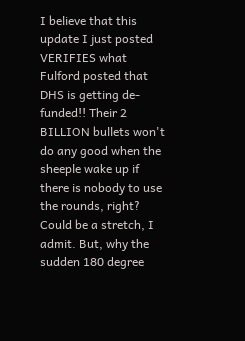I believe that this update I just posted VERIFIES what Fulford posted that DHS is getting de-funded!! Their 2 BILLION bullets won't do any good when the sheeple wake up if there is nobody to use the rounds, right? Could be a stretch, I admit. But, why the sudden 180 degree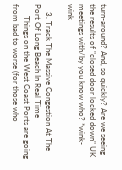turn-around? And, so quickly? Are we seeing the results of "closed door locked down" UK meetings with/by you know who? *wink-wink

    3. Track The Massive Congestion At The Port Of Long Beach In Real Time
      Things on the West Coast Ports are going from bad to worse (for those who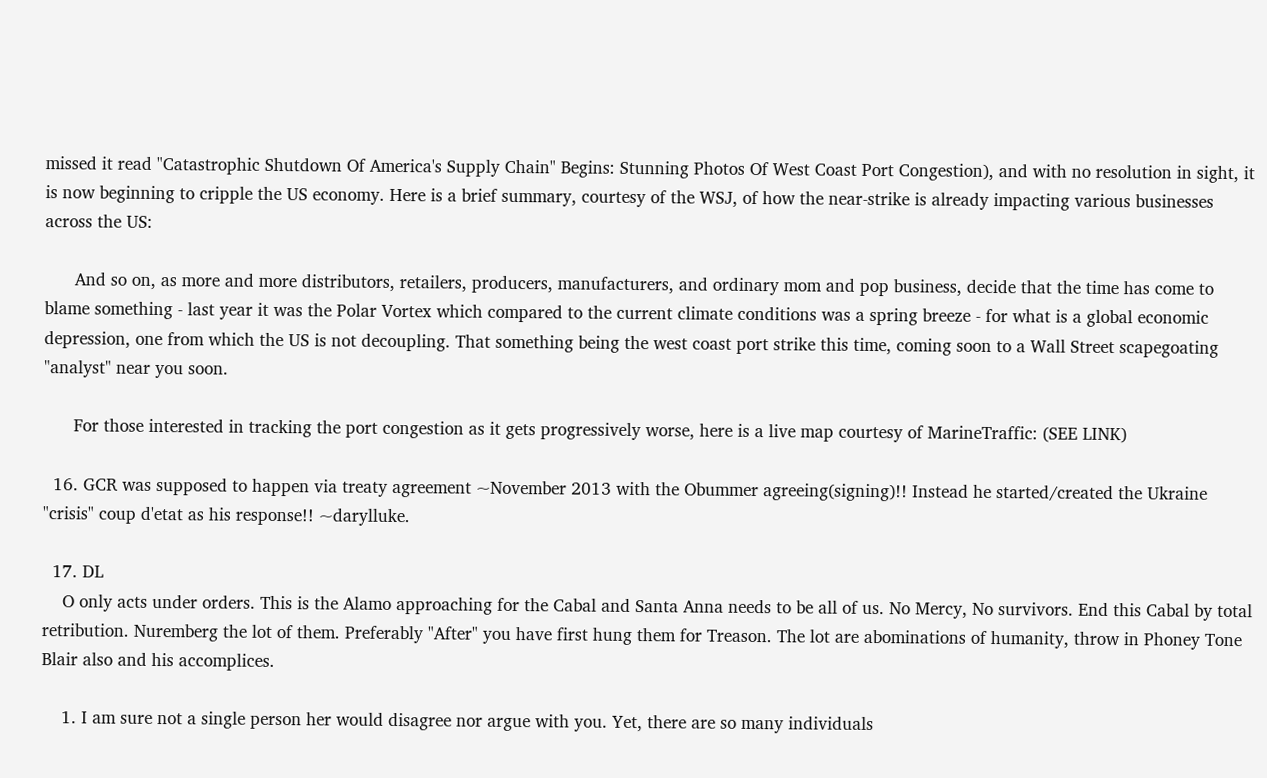missed it read "Catastrophic Shutdown Of America's Supply Chain" Begins: Stunning Photos Of West Coast Port Congestion), and with no resolution in sight, it is now beginning to cripple the US economy. Here is a brief summary, courtesy of the WSJ, of how the near-strike is already impacting various businesses across the US:

      And so on, as more and more distributors, retailers, producers, manufacturers, and ordinary mom and pop business, decide that the time has come to blame something - last year it was the Polar Vortex which compared to the current climate conditions was a spring breeze - for what is a global economic depression, one from which the US is not decoupling. That something being the west coast port strike this time, coming soon to a Wall Street scapegoating "analyst" near you soon.

      For those interested in tracking the port congestion as it gets progressively worse, here is a live map courtesy of MarineTraffic: (SEE LINK)

  16. GCR was supposed to happen via treaty agreement ~November 2013 with the Obummer agreeing(signing)!! Instead he started/created the Ukraine "crisis" coup d'etat as his response!! ~darylluke.

  17. DL
    O only acts under orders. This is the Alamo approaching for the Cabal and Santa Anna needs to be all of us. No Mercy, No survivors. End this Cabal by total retribution. Nuremberg the lot of them. Preferably "After" you have first hung them for Treason. The lot are abominations of humanity, throw in Phoney Tone Blair also and his accomplices.

    1. I am sure not a single person her would disagree nor argue with you. Yet, there are so many individuals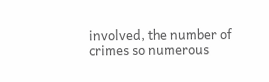involved, the number of crimes so numerous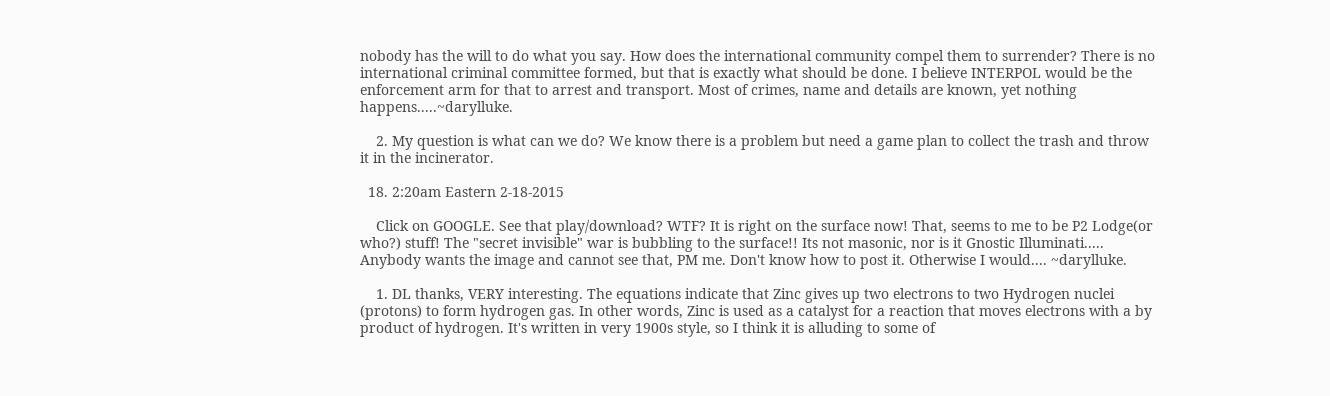nobody has the will to do what you say. How does the international community compel them to surrender? There is no international criminal committee formed, but that is exactly what should be done. I believe INTERPOL would be the enforcement arm for that to arrest and transport. Most of crimes, name and details are known, yet nothing happens.....~darylluke.

    2. My question is what can we do? We know there is a problem but need a game plan to collect the trash and throw it in the incinerator.

  18. 2:20am Eastern 2-18-2015

    Click on GOOGLE. See that play/download? WTF? It is right on the surface now! That, seems to me to be P2 Lodge(or who?) stuff! The "secret invisible" war is bubbling to the surface!! Its not masonic, nor is it Gnostic Illuminati..... Anybody wants the image and cannot see that, PM me. Don't know how to post it. Otherwise I would.... ~darylluke.

    1. DL thanks, VERY interesting. The equations indicate that Zinc gives up two electrons to two Hydrogen nuclei (protons) to form hydrogen gas. In other words, Zinc is used as a catalyst for a reaction that moves electrons with a by product of hydrogen. It's written in very 1900s style, so I think it is alluding to some of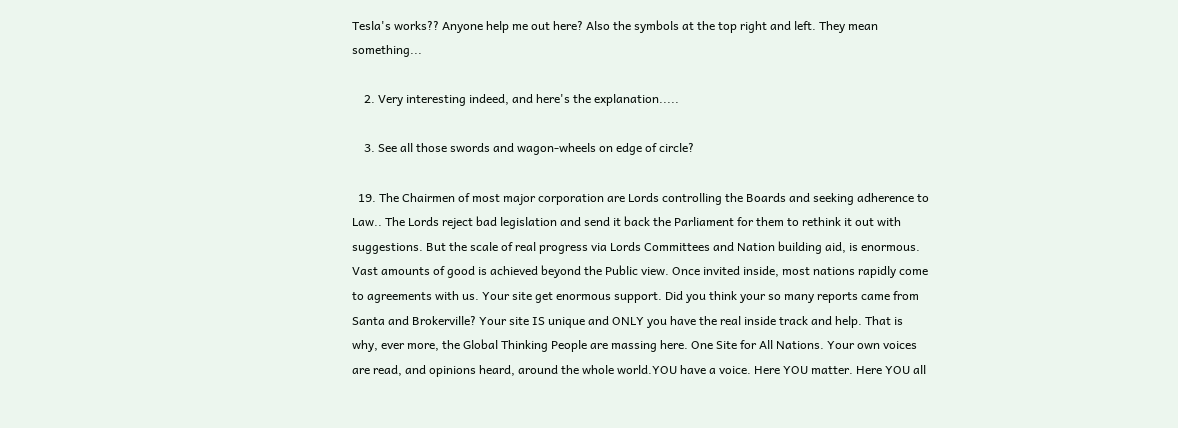Tesla's works?? Anyone help me out here? Also the symbols at the top right and left. They mean something...

    2. Very interesting indeed, and here's the explanation.....

    3. See all those swords and wagon-wheels on edge of circle?

  19. The Chairmen of most major corporation are Lords controlling the Boards and seeking adherence to Law.. The Lords reject bad legislation and send it back the Parliament for them to rethink it out with suggestions. But the scale of real progress via Lords Committees and Nation building aid, is enormous. Vast amounts of good is achieved beyond the Public view. Once invited inside, most nations rapidly come to agreements with us. Your site get enormous support. Did you think your so many reports came from Santa and Brokerville? Your site IS unique and ONLY you have the real inside track and help. That is why, ever more, the Global Thinking People are massing here. One Site for All Nations. Your own voices are read, and opinions heard, around the whole world.YOU have a voice. Here YOU matter. Here YOU all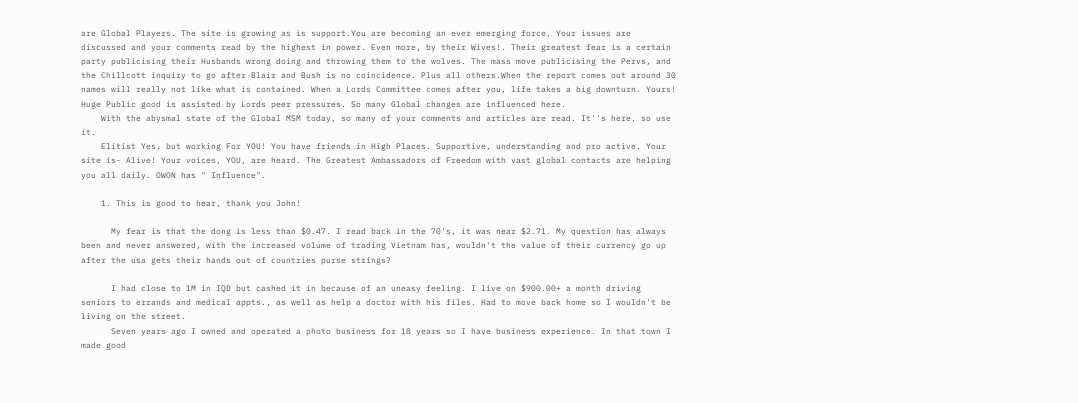are Global Players. The site is growing as is support.You are becoming an ever emerging force. Your issues are discussed and your comments read by the highest in power. Even more, by their Wives!. Their greatest fear is a certain party publicising their Husbands wrong doing and throwing them to the wolves. The mass move publicising the Pervs, and the Chillcott inquiry to go after Blair and Bush is no coincidence. Plus all others.When the report comes out around 30 names will really not like what is contained. When a Lords Committee comes after you, life takes a big downturn. Yours! Huge Public good is assisted by Lords peer pressures. So many Global changes are influenced here.
    With the abysmal state of the Global MSM today, so many of your comments and articles are read. It''s here, so use it.
    Elitist Yes, but working For YOU! You have friends in High Places. Supportive, understanding and pro active. Your site is- Alive! Your voices, YOU, are heard. The Greatest Ambassadors of Freedom with vast global contacts are helping you all daily. OWON has " Influence".

    1. This is good to hear, thank you John!

      My fear is that the dong is less than $0.47. I read back in the 70's, it was near $2.71. My question has always been and never answered, with the increased volume of trading Vietnam has, wouldn't the value of their currency go up after the usa gets their hands out of countries purse strings?

      I had close to 1M in IQD but cashed it in because of an uneasy feeling. I live on $900.00+ a month driving seniors to errands and medical appts., as well as help a doctor with his files. Had to move back home so I wouldn't be living on the street.
      Seven years ago I owned and operated a photo business for 18 years so I have business experience. In that town I made good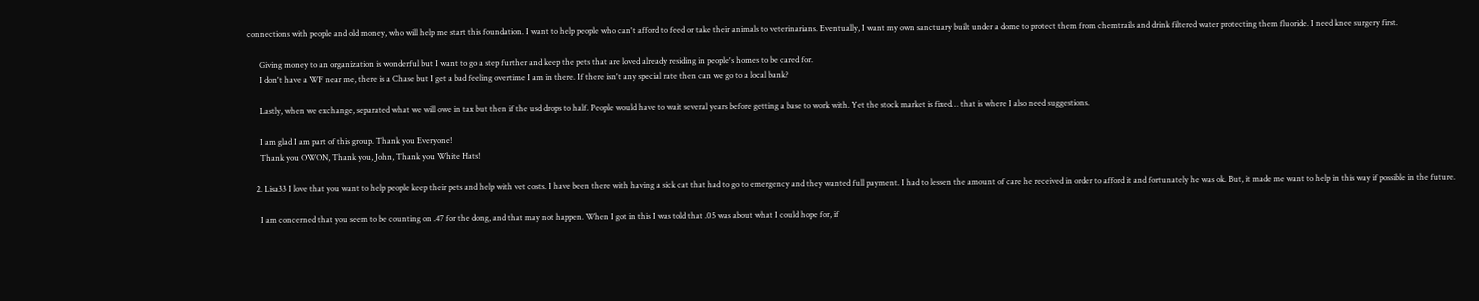connections with people and old money, who will help me start this foundation. I want to help people who can't afford to feed or take their animals to veterinarians. Eventually, I want my own sanctuary built under a dome to protect them from chemtrails and drink filtered water protecting them fluoride. I need knee surgery first.

      Giving money to an organization is wonderful but I want to go a step further and keep the pets that are loved already residing in people's homes to be cared for.
      I don't have a WF near me, there is a Chase but I get a bad feeling overtime I am in there. If there isn't any special rate then can we go to a local bank?

      Lastly, when we exchange, separated what we will owe in tax but then if the usd drops to half. People would have to wait several years before getting a base to work with. Yet the stock market is fixed… that is where I also need suggestions.

      I am glad I am part of this group. Thank you Everyone!
      Thank you OWON, Thank you, John, Thank you White Hats!

    2. Lisa33 I love that you want to help people keep their pets and help with vet costs. I have been there with having a sick cat that had to go to emergency and they wanted full payment. I had to lessen the amount of care he received in order to afford it and fortunately he was ok. But, it made me want to help in this way if possible in the future.

      I am concerned that you seem to be counting on .47 for the dong, and that may not happen. When I got in this I was told that .05 was about what I could hope for, if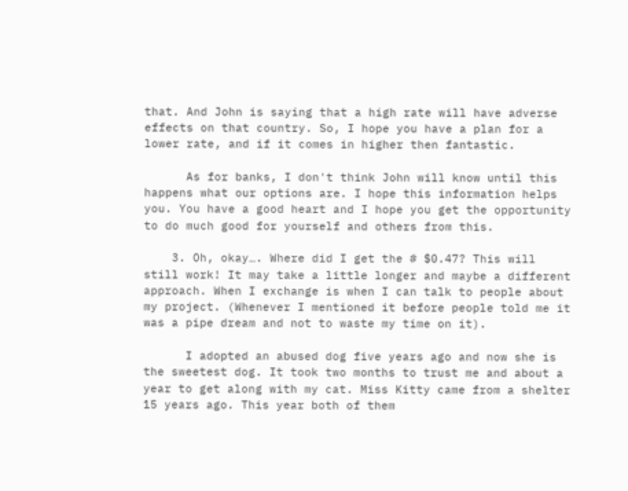that. And John is saying that a high rate will have adverse effects on that country. So, I hope you have a plan for a lower rate, and if it comes in higher then fantastic.

      As for banks, I don't think John will know until this happens what our options are. I hope this information helps you. You have a good heart and I hope you get the opportunity to do much good for yourself and others from this.

    3. Oh, okay…. Where did I get the # $0.47? This will still work! It may take a little longer and maybe a different approach. When I exchange is when I can talk to people about my project. (Whenever I mentioned it before people told me it was a pipe dream and not to waste my time on it).

      I adopted an abused dog five years ago and now she is the sweetest dog. It took two months to trust me and about a year to get along with my cat. Miss Kitty came from a shelter 15 years ago. This year both of them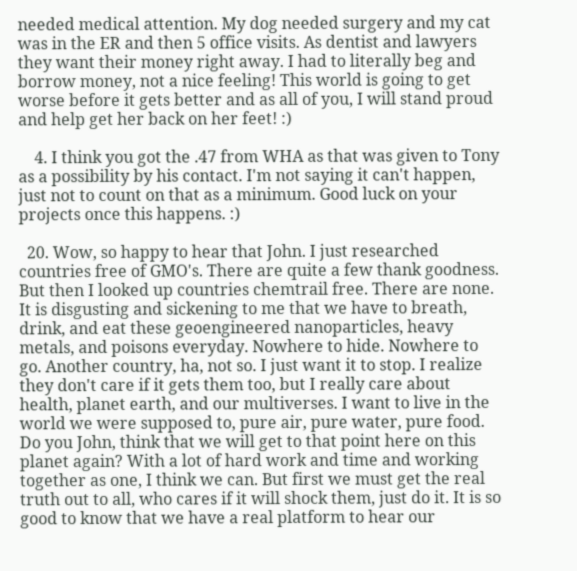needed medical attention. My dog needed surgery and my cat was in the ER and then 5 office visits. As dentist and lawyers they want their money right away. I had to literally beg and borrow money, not a nice feeling! This world is going to get worse before it gets better and as all of you, I will stand proud and help get her back on her feet! :)

    4. I think you got the .47 from WHA as that was given to Tony as a possibility by his contact. I'm not saying it can't happen, just not to count on that as a minimum. Good luck on your projects once this happens. :)

  20. Wow, so happy to hear that John. I just researched countries free of GMO's. There are quite a few thank goodness. But then I looked up countries chemtrail free. There are none. It is disgusting and sickening to me that we have to breath, drink, and eat these geoengineered nanoparticles, heavy metals, and poisons everyday. Nowhere to hide. Nowhere to go. Another country, ha, not so. I just want it to stop. I realize they don't care if it gets them too, but I really care about health, planet earth, and our multiverses. I want to live in the world we were supposed to, pure air, pure water, pure food. Do you John, think that we will get to that point here on this planet again? With a lot of hard work and time and working together as one, I think we can. But first we must get the real truth out to all, who cares if it will shock them, just do it. It is so good to know that we have a real platform to hear our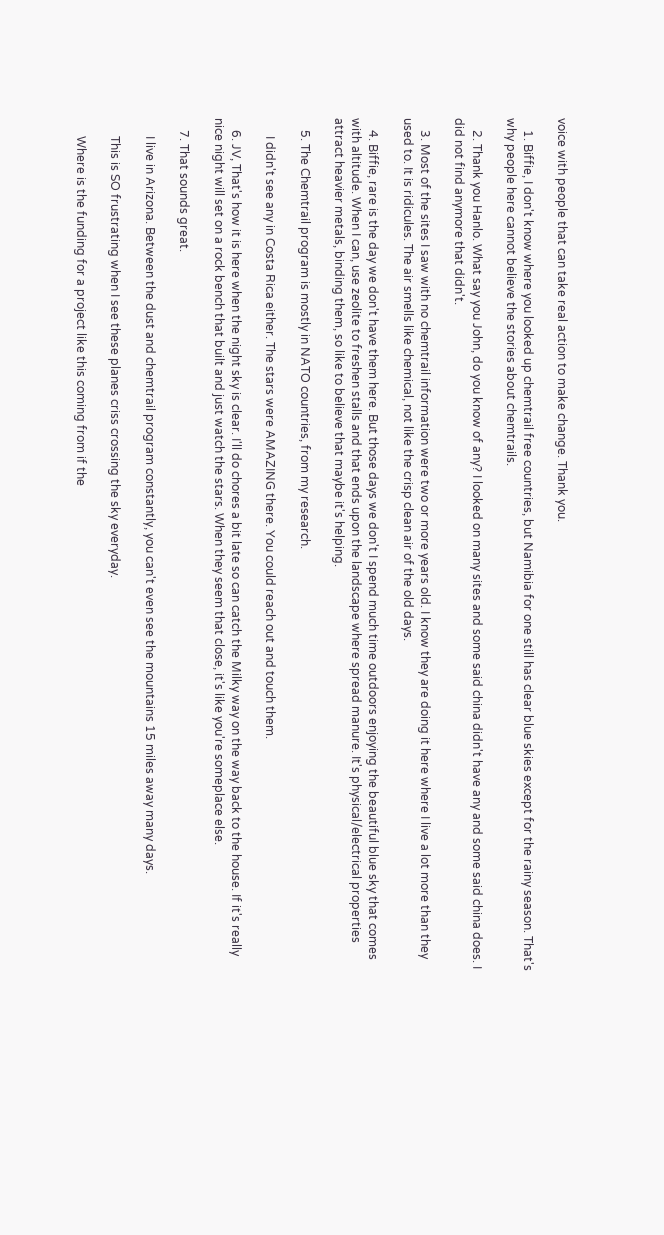voice with people that can take real action to make change. Thank you.

    1. Biffie, I don't know where you looked up chemtrail free countries, but Namibia for one still has clear blue skies except for the rainy season. That's why people here cannot believe the stories about chemtrails.

    2. Thank you Hanlo. What say you John, do you know of any? I looked on many sites and some said china didn't have any and some said china does. I did not find anymore that didn't.

    3. Most of the sites I saw with no chemtrail information were two or more years old. I know they are doing it here where I live a lot more than they used to. It is ridicules. The air smells like chemical, not like the crisp clean air of the old days.

    4. Biffie, rare is the day we don't have them here. But those days we don't I spend much time outdoors enjoying the beautiful blue sky that comes with altitude. When I can, use zeolite to freshen stalls and that ends upon the landscape where spread manure. It's physical/electrical properties attract heavier metals, binding them, so like to believe that maybe it's helping.

    5. The Chemtrail program is mostly in NATO countries, from my research.

      I didn't see any in Costa Rica either. The stars were AMAZING there. You could reach out and touch them.

    6. JV, That's how it is here when the night sky is clear. I'll do chores a bit late so can catch the Milky way on the way back to the house. If it's really nice night will set on a rock bench that built and just watch the stars. When they seem that close, it's like you're someplace else.

    7. That sounds great.

      I live in Arizona. Between the dust and chemtrail program constantly, you can't even see the mountains 15 miles away many days.

      This is SO frustrating when I see these planes criss crossing the sky everyday.

      Where is the funding for a project like this coming from if the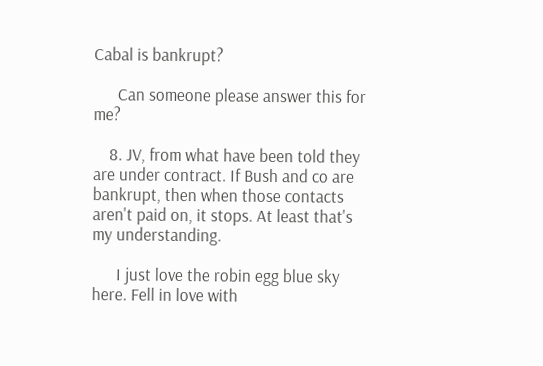Cabal is bankrupt?

      Can someone please answer this for me?

    8. JV, from what have been told they are under contract. If Bush and co are bankrupt, then when those contacts aren't paid on, it stops. At least that's my understanding.

      I just love the robin egg blue sky here. Fell in love with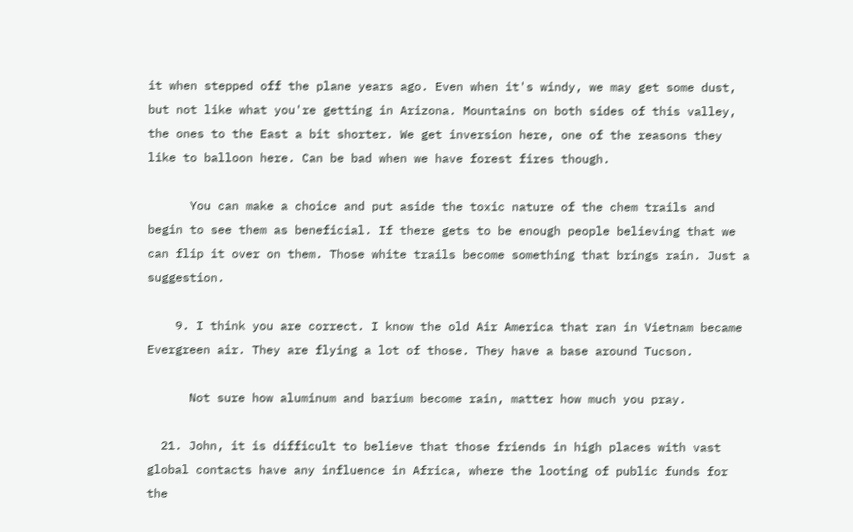it when stepped off the plane years ago. Even when it's windy, we may get some dust, but not like what you're getting in Arizona. Mountains on both sides of this valley, the ones to the East a bit shorter. We get inversion here, one of the reasons they like to balloon here. Can be bad when we have forest fires though.

      You can make a choice and put aside the toxic nature of the chem trails and begin to see them as beneficial. If there gets to be enough people believing that we can flip it over on them. Those white trails become something that brings rain. Just a suggestion.

    9. I think you are correct. I know the old Air America that ran in Vietnam became Evergreen air. They are flying a lot of those. They have a base around Tucson.

      Not sure how aluminum and barium become rain, matter how much you pray.

  21. John, it is difficult to believe that those friends in high places with vast global contacts have any influence in Africa, where the looting of public funds for the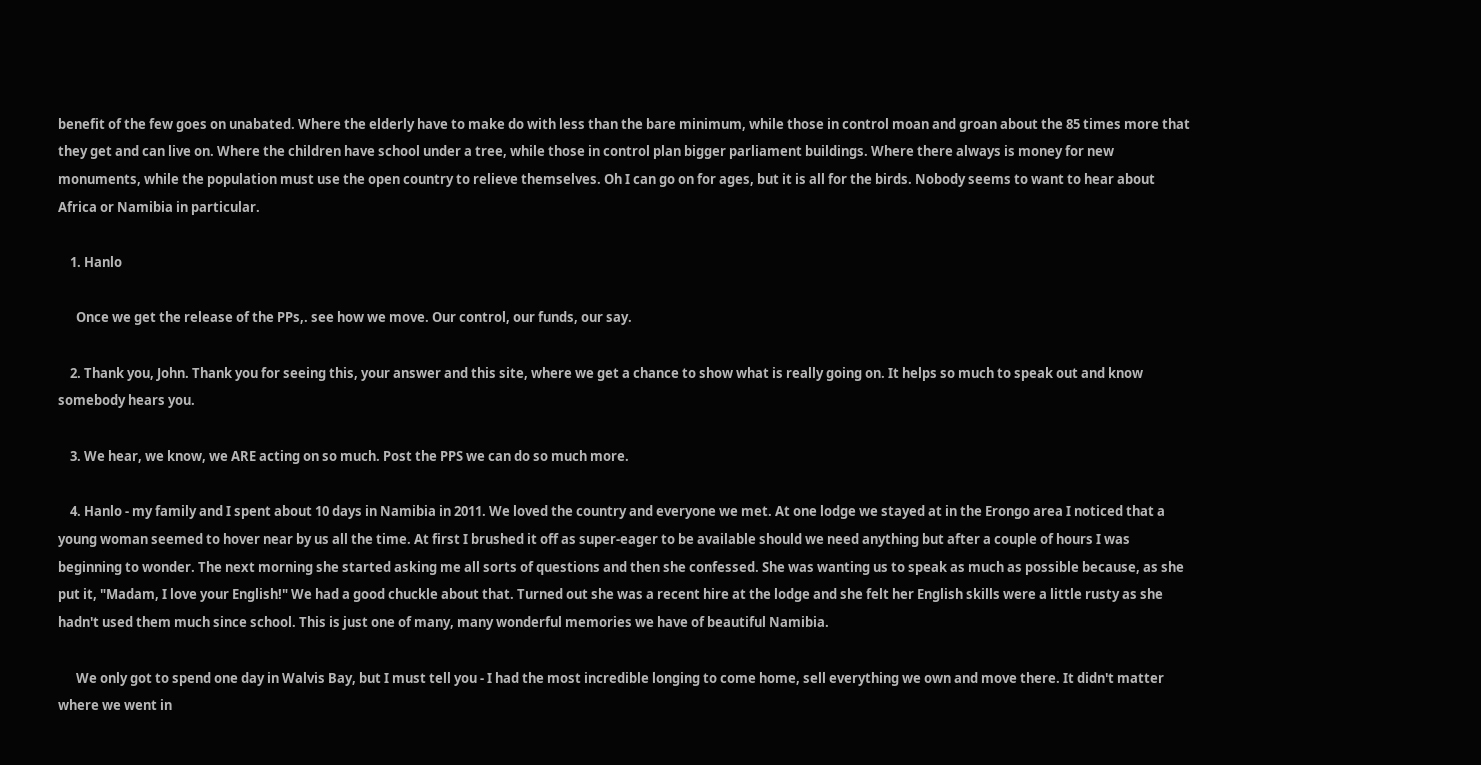benefit of the few goes on unabated. Where the elderly have to make do with less than the bare minimum, while those in control moan and groan about the 85 times more that they get and can live on. Where the children have school under a tree, while those in control plan bigger parliament buildings. Where there always is money for new monuments, while the population must use the open country to relieve themselves. Oh I can go on for ages, but it is all for the birds. Nobody seems to want to hear about Africa or Namibia in particular.

    1. Hanlo

      Once we get the release of the PPs,. see how we move. Our control, our funds, our say.

    2. Thank you, John. Thank you for seeing this, your answer and this site, where we get a chance to show what is really going on. It helps so much to speak out and know somebody hears you.

    3. We hear, we know, we ARE acting on so much. Post the PPS we can do so much more.

    4. Hanlo - my family and I spent about 10 days in Namibia in 2011. We loved the country and everyone we met. At one lodge we stayed at in the Erongo area I noticed that a young woman seemed to hover near by us all the time. At first I brushed it off as super-eager to be available should we need anything but after a couple of hours I was beginning to wonder. The next morning she started asking me all sorts of questions and then she confessed. She was wanting us to speak as much as possible because, as she put it, "Madam, I love your English!" We had a good chuckle about that. Turned out she was a recent hire at the lodge and she felt her English skills were a little rusty as she hadn't used them much since school. This is just one of many, many wonderful memories we have of beautiful Namibia.

      We only got to spend one day in Walvis Bay, but I must tell you - I had the most incredible longing to come home, sell everything we own and move there. It didn't matter where we went in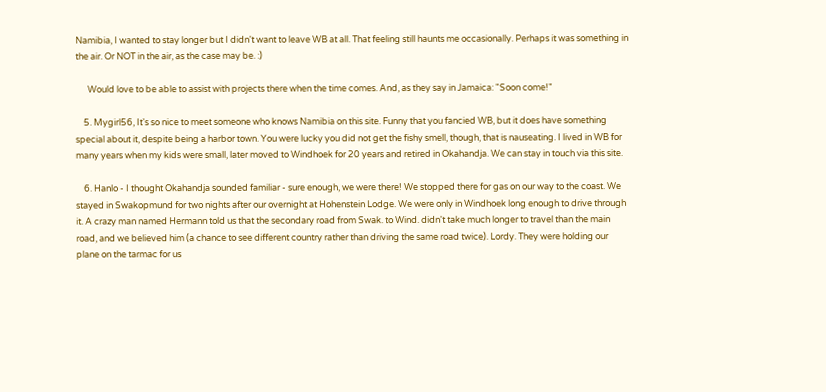Namibia, I wanted to stay longer but I didn't want to leave WB at all. That feeling still haunts me occasionally. Perhaps it was something in the air. Or NOT in the air, as the case may be. :)

      Would love to be able to assist with projects there when the time comes. And, as they say in Jamaica: "Soon come!"

    5. Mygirl56, It's so nice to meet someone who knows Namibia on this site. Funny that you fancied WB, but it does have something special about it, despite being a harbor town. You were lucky you did not get the fishy smell, though, that is nauseating. I lived in WB for many years when my kids were small, later moved to Windhoek for 20 years and retired in Okahandja. We can stay in touch via this site.

    6. Hanlo - I thought Okahandja sounded familiar - sure enough, we were there! We stopped there for gas on our way to the coast. We stayed in Swakopmund for two nights after our overnight at Hohenstein Lodge. We were only in Windhoek long enough to drive through it. A crazy man named Hermann told us that the secondary road from Swak. to Wind. didn't take much longer to travel than the main road, and we believed him (a chance to see different country rather than driving the same road twice). Lordy. They were holding our plane on the tarmac for us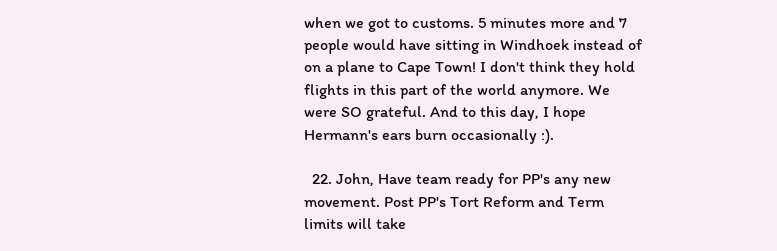when we got to customs. 5 minutes more and 7 people would have sitting in Windhoek instead of on a plane to Cape Town! I don't think they hold flights in this part of the world anymore. We were SO grateful. And to this day, I hope Hermann's ears burn occasionally :).

  22. John, Have team ready for PP's any new movement. Post PP's Tort Reform and Term limits will take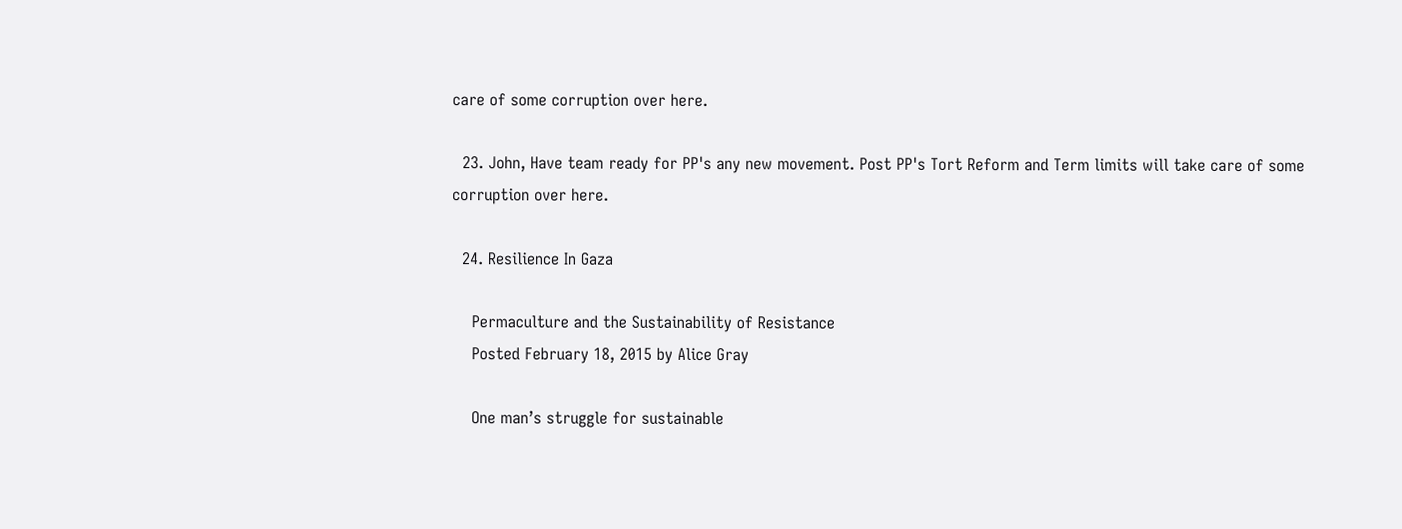care of some corruption over here.

  23. John, Have team ready for PP's any new movement. Post PP's Tort Reform and Term limits will take care of some corruption over here.

  24. Resilience In Gaza

    Permaculture and the Sustainability of Resistance
    Posted February 18, 2015 by Alice Gray

    One man’s struggle for sustainable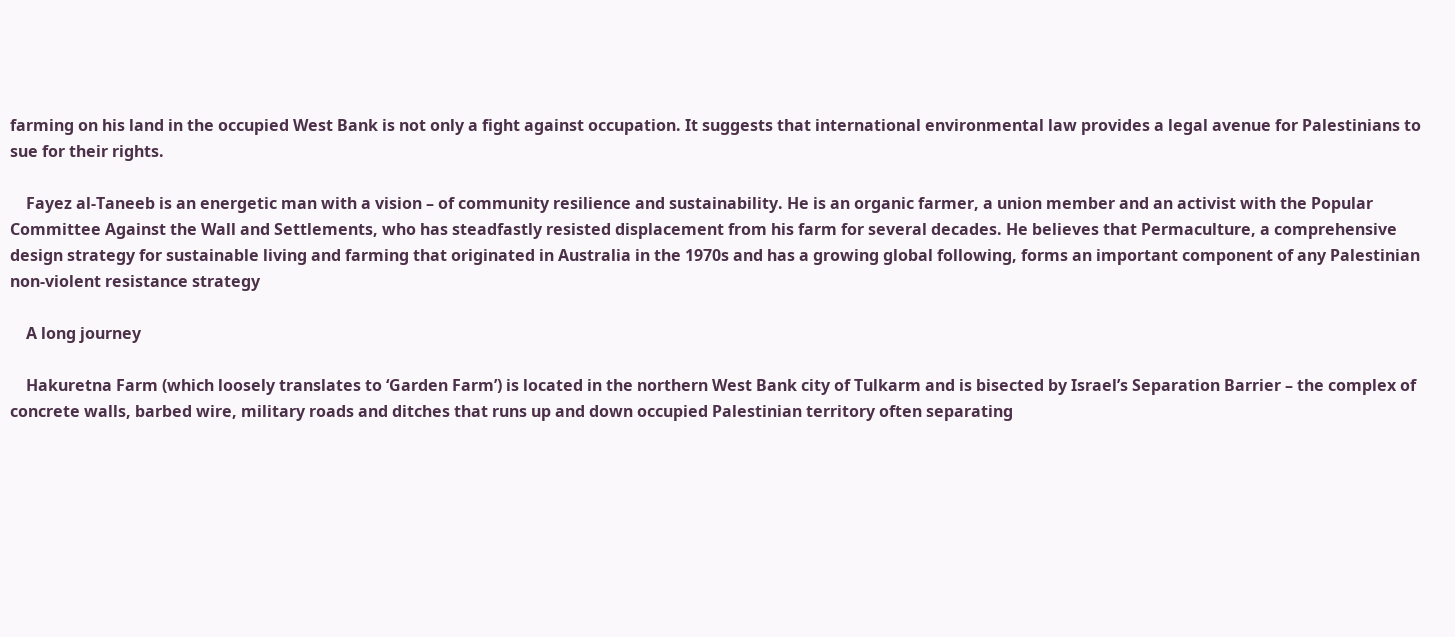farming on his land in the occupied West Bank is not only a fight against occupation. It suggests that international environmental law provides a legal avenue for Palestinians to sue for their rights.

    Fayez al-Taneeb is an energetic man with a vision – of community resilience and sustainability. He is an organic farmer, a union member and an activist with the Popular Committee Against the Wall and Settlements, who has steadfastly resisted displacement from his farm for several decades. He believes that Permaculture, a comprehensive design strategy for sustainable living and farming that originated in Australia in the 1970s and has a growing global following, forms an important component of any Palestinian non-violent resistance strategy

    A long journey

    Hakuretna Farm (which loosely translates to ‘Garden Farm’) is located in the northern West Bank city of Tulkarm and is bisected by Israel’s Separation Barrier – the complex of concrete walls, barbed wire, military roads and ditches that runs up and down occupied Palestinian territory often separating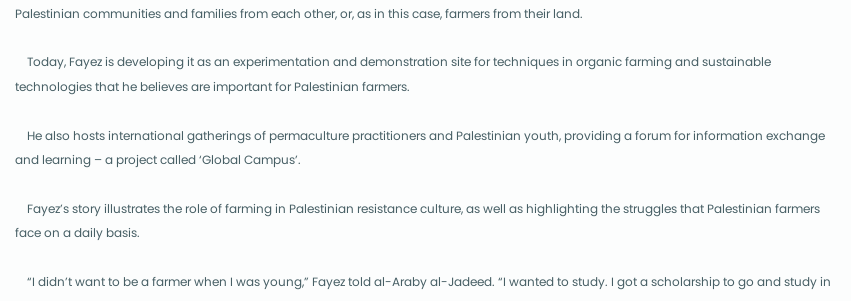Palestinian communities and families from each other, or, as in this case, farmers from their land.

    Today, Fayez is developing it as an experimentation and demonstration site for techniques in organic farming and sustainable technologies that he believes are important for Palestinian farmers.

    He also hosts international gatherings of permaculture practitioners and Palestinian youth, providing a forum for information exchange and learning – a project called ‘Global Campus’.

    Fayez’s story illustrates the role of farming in Palestinian resistance culture, as well as highlighting the struggles that Palestinian farmers face on a daily basis.

    “I didn’t want to be a farmer when I was young,” Fayez told al-Araby al-Jadeed. “I wanted to study. I got a scholarship to go and study in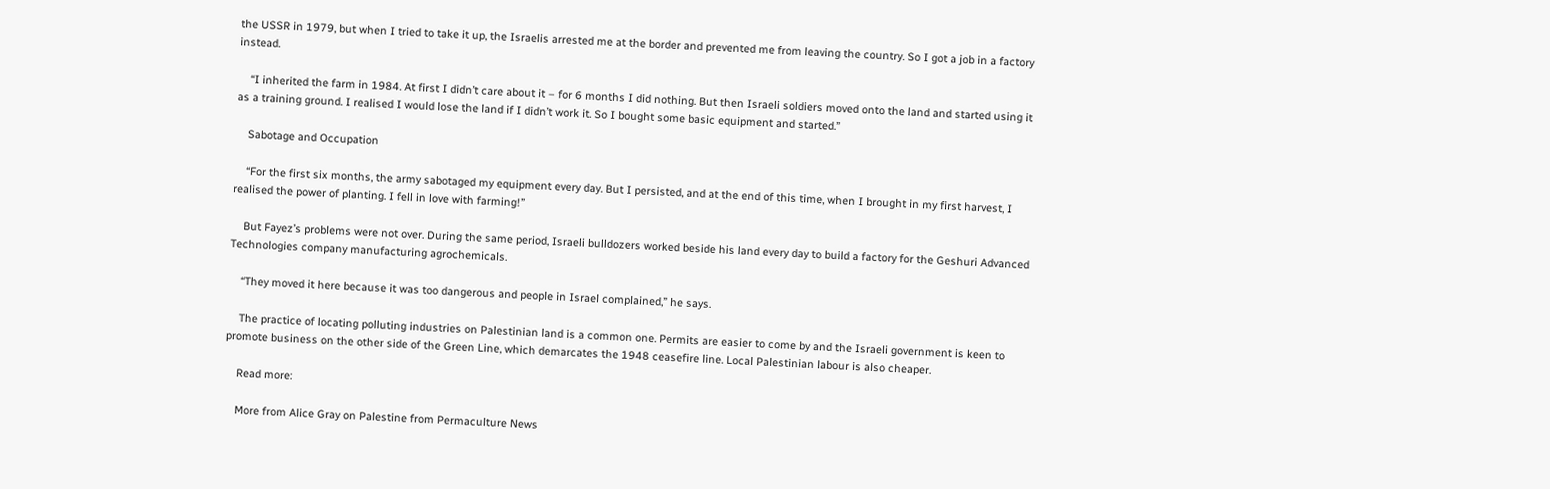the USSR in 1979, but when I tried to take it up, the Israelis arrested me at the border and prevented me from leaving the country. So I got a job in a factory instead.

    “I inherited the farm in 1984. At first I didn’t care about it – for 6 months I did nothing. But then Israeli soldiers moved onto the land and started using it as a training ground. I realised I would lose the land if I didn’t work it. So I bought some basic equipment and started.”

    Sabotage and Occupation

    “For the first six months, the army sabotaged my equipment every day. But I persisted, and at the end of this time, when I brought in my first harvest, I realised the power of planting. I fell in love with farming!”

    But Fayez’s problems were not over. During the same period, Israeli bulldozers worked beside his land every day to build a factory for the Geshuri Advanced Technologies company manufacturing agrochemicals.

    “They moved it here because it was too dangerous and people in Israel complained,” he says.

    The practice of locating polluting industries on Palestinian land is a common one. Permits are easier to come by and the Israeli government is keen to promote business on the other side of the Green Line, which demarcates the 1948 ceasefire line. Local Palestinian labour is also cheaper.

    Read more:

    More from Alice Gray on Palestine from Permaculture News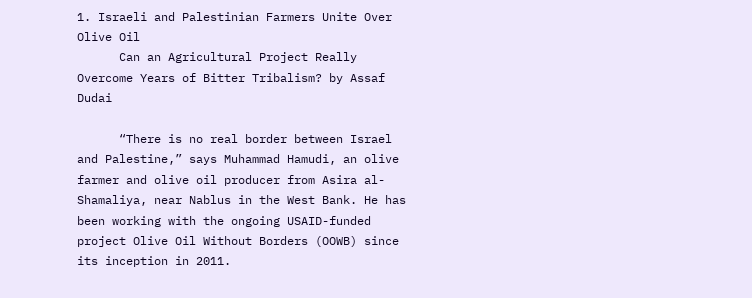1. Israeli and Palestinian Farmers Unite Over Olive Oil
      Can an Agricultural Project Really Overcome Years of Bitter Tribalism? by Assaf Dudai

      “There is no real border between Israel and Palestine,” says Muhammad Hamudi, an olive farmer and olive oil producer from Asira al-Shamaliya, near Nablus in the West Bank. He has been working with the ongoing USAID-funded project Olive Oil Without Borders (OOWB) since its inception in 2011.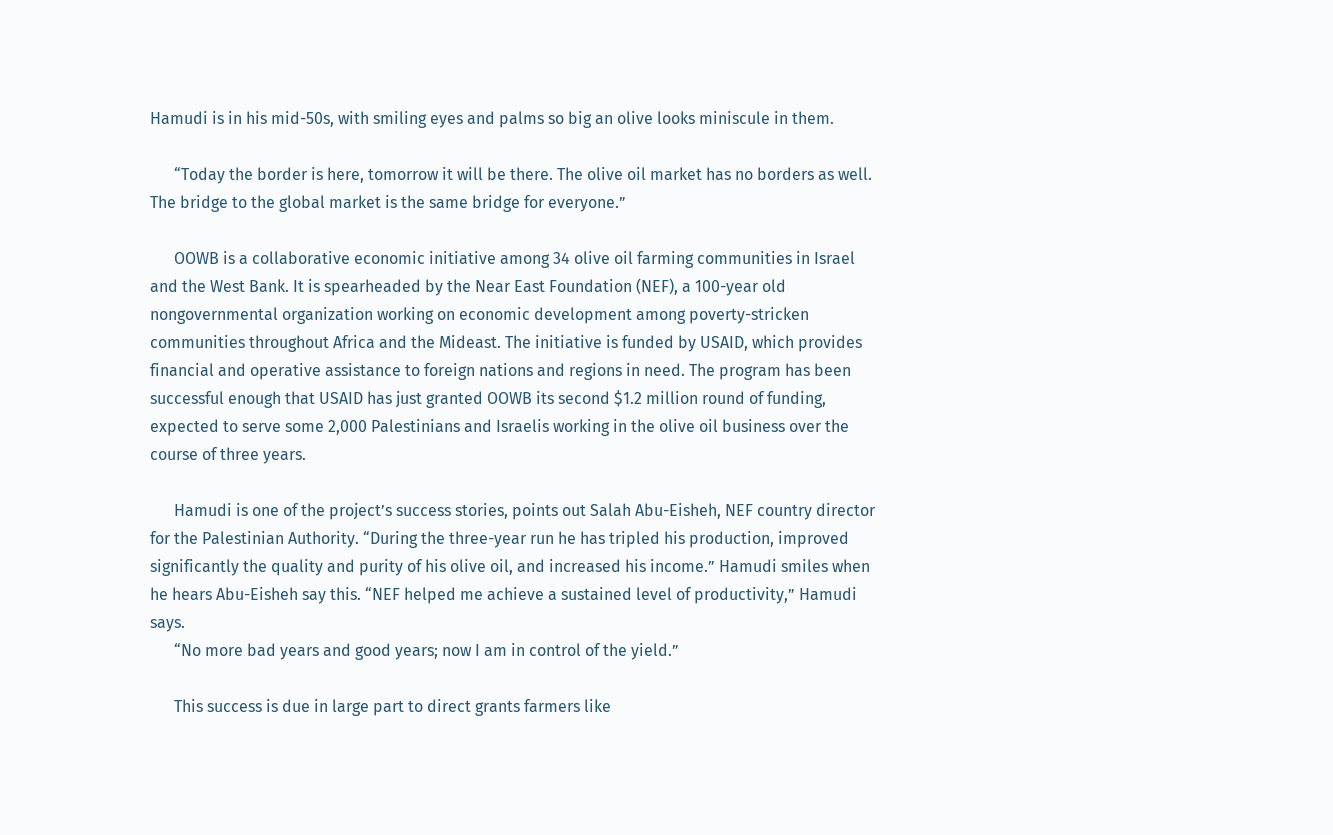Hamudi is in his mid-50s, with smiling eyes and palms so big an olive looks miniscule in them.

      “Today the border is here, tomorrow it will be there. The olive oil market has no borders as well. The bridge to the global market is the same bridge for everyone.”

      OOWB is a collaborative economic initiative among 34 olive oil farming communities in Israel and the West Bank. It is spearheaded by the Near East Foundation (NEF), a 100-year old nongovernmental organization working on economic development among poverty-stricken communities throughout Africa and the Mideast. The initiative is funded by USAID, which provides financial and operative assistance to foreign nations and regions in need. The program has been successful enough that USAID has just granted OOWB its second $1.2 million round of funding, expected to serve some 2,000 Palestinians and Israelis working in the olive oil business over the course of three years.

      Hamudi is one of the project’s success stories, points out Salah Abu-Eisheh, NEF country director for the Palestinian Authority. “During the three-year run he has tripled his production, improved significantly the quality and purity of his olive oil, and increased his income.” Hamudi smiles when he hears Abu-Eisheh say this. “NEF helped me achieve a sustained level of productivity,” Hamudi says.
      “No more bad years and good years; now I am in control of the yield.”

      This success is due in large part to direct grants farmers like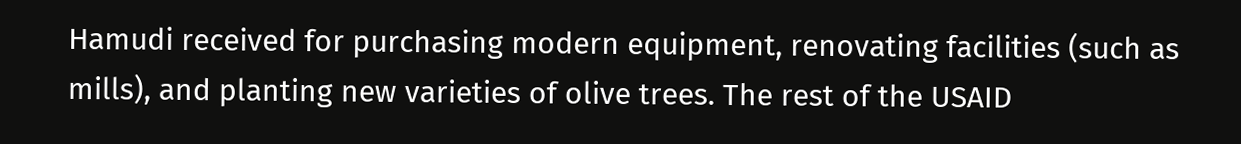Hamudi received for purchasing modern equipment, renovating facilities (such as mills), and planting new varieties of olive trees. The rest of the USAID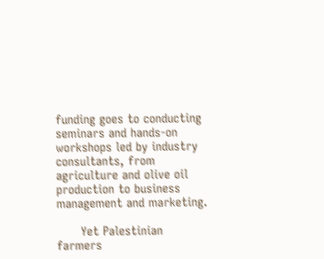funding goes to conducting seminars and hands-on workshops led by industry consultants, from agriculture and olive oil production to business management and marketing.

      Yet Palestinian farmers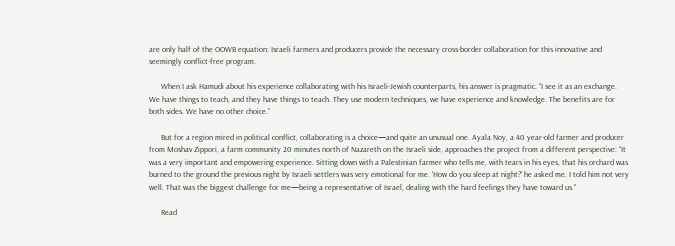are only half of the OOWB equation: Israeli farmers and producers provide the necessary cross-border collaboration for this innovative and seemingly conflict-free program.

      When I ask Hamudi about his experience collaborating with his Israeli-Jewish counterparts, his answer is pragmatic. “I see it as an exchange. We have things to teach, and they have things to teach. They use modern techniques, we have experience and knowledge. The benefits are for both sides. We have no other choice.”

      But for a region mired in political conflict, collaborating is a choice—and quite an unusual one. Ayala Noy, a 40 year-old farmer and producer from Moshav Zippori, a farm community 20 minutes north of Nazareth on the Israeli side, approaches the project from a different perspective: “It was a very important and empowering experience. Sitting down with a Palestinian farmer who tells me, with tears in his eyes, that his orchard was burned to the ground the previous night by Israeli settlers was very emotional for me. ‘How do you sleep at night?’ he asked me. I told him not very well. That was the biggest challenge for me—being a representative of Israel, dealing with the hard feelings they have toward us.”

      Read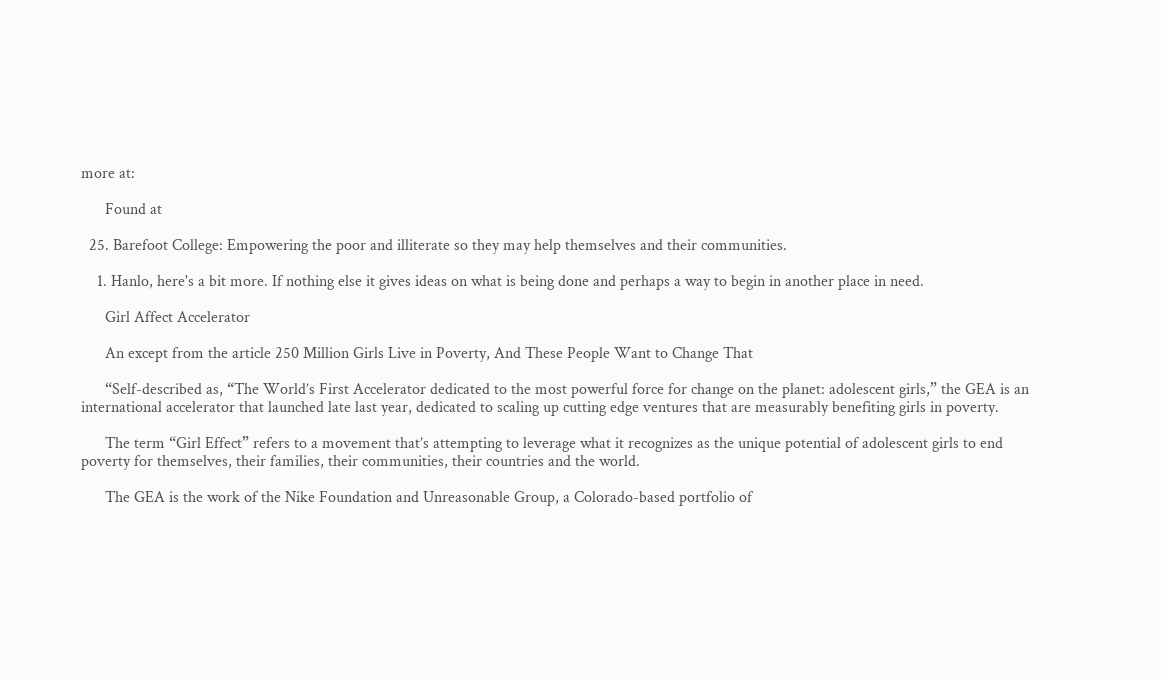more at:

      Found at

  25. Barefoot College: Empowering the poor and illiterate so they may help themselves and their communities.

    1. Hanlo, here's a bit more. If nothing else it gives ideas on what is being done and perhaps a way to begin in another place in need.

      Girl Affect Accelerator

      An except from the article 250 Million Girls Live in Poverty, And These People Want to Change That

      “Self-described as, “The World’s First Accelerator dedicated to the most powerful force for change on the planet: adolescent girls,” the GEA is an international accelerator that launched late last year, dedicated to scaling up cutting edge ventures that are measurably benefiting girls in poverty.

      The term “Girl Effect” refers to a movement that’s attempting to leverage what it recognizes as the unique potential of adolescent girls to end poverty for themselves, their families, their communities, their countries and the world.

      The GEA is the work of the Nike Foundation and Unreasonable Group, a Colorado-based portfolio of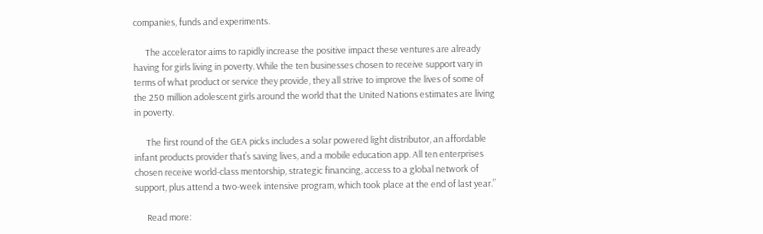companies, funds and experiments.

      The accelerator aims to rapidly increase the positive impact these ventures are already having for girls living in poverty. While the ten businesses chosen to receive support vary in terms of what product or service they provide, they all strive to improve the lives of some of the 250 million adolescent girls around the world that the United Nations estimates are living in poverty.

      The first round of the GEA picks includes a solar powered light distributor, an affordable infant products provider that’s saving lives, and a mobile education app. All ten enterprises chosen receive world-class mentorship, strategic financing, access to a global network of support, plus attend a two-week intensive program, which took place at the end of last year.”

      Read more: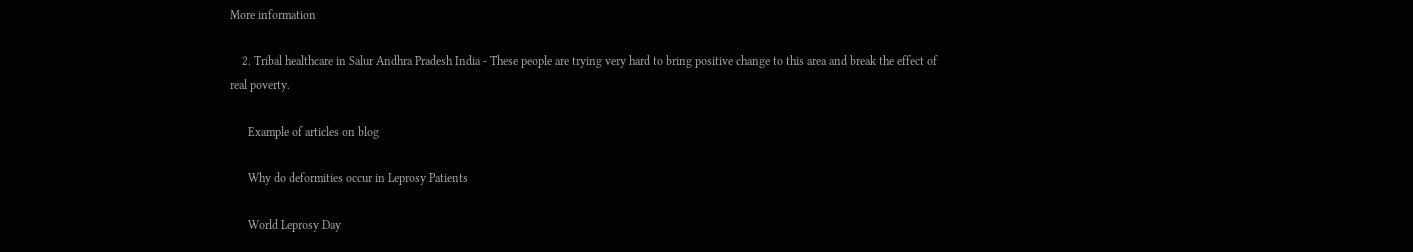More information

    2. Tribal healthcare in Salur Andhra Pradesh India - These people are trying very hard to bring positive change to this area and break the effect of real poverty.

      Example of articles on blog

      Why do deformities occur in Leprosy Patients

      World Leprosy Day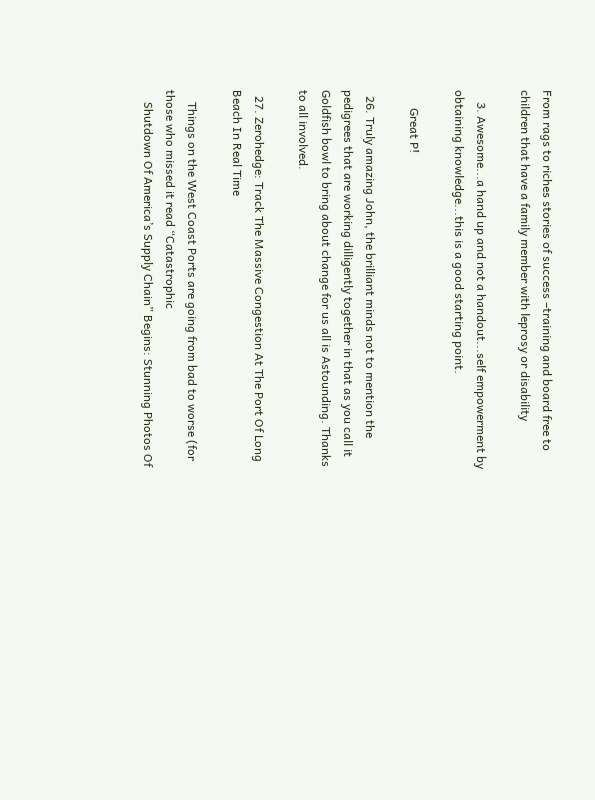From rags to riches stories of success –training and board free to children that have a family member with leprosy or disability

    3. Awesome...a hand up and not a handout...self empowerment by obtaining knowledge...this is a good starting point.

      Great P!

  26. Truly amazing John, the brilliant minds not to mention the pedigrees that are working dilligently together in that as you call it Goldfish bowl to bring about change for us all is Astounding. Thanks to all involved.

  27. Zerohedge: Track The Massive Congestion At The Port Of Long Beach In Real Time

    Things on the West Coast Ports are going from bad to worse (for those who missed it read “Catastrophic
    Shutdown Of America’s Supply Chain” Begins: Stunning Photos Of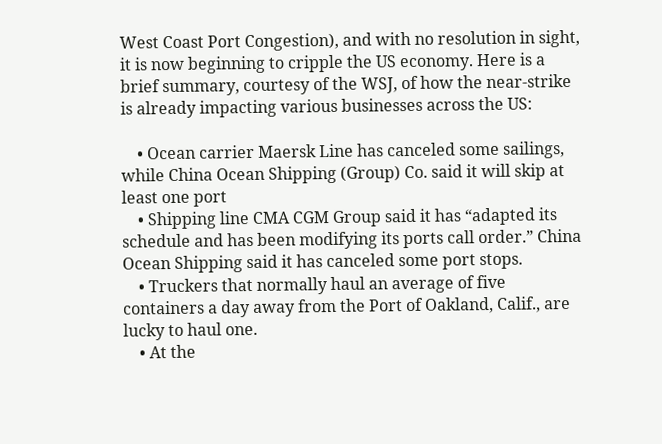West Coast Port Congestion), and with no resolution in sight, it is now beginning to cripple the US economy. Here is a brief summary, courtesy of the WSJ, of how the near-strike is already impacting various businesses across the US:

    • Ocean carrier Maersk Line has canceled some sailings, while China Ocean Shipping (Group) Co. said it will skip at least one port
    • Shipping line CMA CGM Group said it has “adapted its schedule and has been modifying its ports call order.” China Ocean Shipping said it has canceled some port stops.
    • Truckers that normally haul an average of five containers a day away from the Port of Oakland, Calif., are lucky to haul one.
    • At the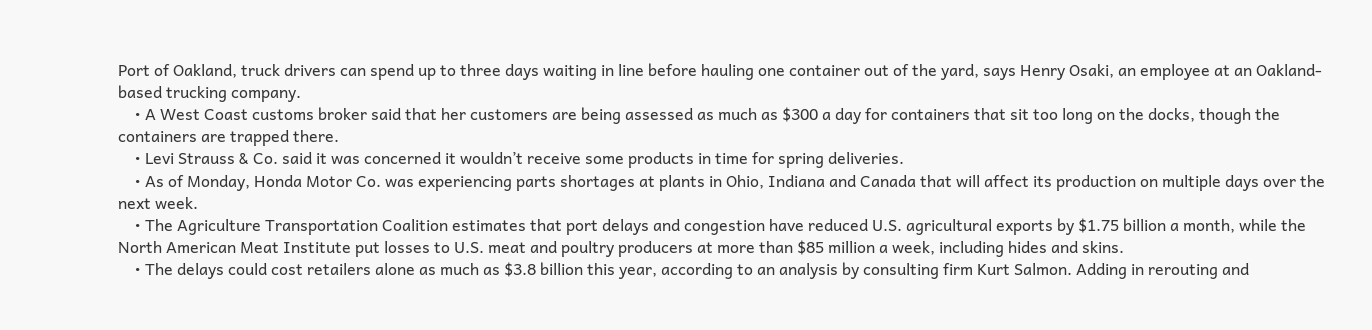Port of Oakland, truck drivers can spend up to three days waiting in line before hauling one container out of the yard, says Henry Osaki, an employee at an Oakland-based trucking company.
    • A West Coast customs broker said that her customers are being assessed as much as $300 a day for containers that sit too long on the docks, though the containers are trapped there.
    • Levi Strauss & Co. said it was concerned it wouldn’t receive some products in time for spring deliveries.
    • As of Monday, Honda Motor Co. was experiencing parts shortages at plants in Ohio, Indiana and Canada that will affect its production on multiple days over the next week.
    • The Agriculture Transportation Coalition estimates that port delays and congestion have reduced U.S. agricultural exports by $1.75 billion a month, while the North American Meat Institute put losses to U.S. meat and poultry producers at more than $85 million a week, including hides and skins.
    • The delays could cost retailers alone as much as $3.8 billion this year, according to an analysis by consulting firm Kurt Salmon. Adding in rerouting and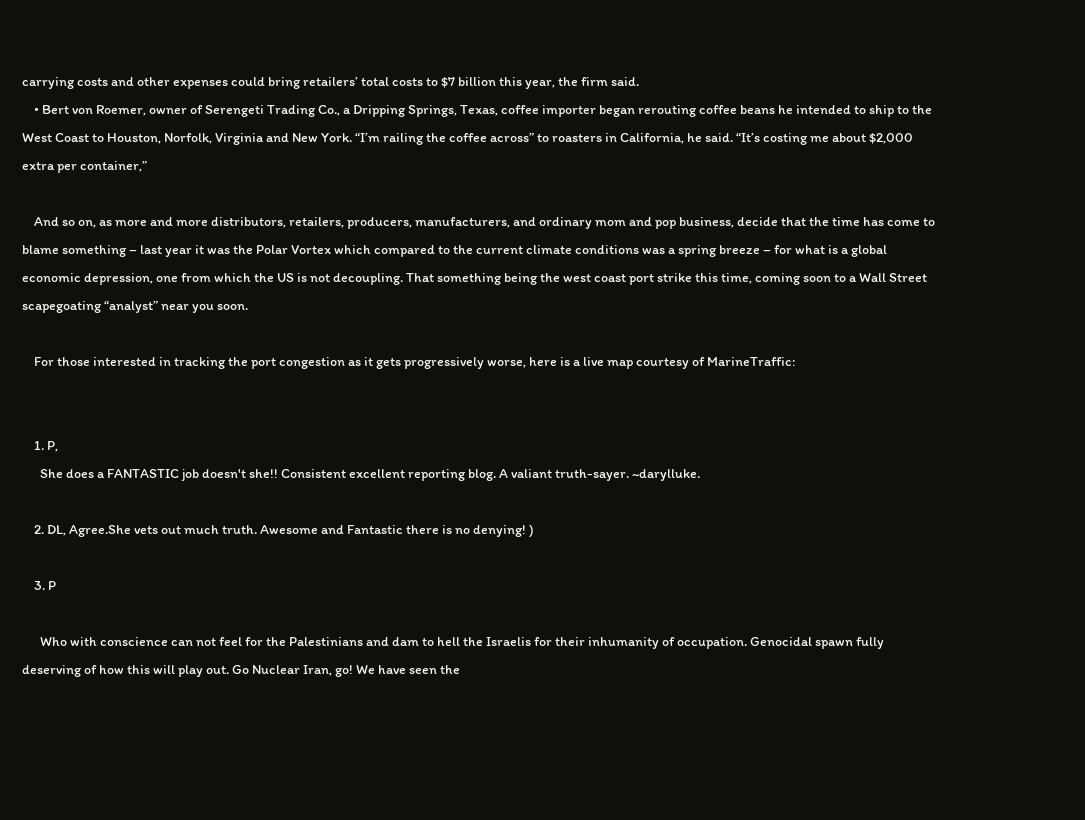carrying costs and other expenses could bring retailers’ total costs to $7 billion this year, the firm said.
    • Bert von Roemer, owner of Serengeti Trading Co., a Dripping Springs, Texas, coffee importer began rerouting coffee beans he intended to ship to the West Coast to Houston, Norfolk, Virginia and New York. “I’m railing the coffee across” to roasters in California, he said. “It’s costing me about $2,000 extra per container,”

    And so on, as more and more distributors, retailers, producers, manufacturers, and ordinary mom and pop business, decide that the time has come to blame something – last year it was the Polar Vortex which compared to the current climate conditions was a spring breeze – for what is a global economic depression, one from which the US is not decoupling. That something being the west coast port strike this time, coming soon to a Wall Street scapegoating “analyst” near you soon.

    For those interested in tracking the port congestion as it gets progressively worse, here is a live map courtesy of MarineTraffic:


    1. P,
      She does a FANTASTIC job doesn't she!! Consistent excellent reporting blog. A valiant truth-sayer. ~darylluke.

    2. DL, Agree.She vets out much truth. Awesome and Fantastic there is no denying! )

    3. P

      Who with conscience can not feel for the Palestinians and dam to hell the Israelis for their inhumanity of occupation. Genocidal spawn fully deserving of how this will play out. Go Nuclear Iran, go! We have seen the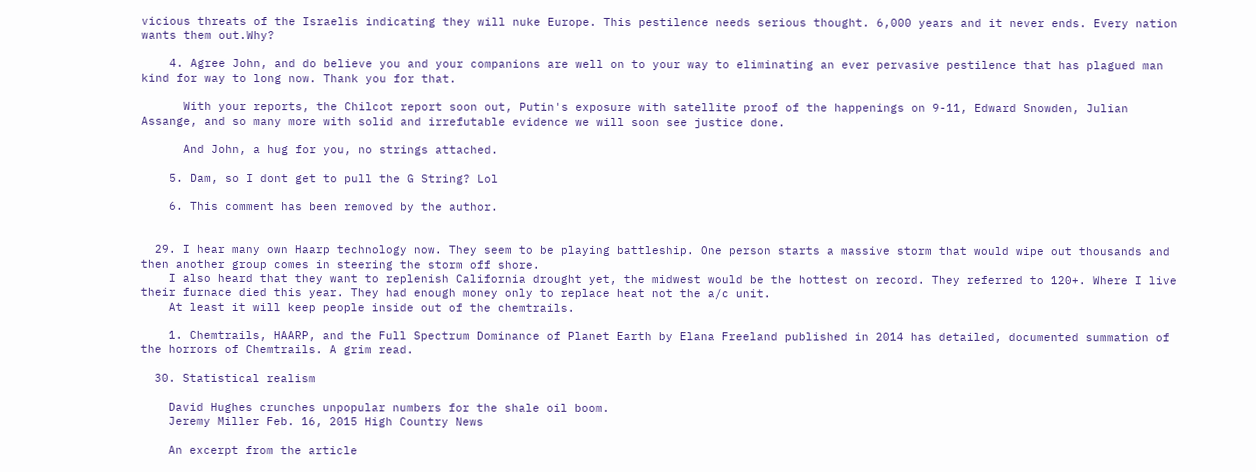vicious threats of the Israelis indicating they will nuke Europe. This pestilence needs serious thought. 6,000 years and it never ends. Every nation wants them out.Why?

    4. Agree John, and do believe you and your companions are well on to your way to eliminating an ever pervasive pestilence that has plagued man kind for way to long now. Thank you for that.

      With your reports, the Chilcot report soon out, Putin's exposure with satellite proof of the happenings on 9-11, Edward Snowden, Julian Assange, and so many more with solid and irrefutable evidence we will soon see justice done.

      And John, a hug for you, no strings attached.

    5. Dam, so I dont get to pull the G String? Lol

    6. This comment has been removed by the author.


  29. I hear many own Haarp technology now. They seem to be playing battleship. One person starts a massive storm that would wipe out thousands and then another group comes in steering the storm off shore.
    I also heard that they want to replenish California drought yet, the midwest would be the hottest on record. They referred to 120+. Where I live their furnace died this year. They had enough money only to replace heat not the a/c unit.
    At least it will keep people inside out of the chemtrails.

    1. Chemtrails, HAARP, and the Full Spectrum Dominance of Planet Earth by Elana Freeland published in 2014 has detailed, documented summation of the horrors of Chemtrails. A grim read.

  30. Statistical realism

    David Hughes crunches unpopular numbers for the shale oil boom.
    Jeremy Miller Feb. 16, 2015 High Country News

    An excerpt from the article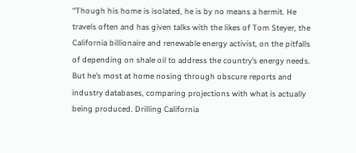“Though his home is isolated, he is by no means a hermit. He travels often and has given talks with the likes of Tom Steyer, the California billionaire and renewable energy activist, on the pitfalls of depending on shale oil to address the country’s energy needs. But he’s most at home nosing through obscure reports and industry databases, comparing projections with what is actually being produced. Drilling California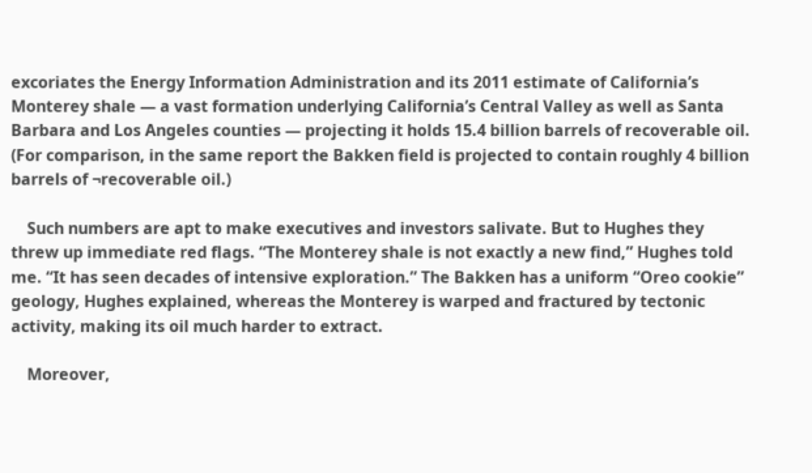excoriates the Energy Information Administration and its 2011 estimate of California’s Monterey shale — a vast formation underlying California’s Central Valley as well as Santa Barbara and Los Angeles counties — projecting it holds 15.4 billion barrels of recoverable oil. (For comparison, in the same report the Bakken field is projected to contain roughly 4 billion barrels of ¬recoverable oil.)

    Such numbers are apt to make executives and investors salivate. But to Hughes they threw up immediate red flags. “The Monterey shale is not exactly a new find,” Hughes told me. “It has seen decades of intensive exploration.” The Bakken has a uniform “Oreo cookie” geology, Hughes explained, whereas the Monterey is warped and fractured by tectonic activity, making its oil much harder to extract.

    Moreover,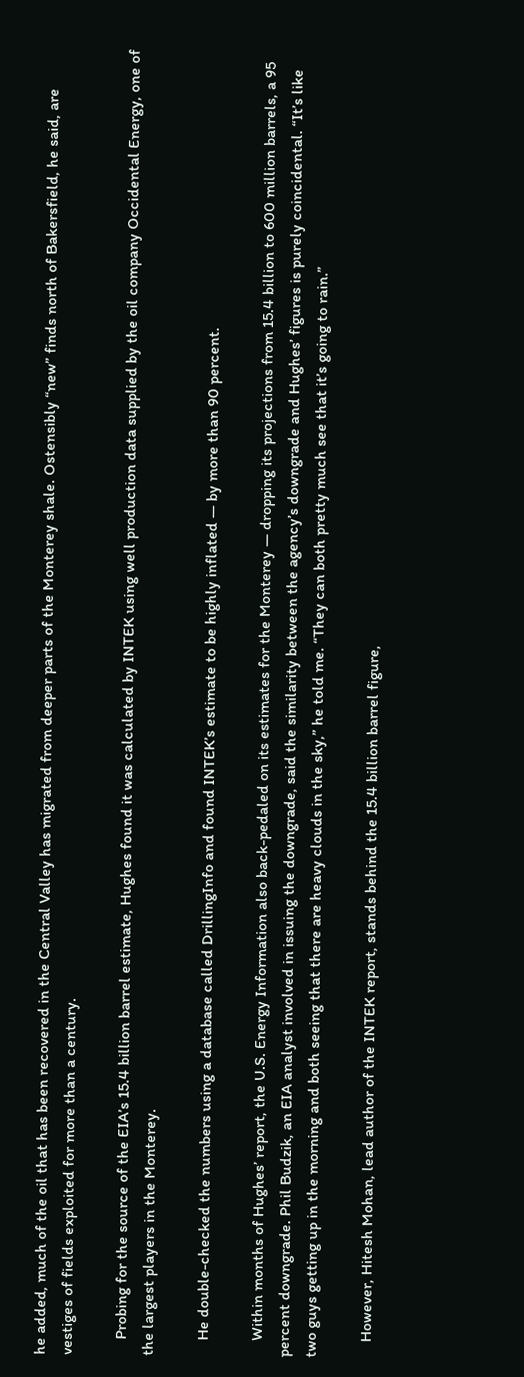he added, much of the oil that has been recovered in the Central Valley has migrated from deeper parts of the Monterey shale. Ostensibly “new” finds north of Bakersfield, he said, are vestiges of fields exploited for more than a century.

    Probing for the source of the EIA’s 15.4 billion barrel estimate, Hughes found it was calculated by INTEK using well production data supplied by the oil company Occidental Energy, one of the largest players in the Monterey.

    He double-checked the numbers using a database called DrillingInfo and found INTEK’s estimate to be highly inflated — by more than 90 percent.

    Within months of Hughes’ report, the U.S. Energy Information also back-pedaled on its estimates for the Monterey — dropping its projections from 15.4 billion to 600 million barrels, a 95 percent downgrade. Phil Budzik, an EIA analyst involved in issuing the downgrade, said the similarity between the agency’s downgrade and Hughes’ figures is purely coincidental. “It’s like two guys getting up in the morning and both seeing that there are heavy clouds in the sky,” he told me. “They can both pretty much see that it’s going to rain.”

    However, Hitesh Mohan, lead author of the INTEK report, stands behind the 15.4 billion barrel figure,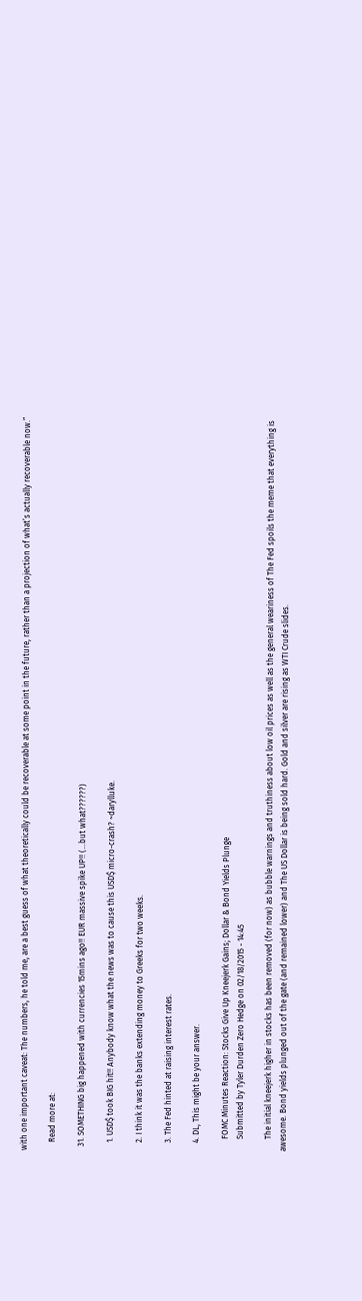with one important caveat: The numbers, he told me, are a best guess of what theoretically could be recoverable at some point in the future, rather than a projection of what’s actually recoverable now.”

    Read more at:

  31. SOMETHING big happened with currencies 15mins ago!! EUR massive spike UP!! (...but what??????)

    1. USD$ took BIG hit!! Anybody know what the news was to cause this USD$ micro-crash? ~darylluke.

    2. I think it was the banks extending money to Greeks for two weeks.

    3. The Fed hinted at raising interest rates.

    4. DL, This might be your answer.

      FOMC Minutes Reaction: Stocks Give Up Kneejerk Gains; Dollar & Bond Yields Plunge
      Submitted by Tyler Durden Zero Hedge on 02/18/2015 - 14:45

      The initial kneejerk higher in stocks has been removed (for now) as bubble warnings and truthiness about low oil prices as well as the general weariness of The Fed spoils the meme that everything is awesome. Bond yields plunged out of the gate (and remained lower) and The US Dollar is being sold hard. Gold and silver are rising as WTI Crude slides.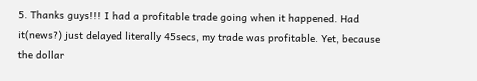5. Thanks guys!!! I had a profitable trade going when it happened. Had it(news?) just delayed literally 45secs, my trade was profitable. Yet, because the dollar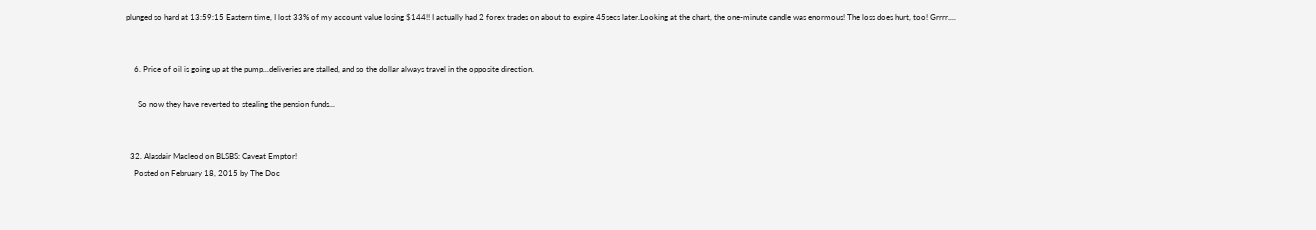plunged so hard at 13:59:15 Eastern time, I lost 33% of my account value losing $144!! I actually had 2 forex trades on about to expire 45secs later.Looking at the chart, the one-minute candle was enormous! The loss does hurt, too! Grrrr....


    6. Price of oil is going up at the pump...deliveries are stalled, and so the dollar always travel in the opposite direction.

      So now they have reverted to stealing the pension funds...


  32. Alasdair Macleod on BLSBS: Caveat Emptor!
    Posted on February 18, 2015 by The Doc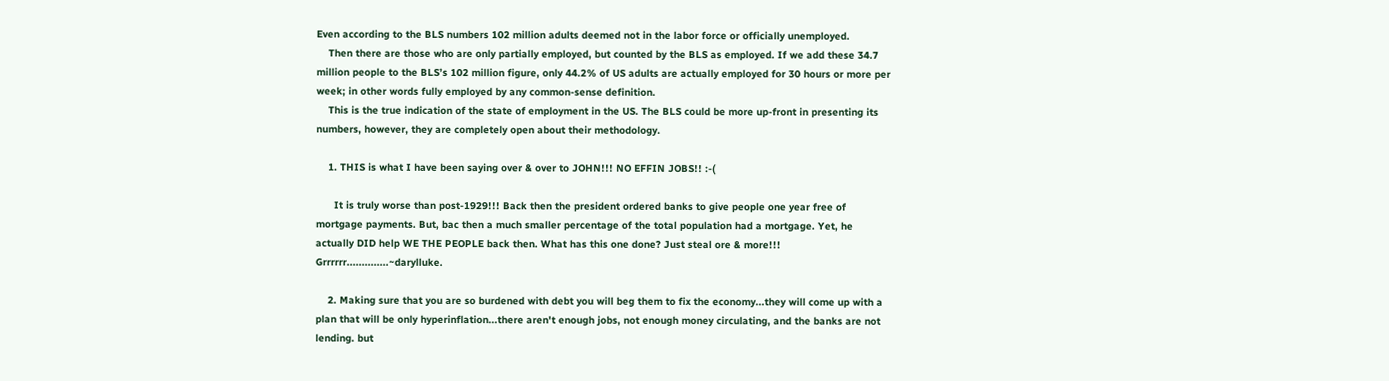Even according to the BLS numbers 102 million adults deemed not in the labor force or officially unemployed.
    Then there are those who are only partially employed, but counted by the BLS as employed. If we add these 34.7 million people to the BLS’s 102 million figure, only 44.2% of US adults are actually employed for 30 hours or more per week; in other words fully employed by any common-sense definition.
    This is the true indication of the state of employment in the US. The BLS could be more up-front in presenting its numbers, however, they are completely open about their methodology.

    1. THIS is what I have been saying over & over to JOHN!!! NO EFFIN JOBS!! :-(

      It is truly worse than post-1929!!! Back then the president ordered banks to give people one year free of mortgage payments. But, bac then a much smaller percentage of the total population had a mortgage. Yet, he actually DID help WE THE PEOPLE back then. What has this one done? Just steal ore & more!!! Grrrrrr..............~darylluke.

    2. Making sure that you are so burdened with debt you will beg them to fix the economy...they will come up with a plan that will be only hyperinflation...there aren't enough jobs, not enough money circulating, and the banks are not lending. but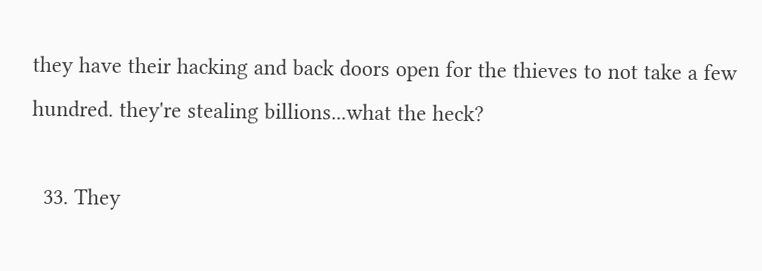they have their hacking and back doors open for the thieves to not take a few hundred. they're stealing billions...what the heck?

  33. They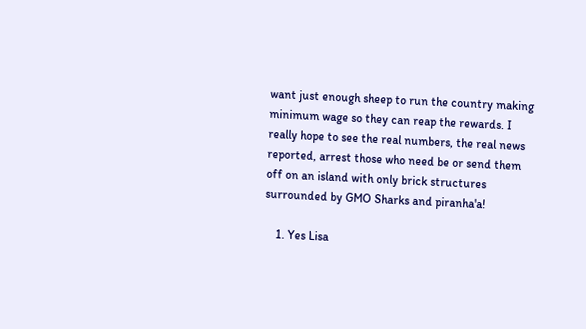want just enough sheep to run the country making minimum wage so they can reap the rewards. I really hope to see the real numbers, the real news reported, arrest those who need be or send them off on an island with only brick structures surrounded by GMO Sharks and piranha'a!

    1. Yes Lisa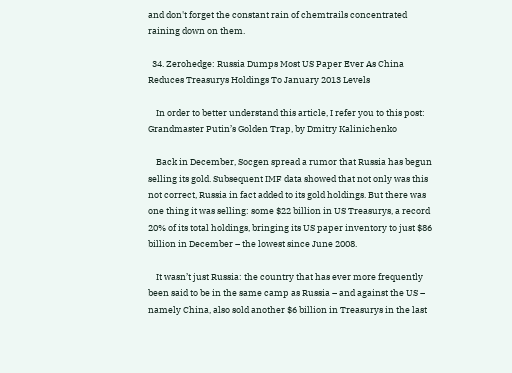and don't forget the constant rain of chemtrails concentrated raining down on them.

  34. Zerohedge: Russia Dumps Most US Paper Ever As China Reduces Treasurys Holdings To January 2013 Levels

    In order to better understand this article, I refer you to this post: Grandmaster Putin’s Golden Trap, by Dmitry Kalinichenko

    Back in December, Socgen spread a rumor that Russia has begun selling its gold. Subsequent IMF data showed that not only was this not correct, Russia in fact added to its gold holdings. But there was one thing it was selling: some $22 billion in US Treasurys, a record 20% of its total holdings, bringing its US paper inventory to just $86 billion in December – the lowest since June 2008.

    It wasn’t just Russia: the country that has ever more frequently been said to be in the same camp as Russia – and against the US – namely China, also sold another $6 billion in Treasurys in the last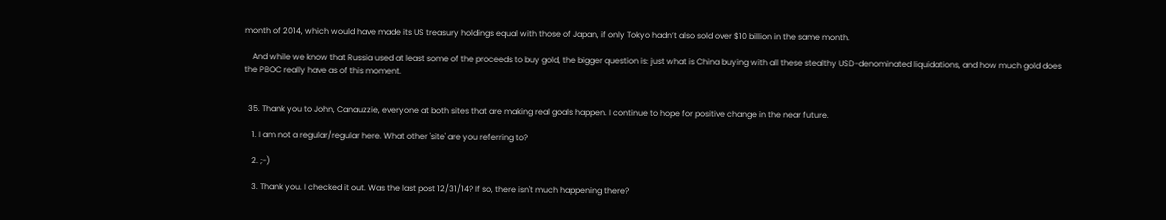month of 2014, which would have made its US treasury holdings equal with those of Japan, if only Tokyo hadn’t also sold over $10 billion in the same month.

    And while we know that Russia used at least some of the proceeds to buy gold, the bigger question is: just what is China buying with all these stealthy USD-denominated liquidations, and how much gold does the PBOC really have as of this moment.


  35. Thank you to John, Canauzzie, everyone at both sites that are making real goals happen. I continue to hope for positive change in the near future.

    1. I am not a regular/regular here. What other 'site' are you referring to?

    2. ;-)

    3. Thank you. I checked it out. Was the last post 12/31/14? If so, there isn't much happening there?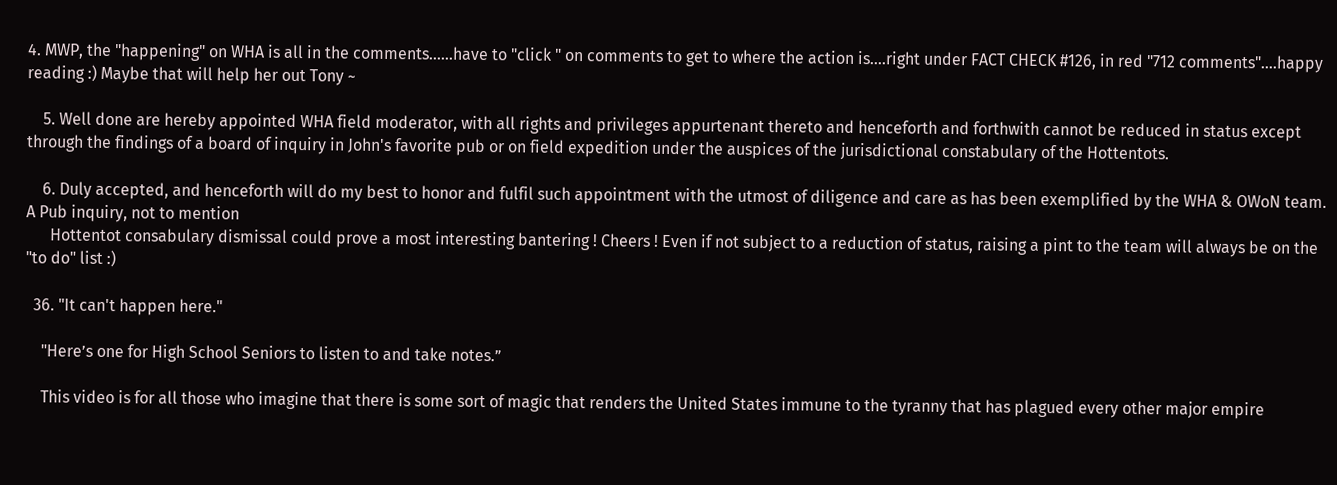4. MWP, the "happening" on WHA is all in the comments......have to "click " on comments to get to where the action is....right under FACT CHECK #126, in red "712 comments"....happy reading :) Maybe that will help her out Tony ~

    5. Well done are hereby appointed WHA field moderator, with all rights and privileges appurtenant thereto and henceforth and forthwith cannot be reduced in status except through the findings of a board of inquiry in John's favorite pub or on field expedition under the auspices of the jurisdictional constabulary of the Hottentots.

    6. Duly accepted, and henceforth will do my best to honor and fulfil such appointment with the utmost of diligence and care as has been exemplified by the WHA & OWoN team. A Pub inquiry, not to mention
      Hottentot consabulary dismissal could prove a most interesting bantering ! Cheers ! Even if not subject to a reduction of status, raising a pint to the team will always be on the "to do" list :)

  36. "It can't happen here."

    "Here’s one for High School Seniors to listen to and take notes.”

    This video is for all those who imagine that there is some sort of magic that renders the United States immune to the tyranny that has plagued every other major empire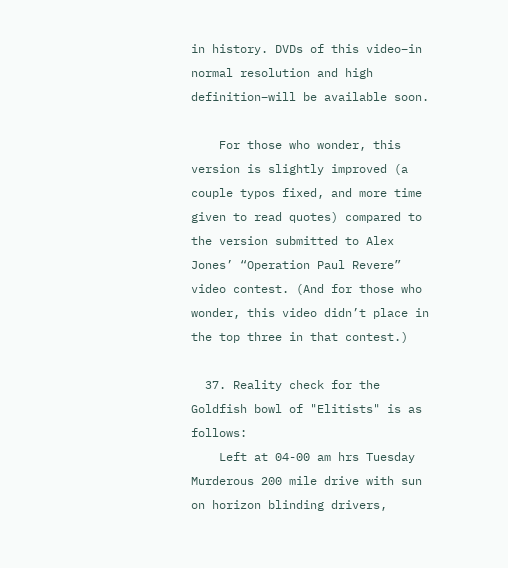in history. DVDs of this video–in normal resolution and high definition–will be available soon.

    For those who wonder, this version is slightly improved (a couple typos fixed, and more time given to read quotes) compared to the version submitted to Alex Jones’ “Operation Paul Revere” video contest. (And for those who wonder, this video didn’t place in the top three in that contest.)

  37. Reality check for the Goldfish bowl of "Elitists" is as follows:
    Left at 04-00 am hrs Tuesday Murderous 200 mile drive with sun on horizon blinding drivers,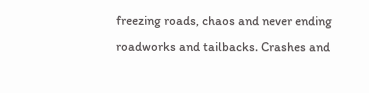freezing roads, chaos and never ending roadworks and tailbacks. Crashes and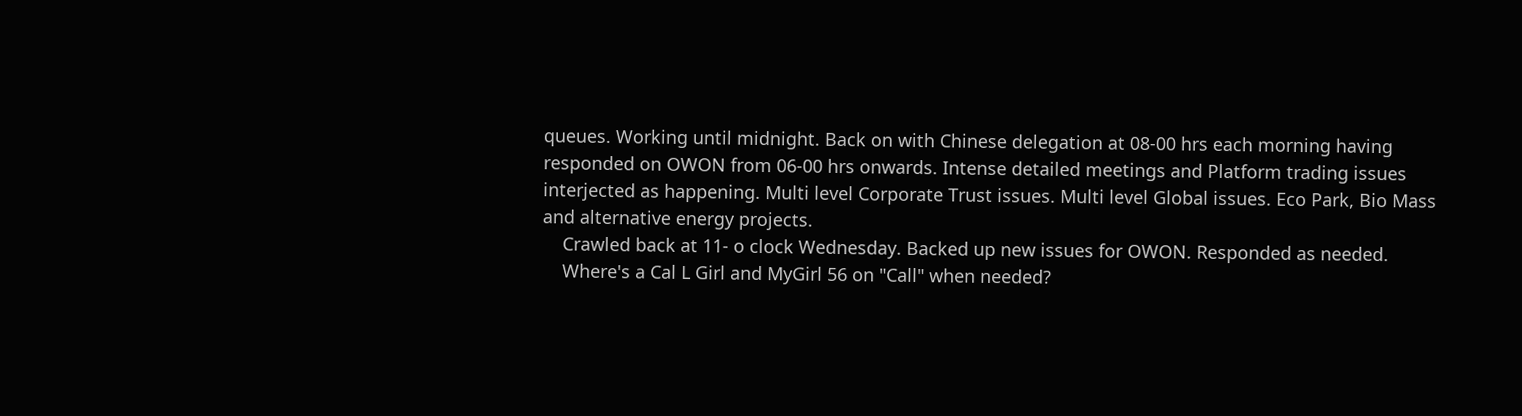queues. Working until midnight. Back on with Chinese delegation at 08-00 hrs each morning having responded on OWON from 06-00 hrs onwards. Intense detailed meetings and Platform trading issues interjected as happening. Multi level Corporate Trust issues. Multi level Global issues. Eco Park, Bio Mass and alternative energy projects.
    Crawled back at 11- o clock Wednesday. Backed up new issues for OWON. Responded as needed.
    Where's a Cal L Girl and MyGirl 56 on "Call" when needed?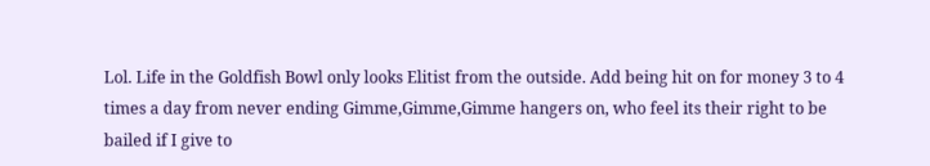Lol. Life in the Goldfish Bowl only looks Elitist from the outside. Add being hit on for money 3 to 4 times a day from never ending Gimme,Gimme,Gimme hangers on, who feel its their right to be bailed if I give to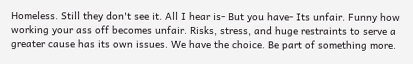Homeless. Still they don't see it. All I hear is- But you have- Its unfair. Funny how working your ass off becomes unfair. Risks, stress, and huge restraints to serve a greater cause has its own issues. We have the choice. Be part of something more.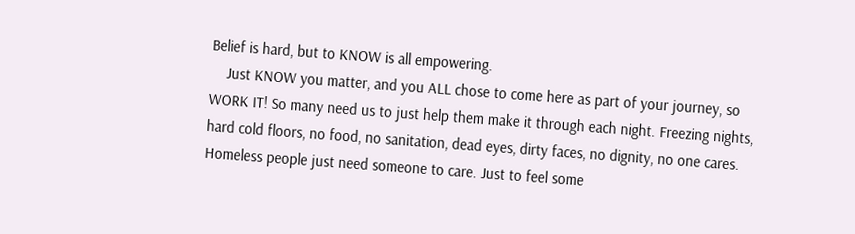Belief is hard, but to KNOW is all empowering.
    Just KNOW you matter, and you ALL chose to come here as part of your journey, so WORK IT! So many need us to just help them make it through each night. Freezing nights, hard cold floors, no food, no sanitation, dead eyes, dirty faces, no dignity, no one cares. Homeless people just need someone to care. Just to feel some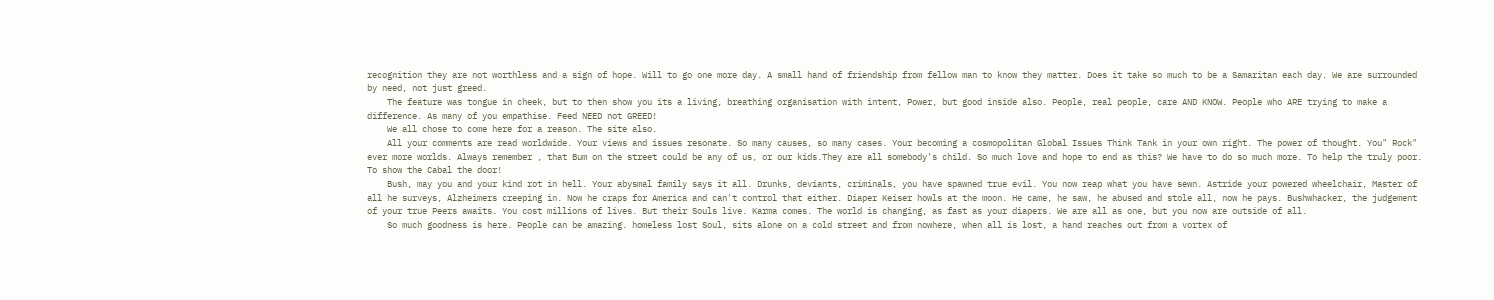recognition they are not worthless and a sign of hope. Will to go one more day. A small hand of friendship from fellow man to know they matter. Does it take so much to be a Samaritan each day. We are surrounded by need, not just greed.
    The feature was tongue in cheek, but to then show you its a living, breathing organisation with intent, Power, but good inside also. People, real people, care AND KNOW. People who ARE trying to make a difference. As many of you empathise. Feed NEED not GREED!
    We all chose to come here for a reason. The site also.
    All your comments are read worldwide. Your views and issues resonate. So many causes, so many cases. Your becoming a cosmopolitan Global Issues Think Tank in your own right. The power of thought. You" Rock" ever more worlds. Always remember , that Bum on the street could be any of us, or our kids.They are all somebody's child. So much love and hope to end as this? We have to do so much more. To help the truly poor. To show the Cabal the door!
    Bush, may you and your kind rot in hell. Your abysmal family says it all. Drunks, deviants, criminals, you have spawned true evil. You now reap what you have sewn. Astride your powered wheelchair, Master of all he surveys, Alzheimers creeping in. Now he craps for America and can't control that either. Diaper Keiser howls at the moon. He came, he saw, he abused and stole all, now he pays. Bushwhacker, the judgement of your true Peers awaits. You cost millions of lives. But their Souls live. Karma comes. The world is changing, as fast as your diapers. We are all as one, but you now are outside of all.
    So much goodness is here. People can be amazing. homeless lost Soul, sits alone on a cold street and from nowhere, when all is lost, a hand reaches out from a vortex of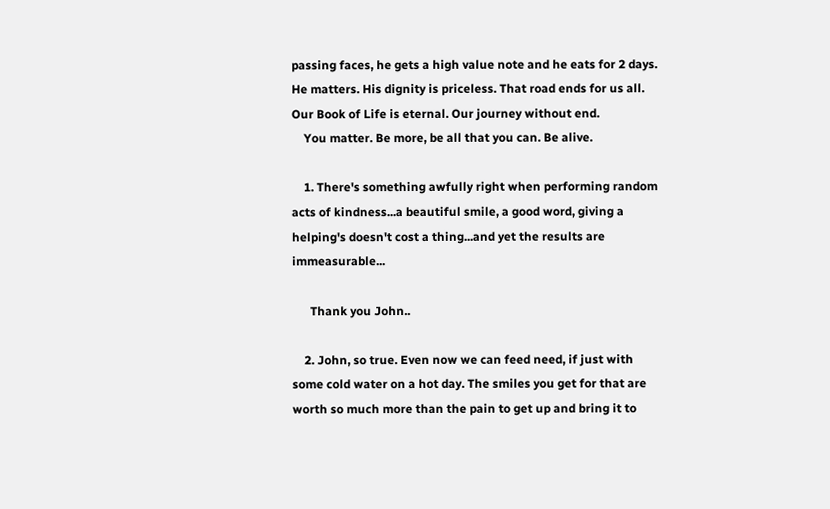passing faces, he gets a high value note and he eats for 2 days. He matters. His dignity is priceless. That road ends for us all. Our Book of Life is eternal. Our journey without end.
    You matter. Be more, be all that you can. Be alive.

    1. There's something awfully right when performing random acts of kindness...a beautiful smile, a good word, giving a helping's doesn't cost a thing...and yet the results are immeasurable...

      Thank you John..

    2. John, so true. Even now we can feed need, if just with some cold water on a hot day. The smiles you get for that are worth so much more than the pain to get up and bring it to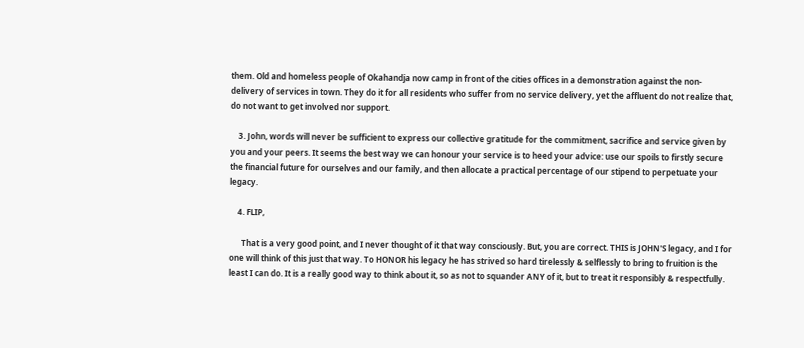them. Old and homeless people of Okahandja now camp in front of the cities offices in a demonstration against the non-delivery of services in town. They do it for all residents who suffer from no service delivery, yet the affluent do not realize that, do not want to get involved nor support.

    3. John, words will never be sufficient to express our collective gratitude for the commitment, sacrifice and service given by you and your peers. It seems the best way we can honour your service is to heed your advice: use our spoils to firstly secure the financial future for ourselves and our family, and then allocate a practical percentage of our stipend to perpetuate your legacy.

    4. FLIP,

      That is a very good point, and I never thought of it that way consciously. But, you are correct. THIS is JOHN'S legacy, and I for one will think of this just that way. To HONOR his legacy he has strived so hard tirelessly & selflessly to bring to fruition is the least I can do. It is a really good way to think about it, so as not to squander ANY of it, but to treat it responsibly & respectfully.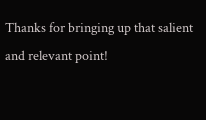Thanks for bringing up that salient and relevant point!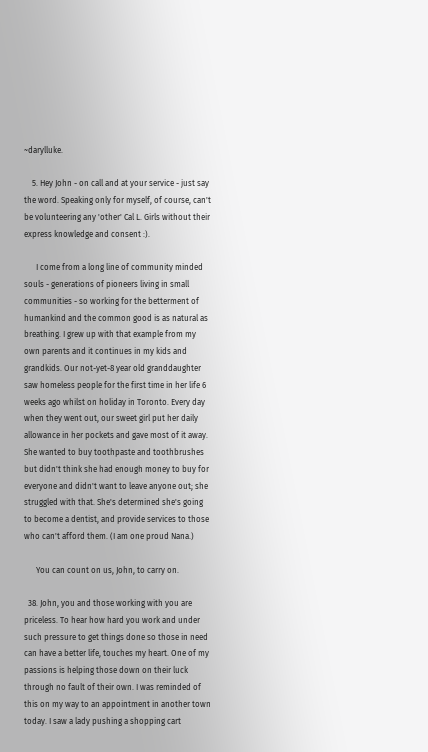~darylluke.

    5. Hey John - on call and at your service - just say the word. Speaking only for myself, of course, can't be volunteering any 'other' Cal L. Girls without their express knowledge and consent :).

      I come from a long line of community minded souls - generations of pioneers living in small communities - so working for the betterment of humankind and the common good is as natural as breathing. I grew up with that example from my own parents and it continues in my kids and grandkids. Our not-yet-8 year old granddaughter saw homeless people for the first time in her life 6 weeks ago whilst on holiday in Toronto. Every day when they went out, our sweet girl put her daily allowance in her pockets and gave most of it away. She wanted to buy toothpaste and toothbrushes but didn't think she had enough money to buy for everyone and didn't want to leave anyone out; she struggled with that. She's determined she's going to become a dentist, and provide services to those who can't afford them. (I am one proud Nana.)

      You can count on us, John, to carry on.

  38. John, you and those working with you are priceless. To hear how hard you work and under such pressure to get things done so those in need can have a better life, touches my heart. One of my passions is helping those down on their luck through no fault of their own. I was reminded of this on my way to an appointment in another town today. I saw a lady pushing a shopping cart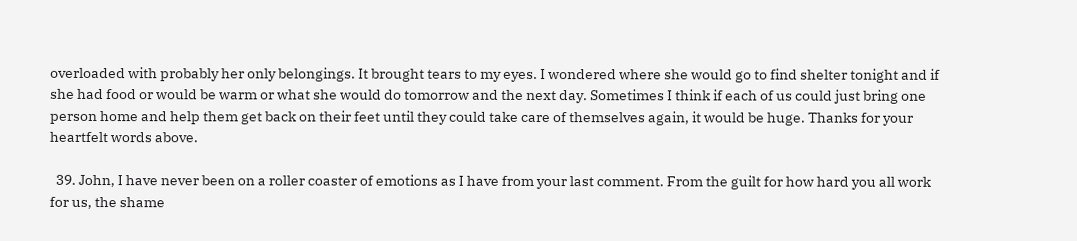overloaded with probably her only belongings. It brought tears to my eyes. I wondered where she would go to find shelter tonight and if she had food or would be warm or what she would do tomorrow and the next day. Sometimes I think if each of us could just bring one person home and help them get back on their feet until they could take care of themselves again, it would be huge. Thanks for your heartfelt words above.

  39. John, I have never been on a roller coaster of emotions as I have from your last comment. From the guilt for how hard you all work for us, the shame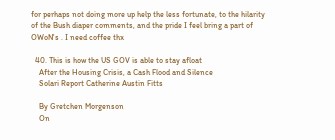for perhaps not doing more up help the less fortunate, to the hilarity of the Bush diaper comments, and the pride I feel bring a part of OWoN's . I need coffee thx

  40. This is how the US GOV is able to stay afloat
    After the Housing Crisis, a Cash Flood and Silence
    Solari Report Catherine Austin Fitts

    By Gretchen Morgenson
    On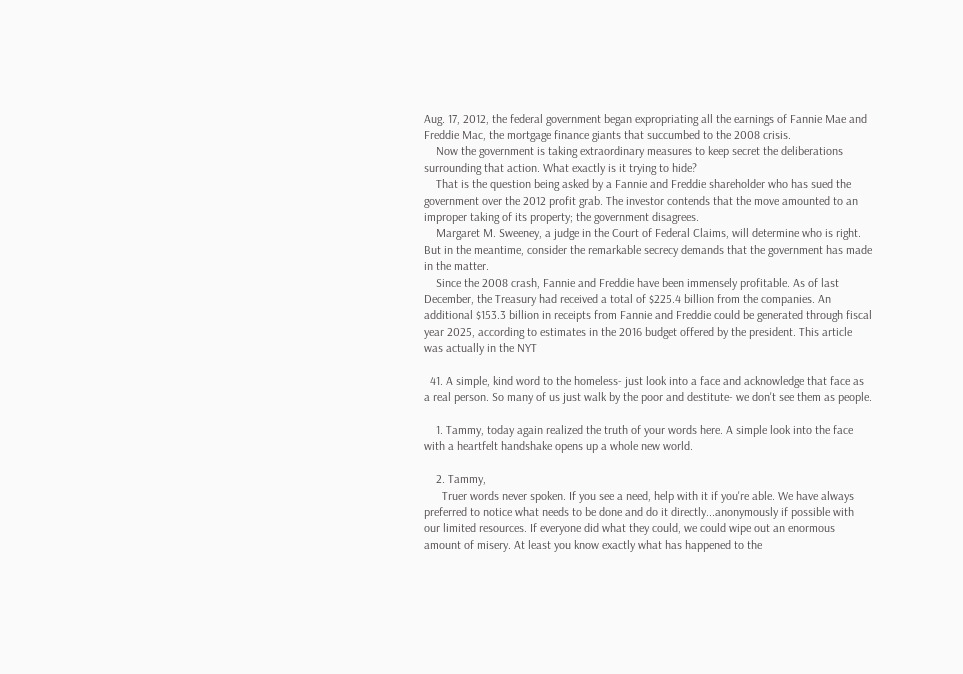Aug. 17, 2012, the federal government began expropriating all the earnings of Fannie Mae and Freddie Mac, the mortgage finance giants that succumbed to the 2008 crisis.
    Now the government is taking extraordinary measures to keep secret the deliberations surrounding that action. What exactly is it trying to hide?
    That is the question being asked by a Fannie and Freddie shareholder who has sued the government over the 2012 profit grab. The investor contends that the move amounted to an improper taking of its property; the government disagrees.
    Margaret M. Sweeney, a judge in the Court of Federal Claims, will determine who is right. But in the meantime, consider the remarkable secrecy demands that the government has made in the matter.
    Since the 2008 crash, Fannie and Freddie have been immensely profitable. As of last December, the Treasury had received a total of $225.4 billion from the companies. An additional $153.3 billion in receipts from Fannie and Freddie could be generated through fiscal year 2025, according to estimates in the 2016 budget offered by the president. This article was actually in the NYT

  41. A simple, kind word to the homeless- just look into a face and acknowledge that face as a real person. So many of us just walk by the poor and destitute- we don't see them as people.

    1. Tammy, today again realized the truth of your words here. A simple look into the face with a heartfelt handshake opens up a whole new world.

    2. Tammy,
      Truer words never spoken. If you see a need, help with it if you're able. We have always preferred to notice what needs to be done and do it directly...anonymously if possible with our limited resources. If everyone did what they could, we could wipe out an enormous amount of misery. At least you know exactly what has happened to the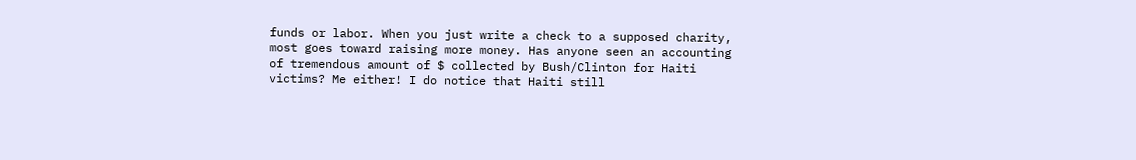funds or labor. When you just write a check to a supposed charity, most goes toward raising more money. Has anyone seen an accounting of tremendous amount of $ collected by Bush/Clinton for Haiti victims? Me either! I do notice that Haiti still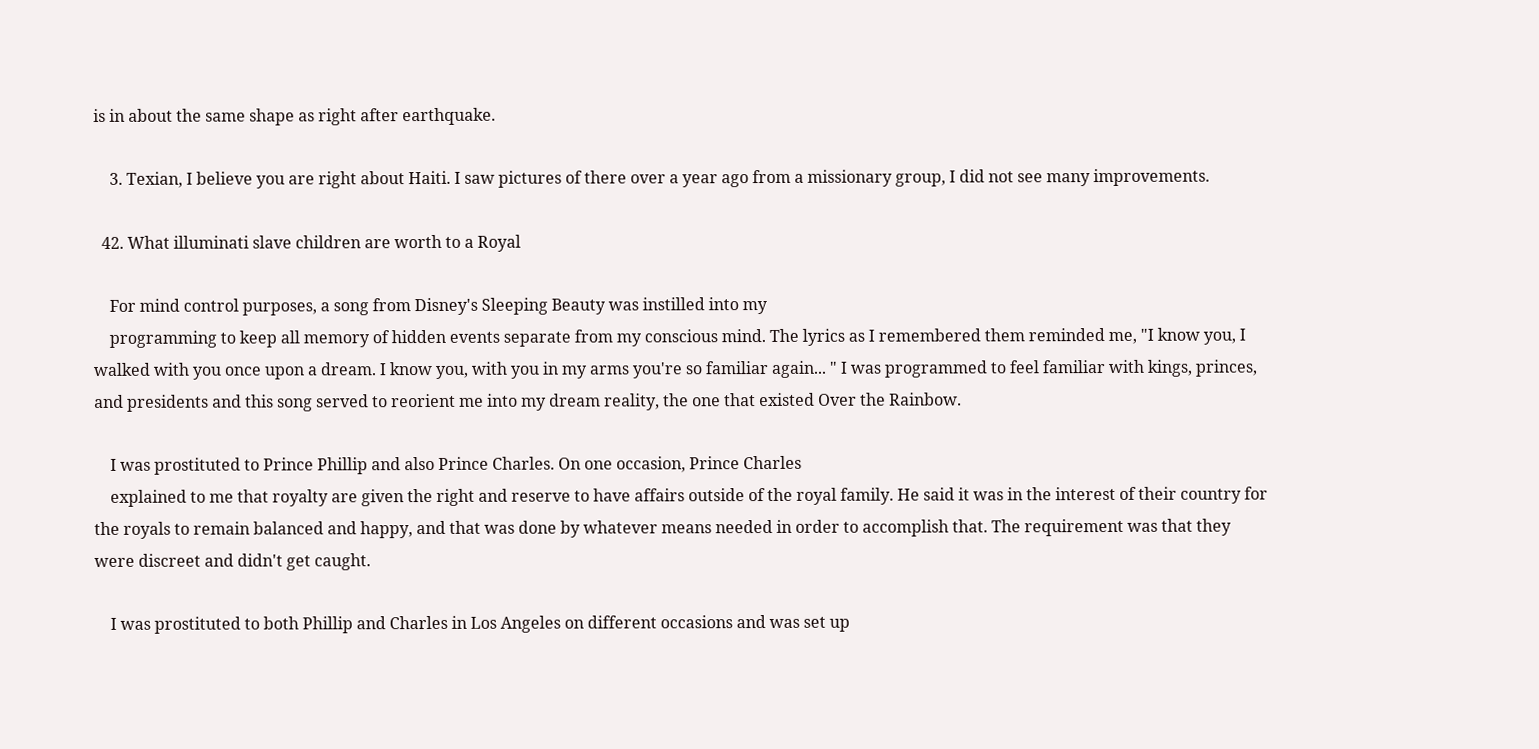is in about the same shape as right after earthquake.

    3. Texian, I believe you are right about Haiti. I saw pictures of there over a year ago from a missionary group, I did not see many improvements.

  42. What illuminati slave children are worth to a Royal

    For mind control purposes, a song from Disney's Sleeping Beauty was instilled into my
    programming to keep all memory of hidden events separate from my conscious mind. The lyrics as I remembered them reminded me, "I know you, I walked with you once upon a dream. I know you, with you in my arms you're so familiar again... " I was programmed to feel familiar with kings, princes, and presidents and this song served to reorient me into my dream reality, the one that existed Over the Rainbow.

    I was prostituted to Prince Phillip and also Prince Charles. On one occasion, Prince Charles
    explained to me that royalty are given the right and reserve to have affairs outside of the royal family. He said it was in the interest of their country for the royals to remain balanced and happy, and that was done by whatever means needed in order to accomplish that. The requirement was that they were discreet and didn't get caught.

    I was prostituted to both Phillip and Charles in Los Angeles on different occasions and was set up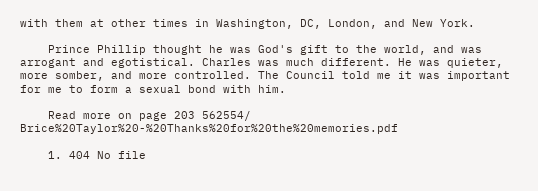with them at other times in Washington, DC, London, and New York.

    Prince Phillip thought he was God's gift to the world, and was arrogant and egotistical. Charles was much different. He was quieter, more somber, and more controlled. The Council told me it was important for me to form a sexual bond with him.

    Read more on page 203 562554/ Brice%20Taylor%20-%20Thanks%20for%20the%20memories.pdf

    1. 404 No file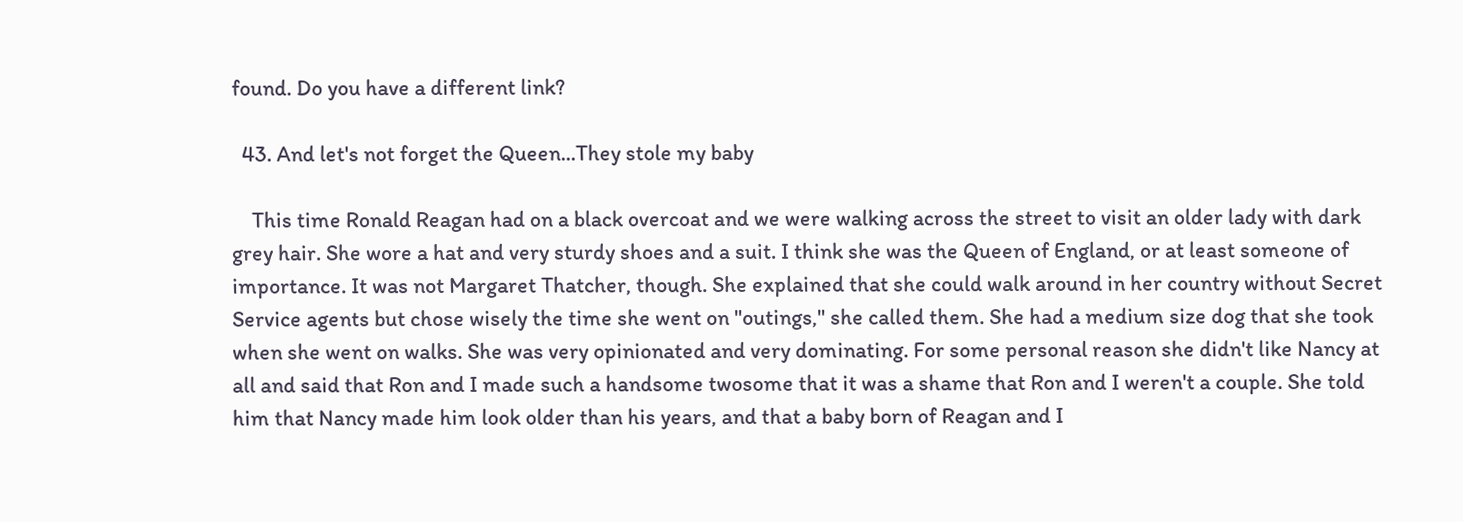found. Do you have a different link?

  43. And let's not forget the Queen...They stole my baby

    This time Ronald Reagan had on a black overcoat and we were walking across the street to visit an older lady with dark grey hair. She wore a hat and very sturdy shoes and a suit. I think she was the Queen of England, or at least someone of importance. It was not Margaret Thatcher, though. She explained that she could walk around in her country without Secret Service agents but chose wisely the time she went on "outings," she called them. She had a medium size dog that she took when she went on walks. She was very opinionated and very dominating. For some personal reason she didn't like Nancy at all and said that Ron and I made such a handsome twosome that it was a shame that Ron and I weren't a couple. She told him that Nancy made him look older than his years, and that a baby born of Reagan and I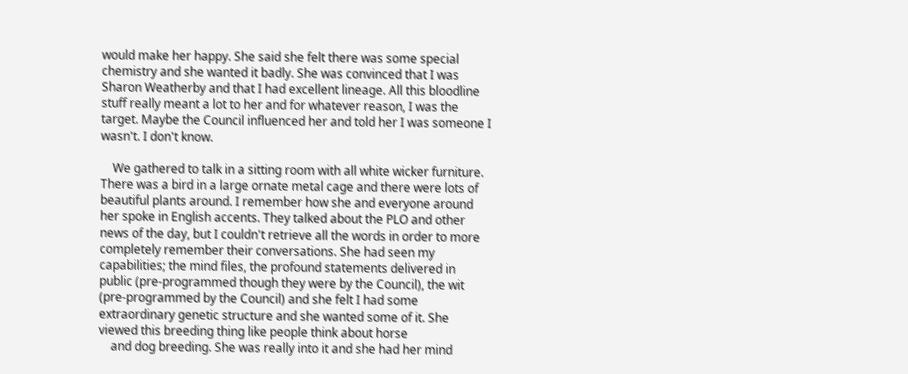would make her happy. She said she felt there was some special chemistry and she wanted it badly. She was convinced that I was Sharon Weatherby and that I had excellent lineage. All this bloodline stuff really meant a lot to her and for whatever reason, I was the target. Maybe the Council influenced her and told her I was someone I wasn't. I don't know.

    We gathered to talk in a sitting room with all white wicker furniture. There was a bird in a large ornate metal cage and there were lots of beautiful plants around. I remember how she and everyone around her spoke in English accents. They talked about the PLO and other news of the day, but I couldn't retrieve all the words in order to more completely remember their conversations. She had seen my capabilities; the mind files, the profound statements delivered in public (pre-programmed though they were by the Council), the wit (pre-programmed by the Council) and she felt I had some extraordinary genetic structure and she wanted some of it. She viewed this breeding thing like people think about horse
    and dog breeding. She was really into it and she had her mind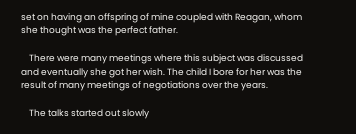set on having an offspring of mine coupled with Reagan, whom she thought was the perfect father.

    There were many meetings where this subject was discussed and eventually she got her wish. The child I bore for her was the result of many meetings of negotiations over the years.

    The talks started out slowly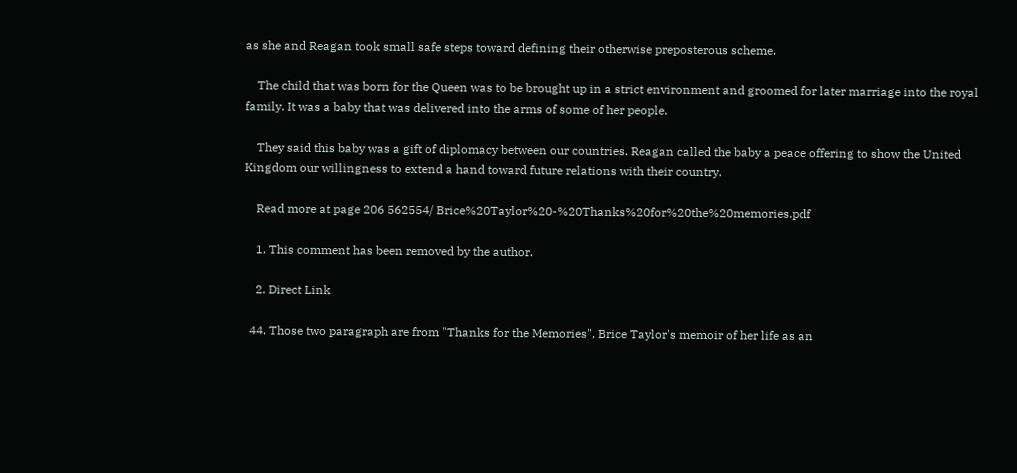as she and Reagan took small safe steps toward defining their otherwise preposterous scheme.

    The child that was born for the Queen was to be brought up in a strict environment and groomed for later marriage into the royal family. It was a baby that was delivered into the arms of some of her people.

    They said this baby was a gift of diplomacy between our countries. Reagan called the baby a peace offering to show the United Kingdom our willingness to extend a hand toward future relations with their country.

    Read more at page 206 562554/ Brice%20Taylor%20-%20Thanks%20for%20the%20memories.pdf

    1. This comment has been removed by the author.

    2. Direct Link

  44. Those two paragraph are from "Thanks for the Memories", Brice Taylor's memoir of her life as an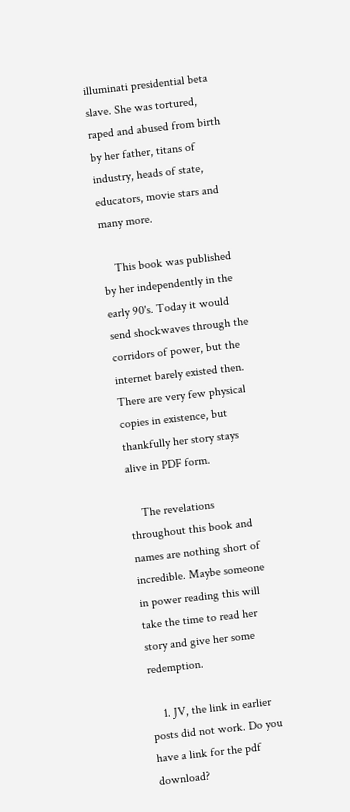illuminati presidential beta slave. She was tortured, raped and abused from birth by her father, titans of industry, heads of state, educators, movie stars and many more.

    This book was published by her independently in the early 90's. Today it would send shockwaves through the corridors of power, but the internet barely existed then. There are very few physical copies in existence, but thankfully her story stays alive in PDF form.

    The revelations throughout this book and names are nothing short of incredible. Maybe someone in power reading this will take the time to read her story and give her some redemption.

    1. JV, the link in earlier posts did not work. Do you have a link for the pdf download?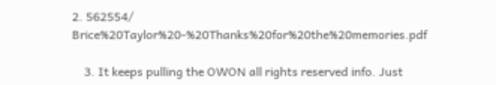2. 562554/ Brice%20Taylor%20-%20Thanks%20for%20the%20memories.pdf

    3. It keeps pulling the OWON all rights reserved info. Just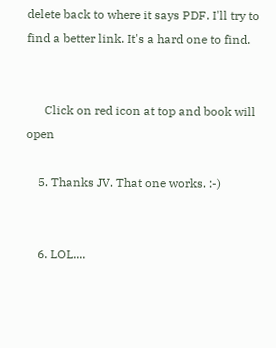delete back to where it says PDF. I'll try to find a better link. It's a hard one to find.


      Click on red icon at top and book will open

    5. Thanks JV. That one works. :-)


    6. LOL....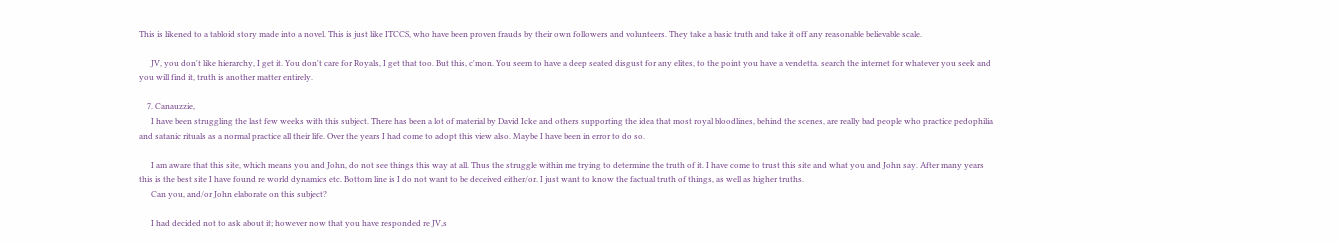This is likened to a tabloid story made into a novel. This is just like ITCCS, who have been proven frauds by their own followers and volunteers. They take a basic truth and take it off any reasonable believable scale.

      JV, you don't like hierarchy, I get it. You don't care for Royals, I get that too. But this, c'mon. You seem to have a deep seated disgust for any elites, to the point you have a vendetta. search the internet for whatever you seek and you will find it, truth is another matter entirely.

    7. Canauzzie,
      I have been struggling the last few weeks with this subject. There has been a lot of material by David Icke and others supporting the idea that most royal bloodlines, behind the scenes, are really bad people who practice pedophilia and satanic rituals as a normal practice all their life. Over the years I had come to adopt this view also. Maybe I have been in error to do so.

      I am aware that this site, which means you and John, do not see things this way at all. Thus the struggle within me trying to determine the truth of it. I have come to trust this site and what you and John say. After many years this is the best site I have found re world dynamics etc. Bottom line is I do not want to be deceived either/or. I just want to know the factual truth of things, as well as higher truths.
      Can you, and/or John elaborate on this subject?

      I had decided not to ask about it; however now that you have responded re JV,s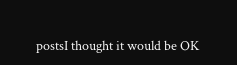postsI thought it would be OK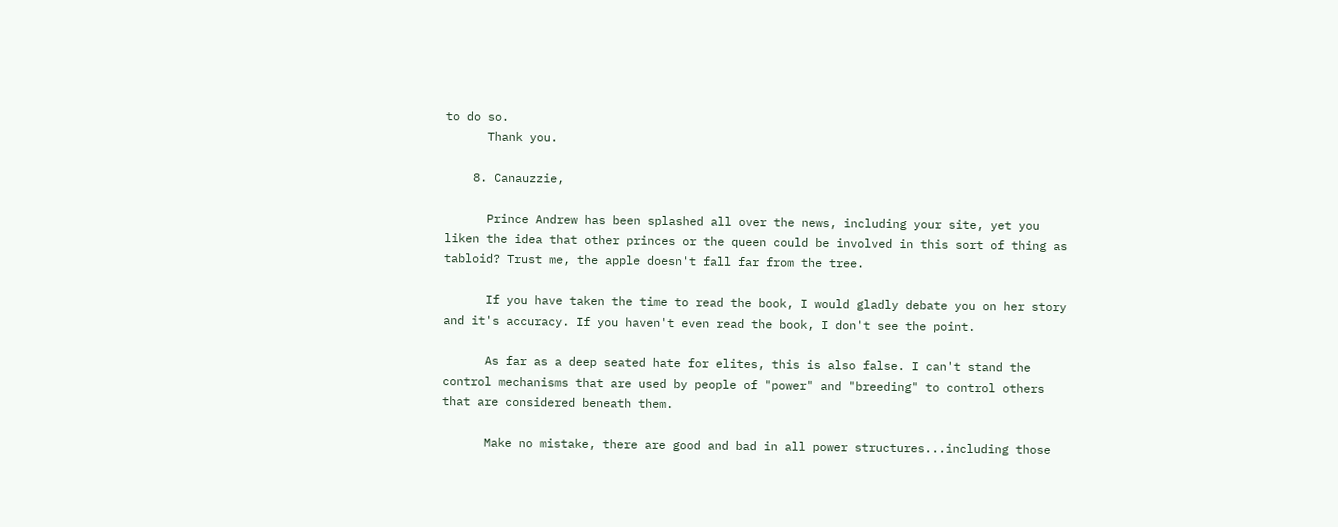to do so.
      Thank you.

    8. Canauzzie,

      Prince Andrew has been splashed all over the news, including your site, yet you liken the idea that other princes or the queen could be involved in this sort of thing as tabloid? Trust me, the apple doesn't fall far from the tree.

      If you have taken the time to read the book, I would gladly debate you on her story and it's accuracy. If you haven't even read the book, I don't see the point.

      As far as a deep seated hate for elites, this is also false. I can't stand the control mechanisms that are used by people of "power" and "breeding" to control others that are considered beneath them.

      Make no mistake, there are good and bad in all power structures...including those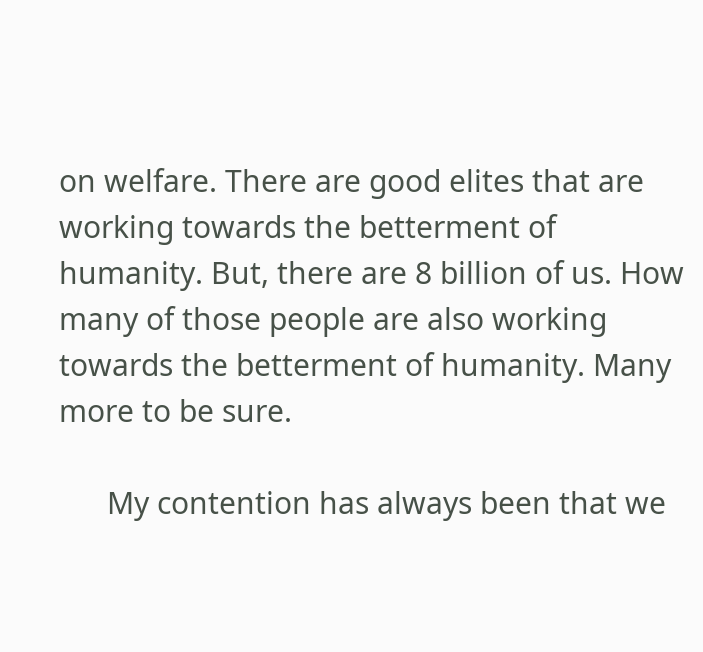on welfare. There are good elites that are working towards the betterment of humanity. But, there are 8 billion of us. How many of those people are also working towards the betterment of humanity. Many more to be sure.

      My contention has always been that we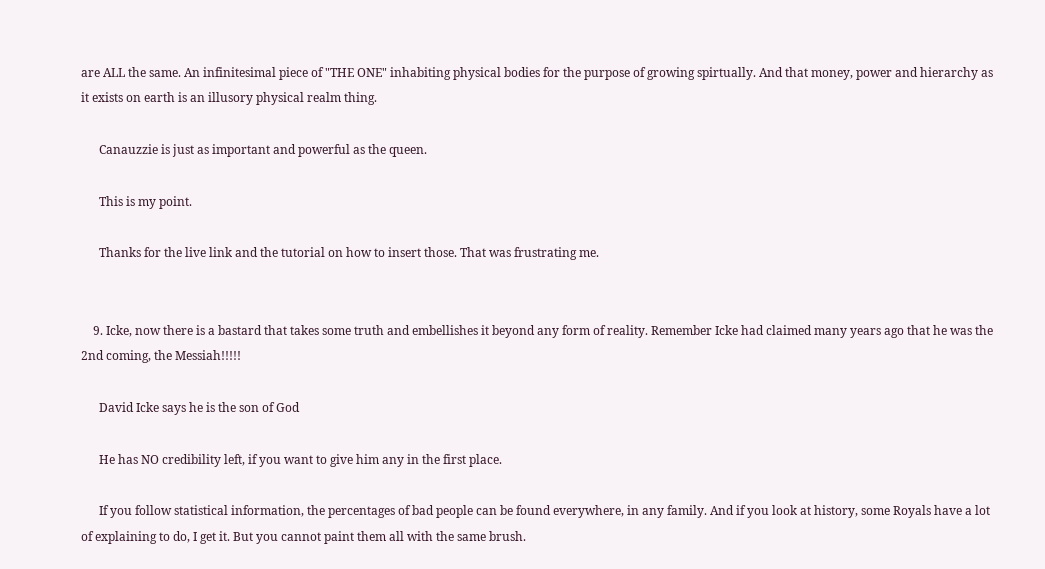are ALL the same. An infinitesimal piece of "THE ONE" inhabiting physical bodies for the purpose of growing spirtually. And that money, power and hierarchy as it exists on earth is an illusory physical realm thing.

      Canauzzie is just as important and powerful as the queen.

      This is my point.

      Thanks for the live link and the tutorial on how to insert those. That was frustrating me.


    9. Icke, now there is a bastard that takes some truth and embellishes it beyond any form of reality. Remember Icke had claimed many years ago that he was the 2nd coming, the Messiah!!!!!

      David Icke says he is the son of God

      He has NO credibility left, if you want to give him any in the first place.

      If you follow statistical information, the percentages of bad people can be found everywhere, in any family. And if you look at history, some Royals have a lot of explaining to do, I get it. But you cannot paint them all with the same brush.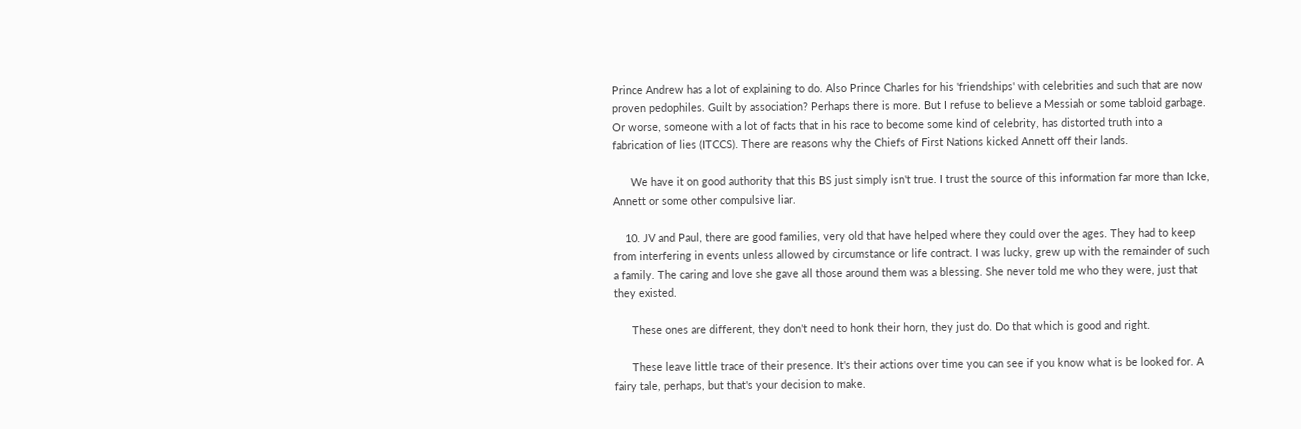Prince Andrew has a lot of explaining to do. Also Prince Charles for his 'friendships' with celebrities and such that are now proven pedophiles. Guilt by association? Perhaps there is more. But I refuse to believe a Messiah or some tabloid garbage. Or worse, someone with a lot of facts that in his race to become some kind of celebrity, has distorted truth into a fabrication of lies (ITCCS). There are reasons why the Chiefs of First Nations kicked Annett off their lands.

      We have it on good authority that this BS just simply isn't true. I trust the source of this information far more than Icke, Annett or some other compulsive liar.

    10. JV and Paul, there are good families, very old that have helped where they could over the ages. They had to keep from interfering in events unless allowed by circumstance or life contract. I was lucky, grew up with the remainder of such a family. The caring and love she gave all those around them was a blessing. She never told me who they were, just that they existed.

      These ones are different, they don't need to honk their horn, they just do. Do that which is good and right.

      These leave little trace of their presence. It's their actions over time you can see if you know what is be looked for. A fairy tale, perhaps, but that's your decision to make.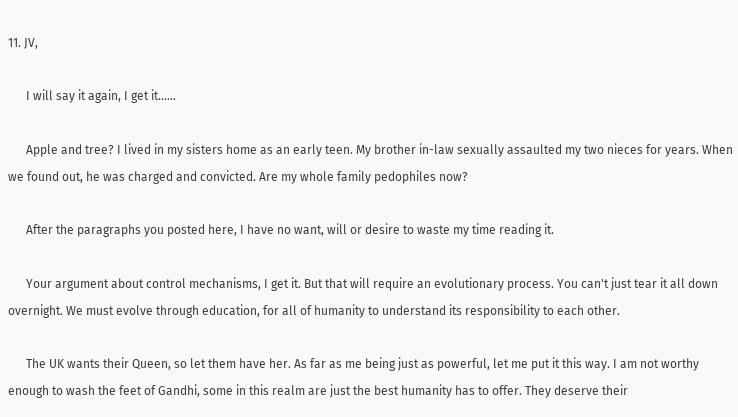11. JV,

      I will say it again, I get it......

      Apple and tree? I lived in my sisters home as an early teen. My brother in-law sexually assaulted my two nieces for years. When we found out, he was charged and convicted. Are my whole family pedophiles now?

      After the paragraphs you posted here, I have no want, will or desire to waste my time reading it.

      Your argument about control mechanisms, I get it. But that will require an evolutionary process. You can't just tear it all down overnight. We must evolve through education, for all of humanity to understand its responsibility to each other.

      The UK wants their Queen, so let them have her. As far as me being just as powerful, let me put it this way. I am not worthy enough to wash the feet of Gandhi, some in this realm are just the best humanity has to offer. They deserve their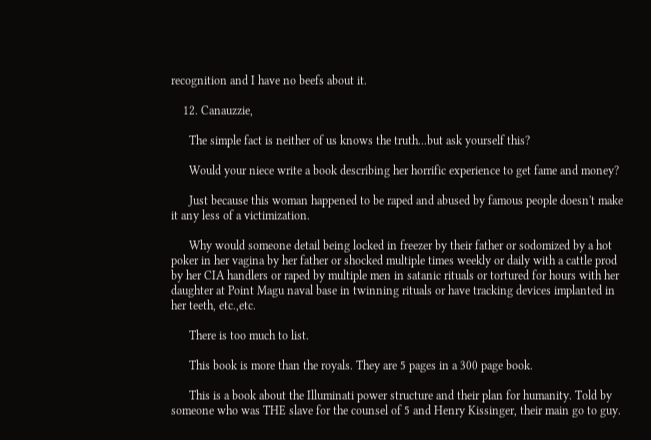recognition and I have no beefs about it.

    12. Canauzzie,

      The simple fact is neither of us knows the truth...but ask yourself this?

      Would your niece write a book describing her horrific experience to get fame and money?

      Just because this woman happened to be raped and abused by famous people doesn't make it any less of a victimization.

      Why would someone detail being locked in freezer by their father or sodomized by a hot poker in her vagina by her father or shocked multiple times weekly or daily with a cattle prod by her CIA handlers or raped by multiple men in satanic rituals or tortured for hours with her daughter at Point Magu naval base in twinning rituals or have tracking devices implanted in her teeth, etc.,etc.

      There is too much to list.

      This book is more than the royals. They are 5 pages in a 300 page book.

      This is a book about the Illuminati power structure and their plan for humanity. Told by someone who was THE slave for the counsel of 5 and Henry Kissinger, their main go to guy.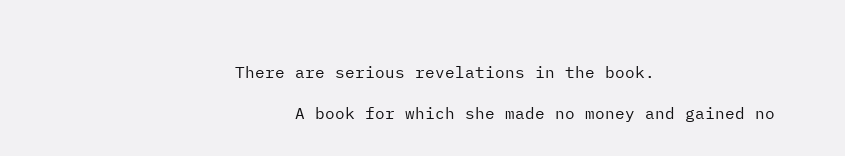There are serious revelations in the book.

      A book for which she made no money and gained no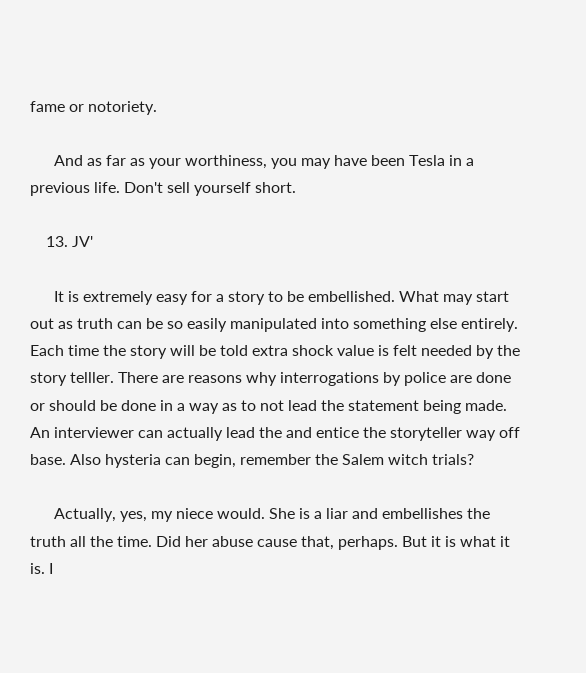fame or notoriety.

      And as far as your worthiness, you may have been Tesla in a previous life. Don't sell yourself short.

    13. JV'

      It is extremely easy for a story to be embellished. What may start out as truth can be so easily manipulated into something else entirely. Each time the story will be told extra shock value is felt needed by the story telller. There are reasons why interrogations by police are done or should be done in a way as to not lead the statement being made. An interviewer can actually lead the and entice the storyteller way off base. Also hysteria can begin, remember the Salem witch trials?

      Actually, yes, my niece would. She is a liar and embellishes the truth all the time. Did her abuse cause that, perhaps. But it is what it is. I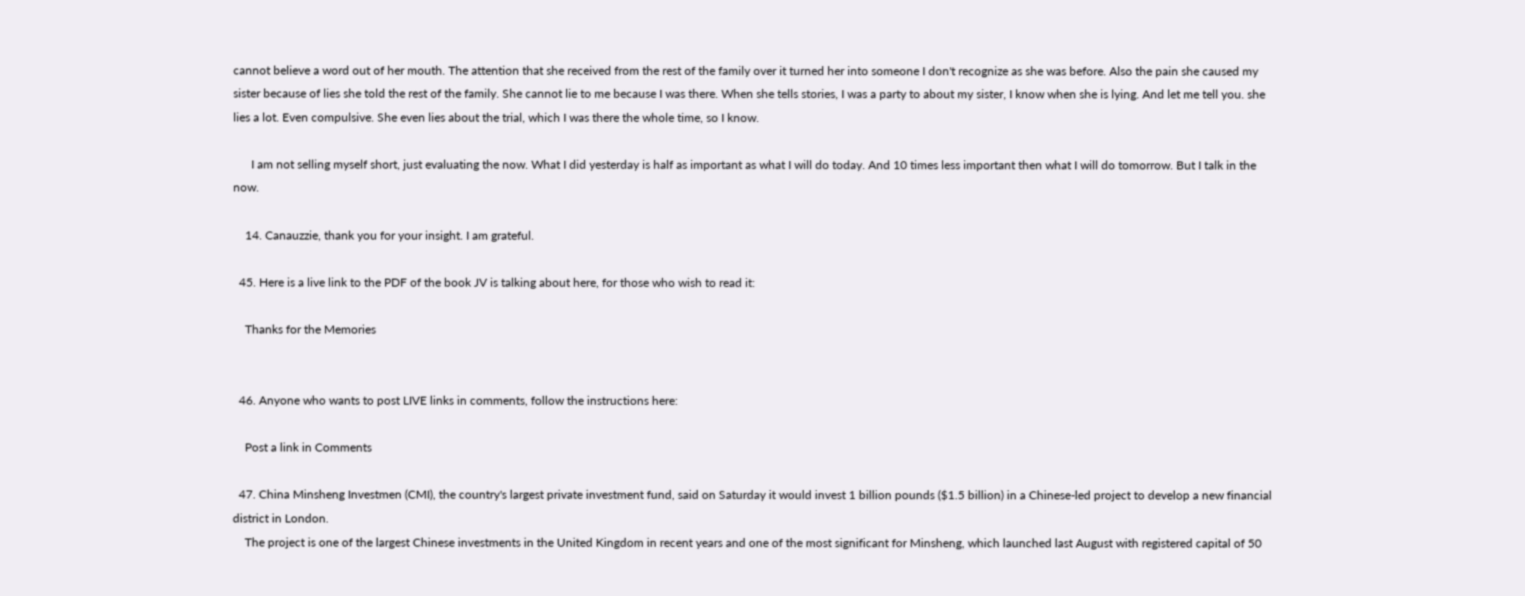cannot believe a word out of her mouth. The attention that she received from the rest of the family over it turned her into someone I don't recognize as she was before. Also the pain she caused my sister because of lies she told the rest of the family. She cannot lie to me because I was there. When she tells stories, I was a party to about my sister, I know when she is lying. And let me tell you. she lies a lot. Even compulsive. She even lies about the trial, which I was there the whole time, so I know.

      I am not selling myself short, just evaluating the now. What I did yesterday is half as important as what I will do today. And 10 times less important then what I will do tomorrow. But I talk in the now.

    14. Canauzzie, thank you for your insight. I am grateful.

  45. Here is a live link to the PDF of the book JV is talking about here, for those who wish to read it:

    Thanks for the Memories


  46. Anyone who wants to post LIVE links in comments, follow the instructions here:

    Post a link in Comments

  47. China Minsheng Investmen (CMI), the country's largest private investment fund, said on Saturday it would invest 1 billion pounds ($1.5 billion) in a Chinese-led project to develop a new financial district in London.
    The project is one of the largest Chinese investments in the United Kingdom in recent years and one of the most significant for Minsheng, which launched last August with registered capital of 50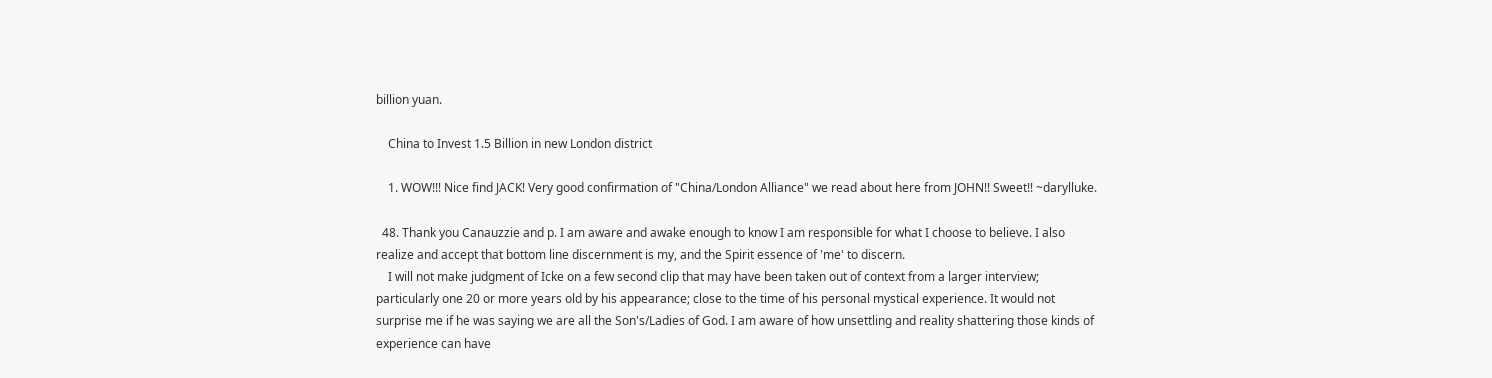billion yuan.

    China to Invest 1.5 Billion in new London district

    1. WOW!!! Nice find JACK! Very good confirmation of "China/London Alliance" we read about here from JOHN!! Sweet!! ~darylluke.

  48. Thank you Canauzzie and p. I am aware and awake enough to know I am responsible for what I choose to believe. I also realize and accept that bottom line discernment is my, and the Spirit essence of 'me' to discern.
    I will not make judgment of Icke on a few second clip that may have been taken out of context from a larger interview; particularly one 20 or more years old by his appearance; close to the time of his personal mystical experience. It would not surprise me if he was saying we are all the Son's/Ladies of God. I am aware of how unsettling and reality shattering those kinds of experience can have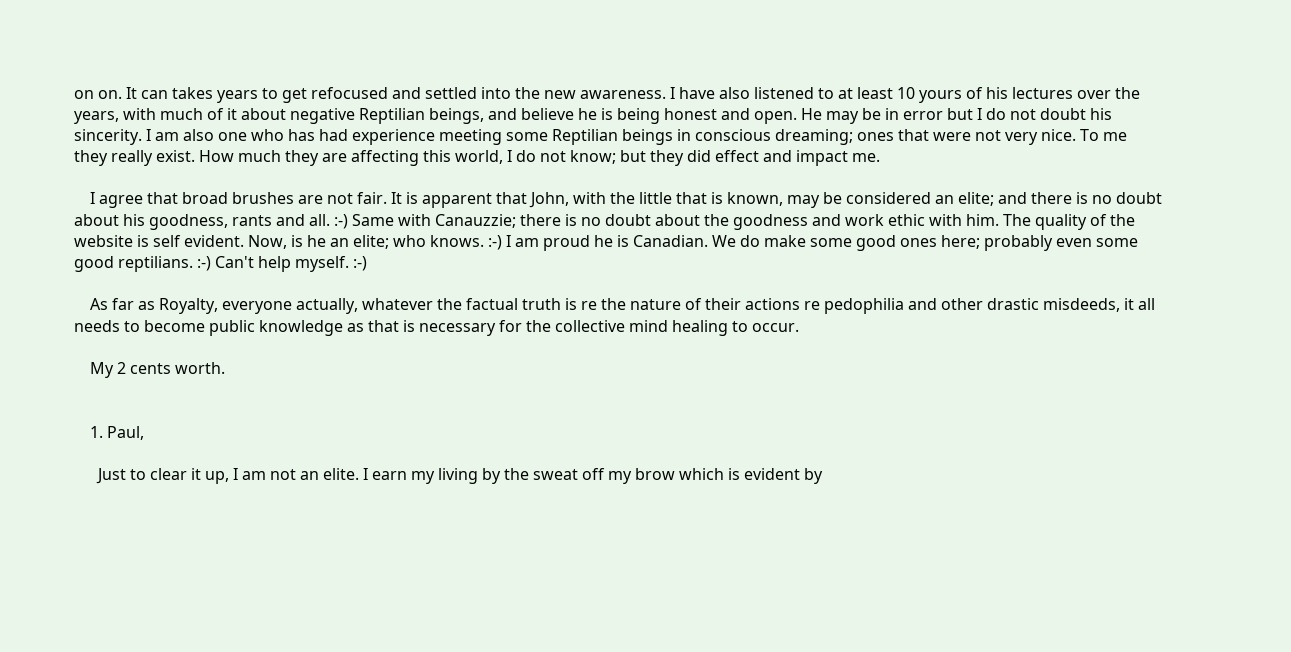on on. It can takes years to get refocused and settled into the new awareness. I have also listened to at least 10 yours of his lectures over the years, with much of it about negative Reptilian beings, and believe he is being honest and open. He may be in error but I do not doubt his sincerity. I am also one who has had experience meeting some Reptilian beings in conscious dreaming; ones that were not very nice. To me they really exist. How much they are affecting this world, I do not know; but they did effect and impact me.

    I agree that broad brushes are not fair. It is apparent that John, with the little that is known, may be considered an elite; and there is no doubt about his goodness, rants and all. :-) Same with Canauzzie; there is no doubt about the goodness and work ethic with him. The quality of the website is self evident. Now, is he an elite; who knows. :-) I am proud he is Canadian. We do make some good ones here; probably even some good reptilians. :-) Can't help myself. :-)

    As far as Royalty, everyone actually, whatever the factual truth is re the nature of their actions re pedophilia and other drastic misdeeds, it all needs to become public knowledge as that is necessary for the collective mind healing to occur.

    My 2 cents worth.


    1. Paul,

      Just to clear it up, I am not an elite. I earn my living by the sweat off my brow which is evident by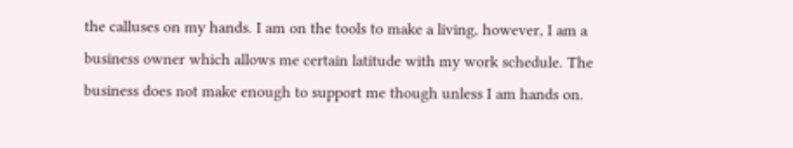the calluses on my hands. I am on the tools to make a living, however, I am a business owner which allows me certain latitude with my work schedule. The business does not make enough to support me though unless I am hands on.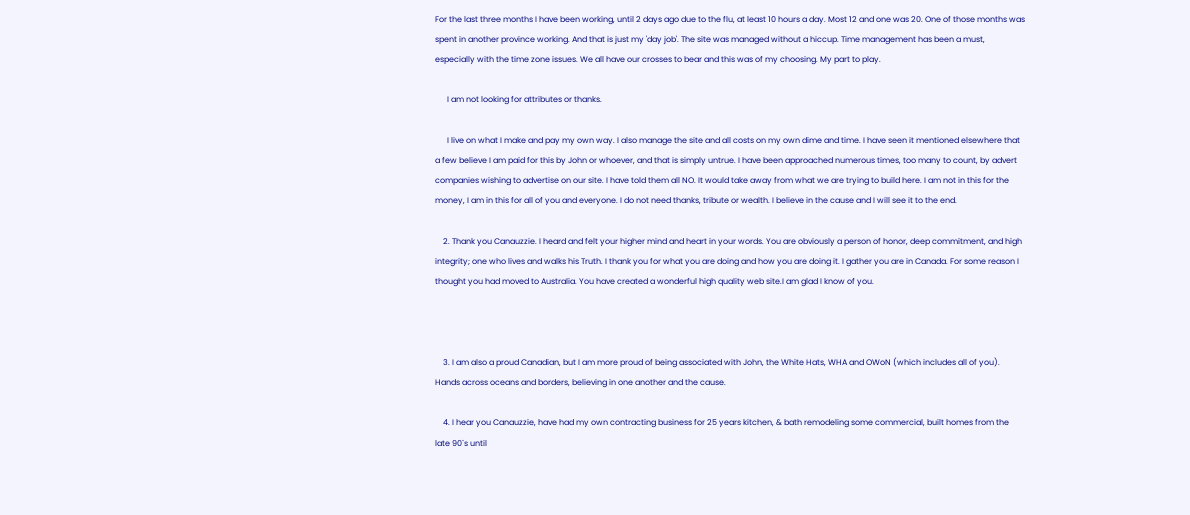For the last three months I have been working, until 2 days ago due to the flu, at least 10 hours a day. Most 12 and one was 20. One of those months was spent in another province working. And that is just my 'day job'. The site was managed without a hiccup. Time management has been a must, especially with the time zone issues. We all have our crosses to bear and this was of my choosing. My part to play.

      I am not looking for attributes or thanks.

      I live on what I make and pay my own way. I also manage the site and all costs on my own dime and time. I have seen it mentioned elsewhere that a few believe I am paid for this by John or whoever, and that is simply untrue. I have been approached numerous times, too many to count, by advert companies wishing to advertise on our site. I have told them all NO. It would take away from what we are trying to build here. I am not in this for the money, I am in this for all of you and everyone. I do not need thanks, tribute or wealth. I believe in the cause and I will see it to the end.

    2. Thank you Canauzzie. I heard and felt your higher mind and heart in your words. You are obviously a person of honor, deep commitment, and high integrity; one who lives and walks his Truth. I thank you for what you are doing and how you are doing it. I gather you are in Canada. For some reason I thought you had moved to Australia. You have created a wonderful high quality web site.I am glad I know of you.



    3. I am also a proud Canadian, but I am more proud of being associated with John, the White Hats, WHA and OWoN (which includes all of you). Hands across oceans and borders, believing in one another and the cause.

    4. I hear you Canauzzie, have had my own contracting business for 25 years kitchen, & bath remodeling some commercial, built homes from the late 90`s until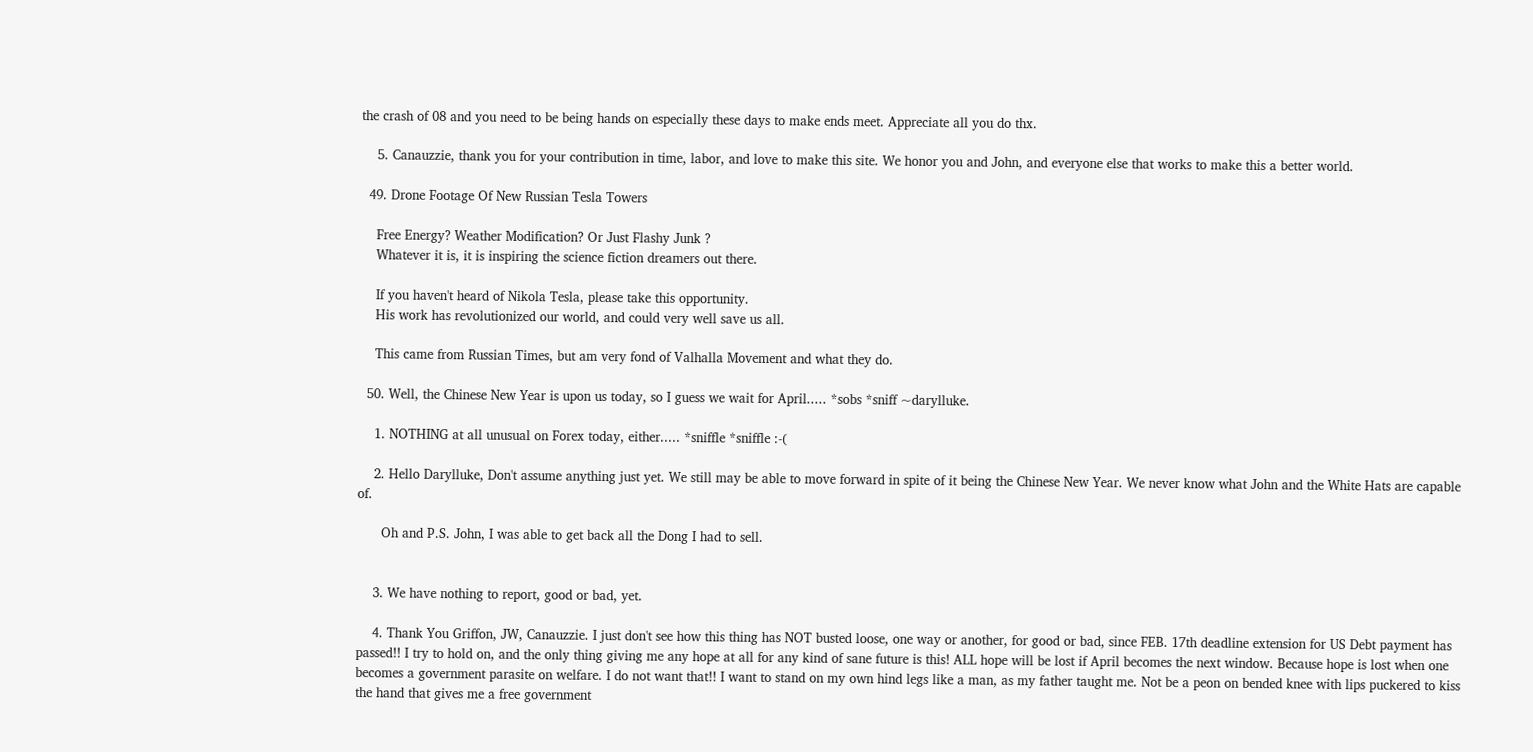the crash of 08 and you need to be being hands on especially these days to make ends meet. Appreciate all you do thx.

    5. Canauzzie, thank you for your contribution in time, labor, and love to make this site. We honor you and John, and everyone else that works to make this a better world.

  49. Drone Footage Of New Russian Tesla Towers

    Free Energy? Weather Modification? Or Just Flashy Junk ?
    Whatever it is, it is inspiring the science fiction dreamers out there.

    If you haven't heard of Nikola Tesla, please take this opportunity.
    His work has revolutionized our world, and could very well save us all.

    This came from Russian Times, but am very fond of Valhalla Movement and what they do.

  50. Well, the Chinese New Year is upon us today, so I guess we wait for April..... *sobs *sniff ~darylluke.

    1. NOTHING at all unusual on Forex today, either..... *sniffle *sniffle :-(

    2. Hello Darylluke, Don't assume anything just yet. We still may be able to move forward in spite of it being the Chinese New Year. We never know what John and the White Hats are capable of.

      Oh and P.S. John, I was able to get back all the Dong I had to sell.


    3. We have nothing to report, good or bad, yet.

    4. Thank You Griffon, JW, Canauzzie. I just don't see how this thing has NOT busted loose, one way or another, for good or bad, since FEB. 17th deadline extension for US Debt payment has passed!! I try to hold on, and the only thing giving me any hope at all for any kind of sane future is this! ALL hope will be lost if April becomes the next window. Because hope is lost when one becomes a government parasite on welfare. I do not want that!! I want to stand on my own hind legs like a man, as my father taught me. Not be a peon on bended knee with lips puckered to kiss the hand that gives me a free government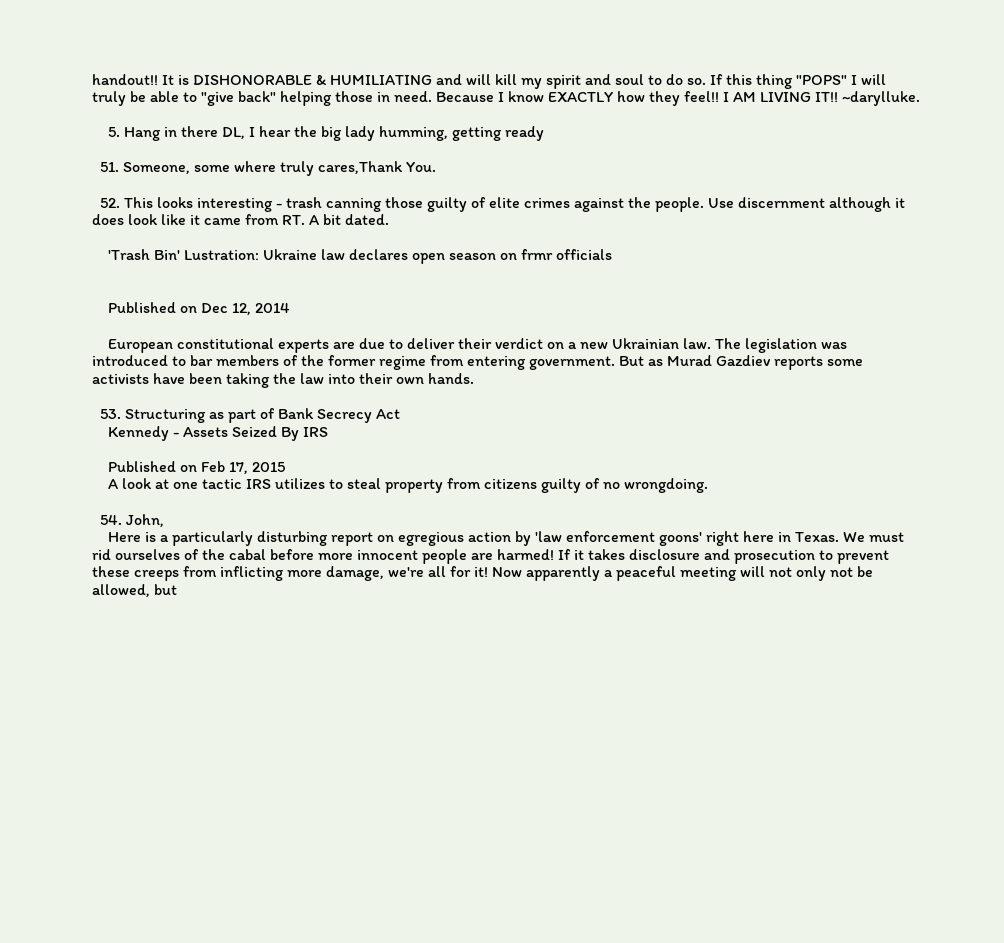handout!! It is DISHONORABLE & HUMILIATING and will kill my spirit and soul to do so. If this thing "POPS" I will truly be able to "give back" helping those in need. Because I know EXACTLY how they feel!! I AM LIVING IT!! ~darylluke.

    5. Hang in there DL, I hear the big lady humming, getting ready

  51. Someone, some where truly cares,Thank You.

  52. This looks interesting - trash canning those guilty of elite crimes against the people. Use discernment although it does look like it came from RT. A bit dated.

    'Trash Bin' Lustration: Ukraine law declares open season on frmr officials


    Published on Dec 12, 2014

    European constitutional experts are due to deliver their verdict on a new Ukrainian law. The legislation was introduced to bar members of the former regime from entering government. But as Murad Gazdiev reports some activists have been taking the law into their own hands.

  53. Structuring as part of Bank Secrecy Act
    Kennedy - Assets Seized By IRS

    Published on Feb 17, 2015
    A look at one tactic IRS utilizes to steal property from citizens guilty of no wrongdoing.

  54. John,
    Here is a particularly disturbing report on egregious action by 'law enforcement goons' right here in Texas. We must rid ourselves of the cabal before more innocent people are harmed! If it takes disclosure and prosecution to prevent these creeps from inflicting more damage, we're all for it! Now apparently a peaceful meeting will not only not be allowed, but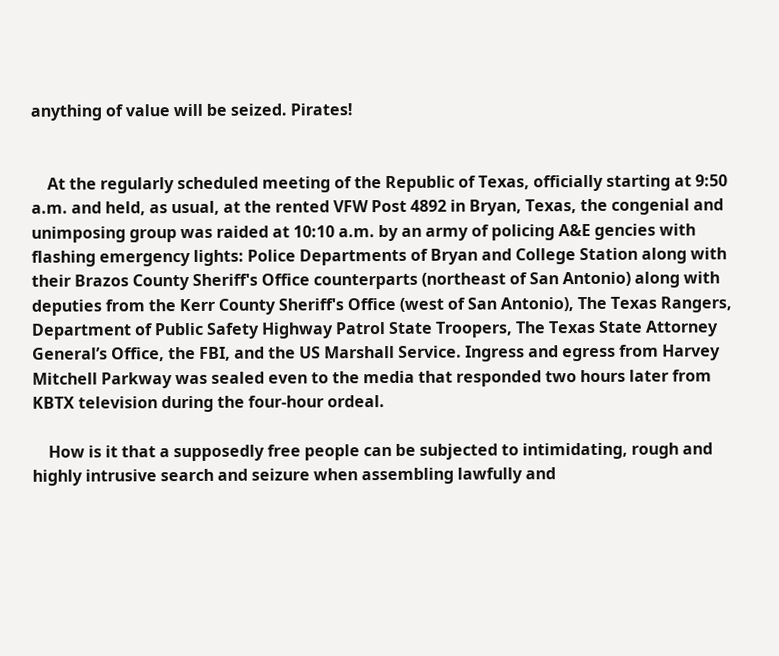anything of value will be seized. Pirates!


    At the regularly scheduled meeting of the Republic of Texas, officially starting at 9:50 a.m. and held, as usual, at the rented VFW Post 4892 in Bryan, Texas, the congenial and unimposing group was raided at 10:10 a.m. by an army of policing A&E gencies with flashing emergency lights: Police Departments of Bryan and College Station along with their Brazos County Sheriff's Office counterparts (northeast of San Antonio) along with deputies from the Kerr County Sheriff's Office (west of San Antonio), The Texas Rangers, Department of Public Safety Highway Patrol State Troopers, The Texas State Attorney General’s Office, the FBI, and the US Marshall Service. Ingress and egress from Harvey Mitchell Parkway was sealed even to the media that responded two hours later from KBTX television during the four-hour ordeal.

    How is it that a supposedly free people can be subjected to intimidating, rough and highly intrusive search and seizure when assembling lawfully and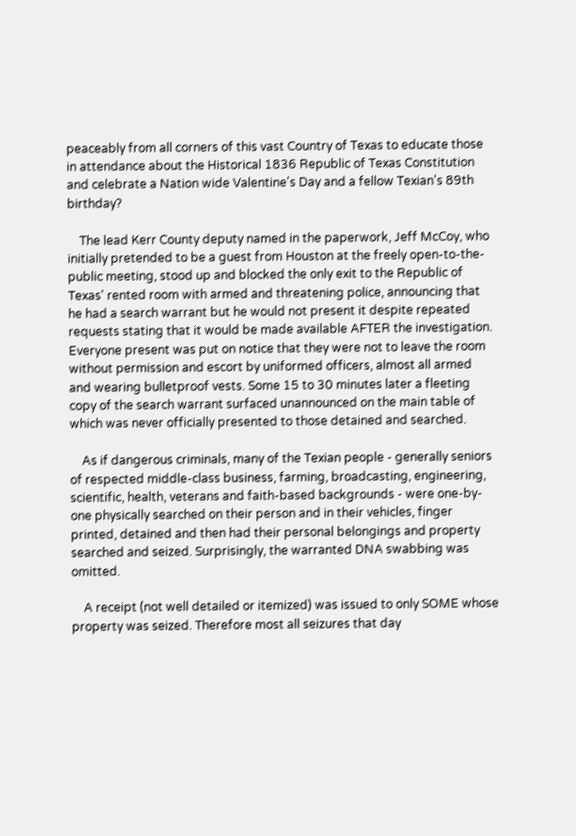peaceably from all corners of this vast Country of Texas to educate those in attendance about the Historical 1836 Republic of Texas Constitution and celebrate a Nation wide Valentine's Day and a fellow Texian's 89th birthday?

    The lead Kerr County deputy named in the paperwork, Jeff McCoy, who initially pretended to be a guest from Houston at the freely open-to-the-public meeting, stood up and blocked the only exit to the Republic of Texas' rented room with armed and threatening police, announcing that he had a search warrant but he would not present it despite repeated requests stating that it would be made available AFTER the investigation. Everyone present was put on notice that they were not to leave the room without permission and escort by uniformed officers, almost all armed and wearing bulletproof vests. Some 15 to 30 minutes later a fleeting copy of the search warrant surfaced unannounced on the main table of which was never officially presented to those detained and searched.

    As if dangerous criminals, many of the Texian people - generally seniors of respected middle-class business, farming, broadcasting, engineering, scientific, health, veterans and faith-based backgrounds - were one-by-one physically searched on their person and in their vehicles, finger printed, detained and then had their personal belongings and property searched and seized. Surprisingly, the warranted DNA swabbing was omitted.

    A receipt (not well detailed or itemized) was issued to only SOME whose property was seized. Therefore most all seizures that day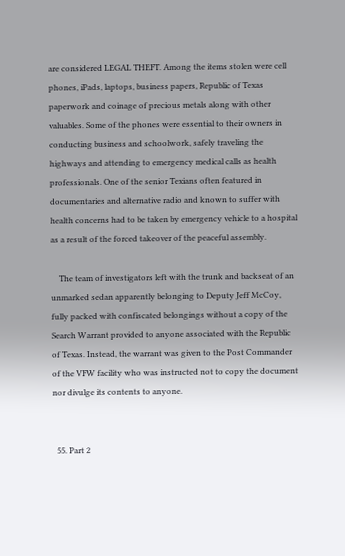are considered LEGAL THEFT. Among the items stolen were cell phones, iPads, laptops, business papers, Republic of Texas paperwork and coinage of precious metals along with other valuables. Some of the phones were essential to their owners in conducting business and schoolwork, safely traveling the highways and attending to emergency medical calls as health professionals. One of the senior Texians often featured in documentaries and alternative radio and known to suffer with health concerns had to be taken by emergency vehicle to a hospital as a result of the forced takeover of the peaceful assembly.

    The team of investigators left with the trunk and backseat of an unmarked sedan apparently belonging to Deputy Jeff McCoy, fully packed with confiscated belongings without a copy of the Search Warrant provided to anyone associated with the Republic of Texas. Instead, the warrant was given to the Post Commander of the VFW facility who was instructed not to copy the document nor divulge its contents to anyone.


  55. Part 2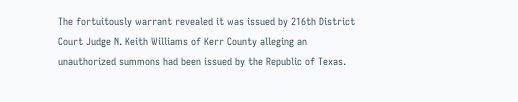The fortuitously warrant revealed it was issued by 216th District Court Judge N. Keith Williams of Kerr County alleging an unauthorized summons had been issued by the Republic of Texas.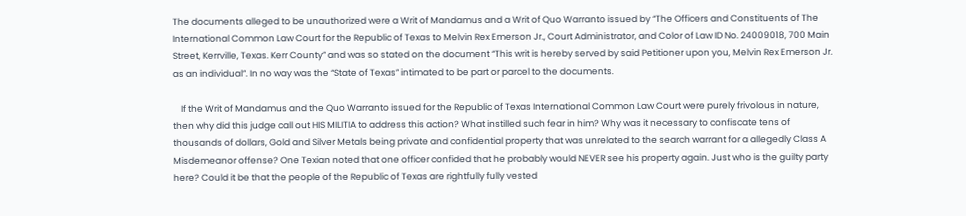The documents alleged to be unauthorized were a Writ of Mandamus and a Writ of Quo Warranto issued by “The Officers and Constituents of The International Common Law Court for the Republic of Texas to Melvin Rex Emerson Jr., Court Administrator, and Color of Law ID No. 24009018, 700 Main Street, Kerrville, Texas. Kerr County” and was so stated on the document “This writ is hereby served by said Petitioner upon you, Melvin Rex Emerson Jr. as an individual”. In no way was the “State of Texas” intimated to be part or parcel to the documents.

    If the Writ of Mandamus and the Quo Warranto issued for the Republic of Texas International Common Law Court were purely frivolous in nature, then why did this judge call out HIS MILITIA to address this action? What instilled such fear in him? Why was it necessary to confiscate tens of thousands of dollars, Gold and Silver Metals being private and confidential property that was unrelated to the search warrant for a allegedly Class A Misdemeanor offense? One Texian noted that one officer confided that he probably would NEVER see his property again. Just who is the guilty party here? Could it be that the people of the Republic of Texas are rightfully fully vested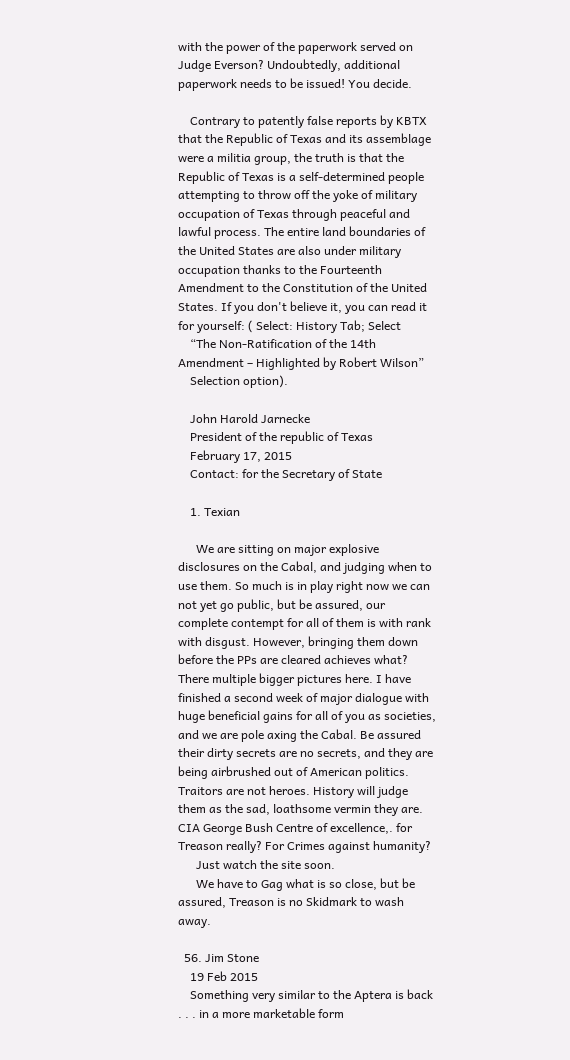with the power of the paperwork served on Judge Everson? Undoubtedly, additional paperwork needs to be issued! You decide.

    Contrary to patently false reports by KBTX that the Republic of Texas and its assemblage were a militia group, the truth is that the Republic of Texas is a self-determined people attempting to throw off the yoke of military occupation of Texas through peaceful and lawful process. The entire land boundaries of the United States are also under military occupation thanks to the Fourteenth Amendment to the Constitution of the United States. If you don't believe it, you can read it for yourself: ( Select: History Tab; Select
    “The Non-Ratification of the 14th Amendment – Highlighted by Robert Wilson”
    Selection option).

    John Harold Jarnecke
    President of the republic of Texas
    February 17, 2015
    Contact: for the Secretary of State

    1. Texian

      We are sitting on major explosive disclosures on the Cabal, and judging when to use them. So much is in play right now we can not yet go public, but be assured, our complete contempt for all of them is with rank with disgust. However, bringing them down before the PPs are cleared achieves what? There multiple bigger pictures here. I have finished a second week of major dialogue with huge beneficial gains for all of you as societies, and we are pole axing the Cabal. Be assured their dirty secrets are no secrets, and they are being airbrushed out of American politics. Traitors are not heroes. History will judge them as the sad, loathsome vermin they are. CIA George Bush Centre of excellence,. for Treason really? For Crimes against humanity?
      Just watch the site soon.
      We have to Gag what is so close, but be assured, Treason is no Skidmark to wash away.

  56. Jim Stone
    19 Feb 2015
    Something very similar to the Aptera is back . . . in a more marketable form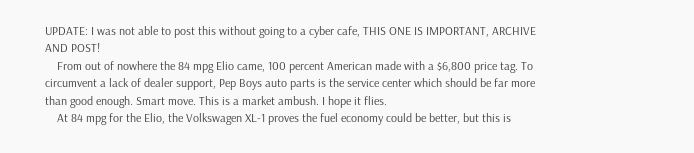UPDATE: I was not able to post this without going to a cyber cafe, THIS ONE IS IMPORTANT, ARCHIVE AND POST!
    From out of nowhere the 84 mpg Elio came, 100 percent American made with a $6,800 price tag. To circumvent a lack of dealer support, Pep Boys auto parts is the service center which should be far more than good enough. Smart move. This is a market ambush. I hope it flies.
    At 84 mpg for the Elio, the Volkswagen XL-1 proves the fuel economy could be better, but this is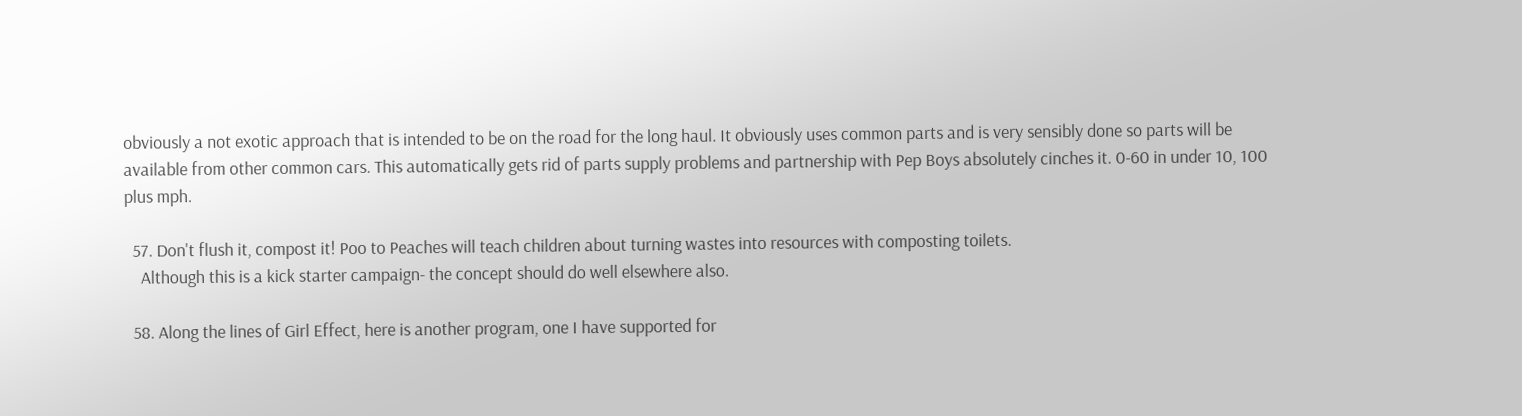obviously a not exotic approach that is intended to be on the road for the long haul. It obviously uses common parts and is very sensibly done so parts will be available from other common cars. This automatically gets rid of parts supply problems and partnership with Pep Boys absolutely cinches it. 0-60 in under 10, 100 plus mph.

  57. Don't flush it, compost it! Poo to Peaches will teach children about turning wastes into resources with composting toilets.
    Although this is a kick starter campaign- the concept should do well elsewhere also.

  58. Along the lines of Girl Effect, here is another program, one I have supported for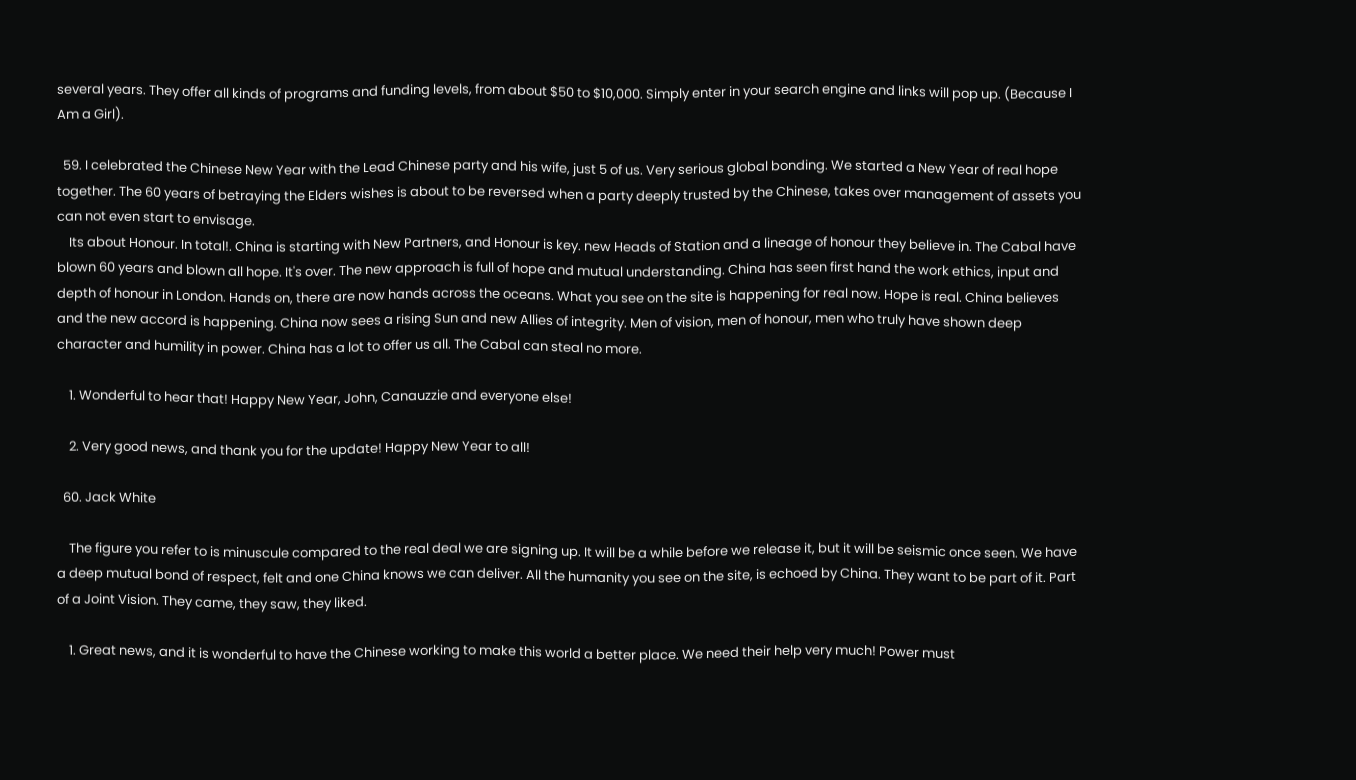several years. They offer all kinds of programs and funding levels, from about $50 to $10,000. Simply enter in your search engine and links will pop up. (Because I Am a Girl).

  59. I celebrated the Chinese New Year with the Lead Chinese party and his wife, just 5 of us. Very serious global bonding. We started a New Year of real hope together. The 60 years of betraying the Elders wishes is about to be reversed when a party deeply trusted by the Chinese, takes over management of assets you can not even start to envisage.
    Its about Honour. In total!. China is starting with New Partners, and Honour is key. new Heads of Station and a lineage of honour they believe in. The Cabal have blown 60 years and blown all hope. It's over. The new approach is full of hope and mutual understanding. China has seen first hand the work ethics, input and depth of honour in London. Hands on, there are now hands across the oceans. What you see on the site is happening for real now. Hope is real. China believes and the new accord is happening. China now sees a rising Sun and new Allies of integrity. Men of vision, men of honour, men who truly have shown deep character and humility in power. China has a lot to offer us all. The Cabal can steal no more.

    1. Wonderful to hear that! Happy New Year, John, Canauzzie and everyone else!

    2. Very good news, and thank you for the update! Happy New Year to all!

  60. Jack White

    The figure you refer to is minuscule compared to the real deal we are signing up. It will be a while before we release it, but it will be seismic once seen. We have a deep mutual bond of respect, felt and one China knows we can deliver. All the humanity you see on the site, is echoed by China. They want to be part of it. Part of a Joint Vision. They came, they saw, they liked.

    1. Great news, and it is wonderful to have the Chinese working to make this world a better place. We need their help very much! Power must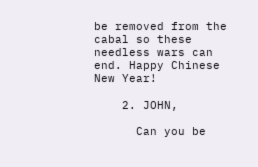be removed from the cabal so these needless wars can end. Happy Chinese New Year!

    2. JOHN,

      Can you be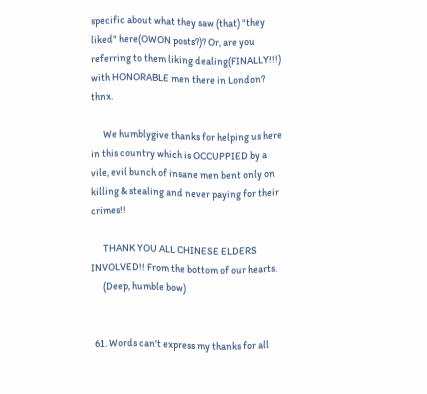specific about what they saw (that) "they liked" here(OWON posts?)? Or, are you referring to them liking dealing(FINALLY!!!) with HONORABLE men there in London? thnx.

      We humblygive thanks for helping us here in this country which is OCCUPPIED by a vile, evil bunch of insane men bent only on killing & stealing and never paying for their crimes!!

      THANK YOU ALL CHINESE ELDERS INVOLVED!! From the bottom of our hearts.
      (Deep, humble bow)


  61. Words can't express my thanks for all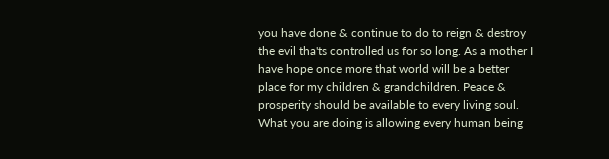you have done & continue to do to reign & destroy the evil tha'ts controlled us for so long. As a mother I have hope once more that world will be a better place for my children & grandchildren. Peace & prosperity should be available to every living soul. What you are doing is allowing every human being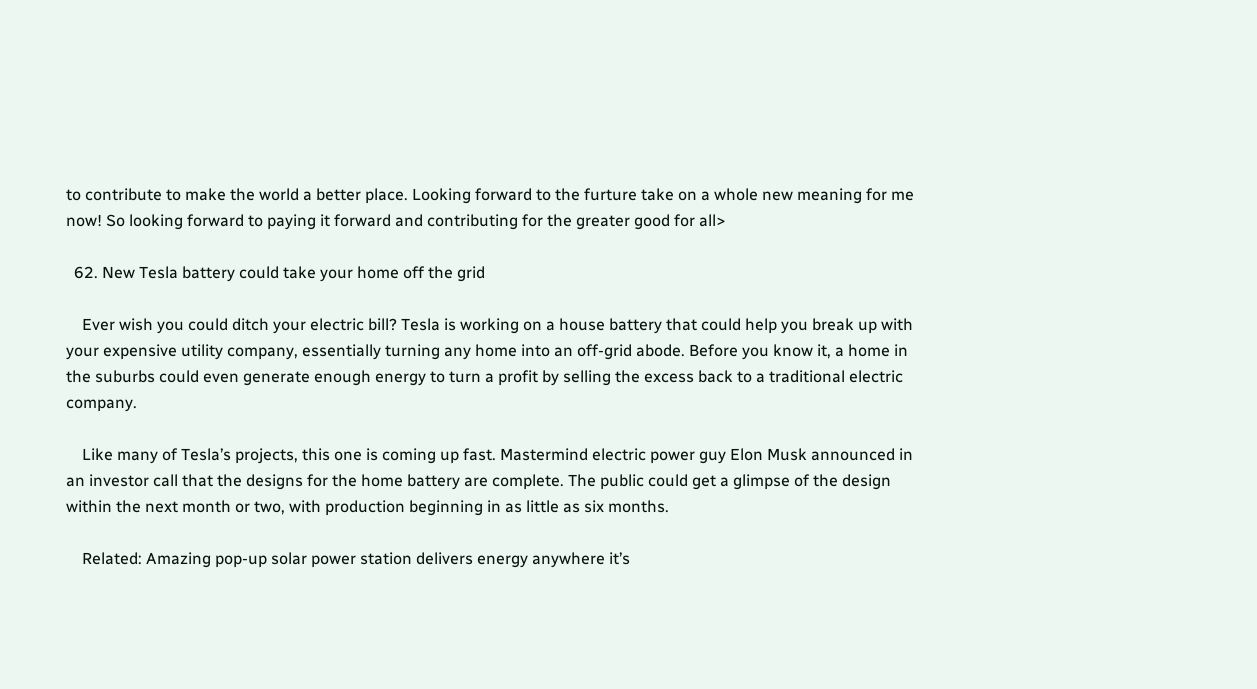to contribute to make the world a better place. Looking forward to the furture take on a whole new meaning for me now! So looking forward to paying it forward and contributing for the greater good for all>

  62. New Tesla battery could take your home off the grid

    Ever wish you could ditch your electric bill? Tesla is working on a house battery that could help you break up with your expensive utility company, essentially turning any home into an off-grid abode. Before you know it, a home in the suburbs could even generate enough energy to turn a profit by selling the excess back to a traditional electric company.

    Like many of Tesla’s projects, this one is coming up fast. Mastermind electric power guy Elon Musk announced in an investor call that the designs for the home battery are complete. The public could get a glimpse of the design within the next month or two, with production beginning in as little as six months.

    Related: Amazing pop-up solar power station delivers energy anywhere it’s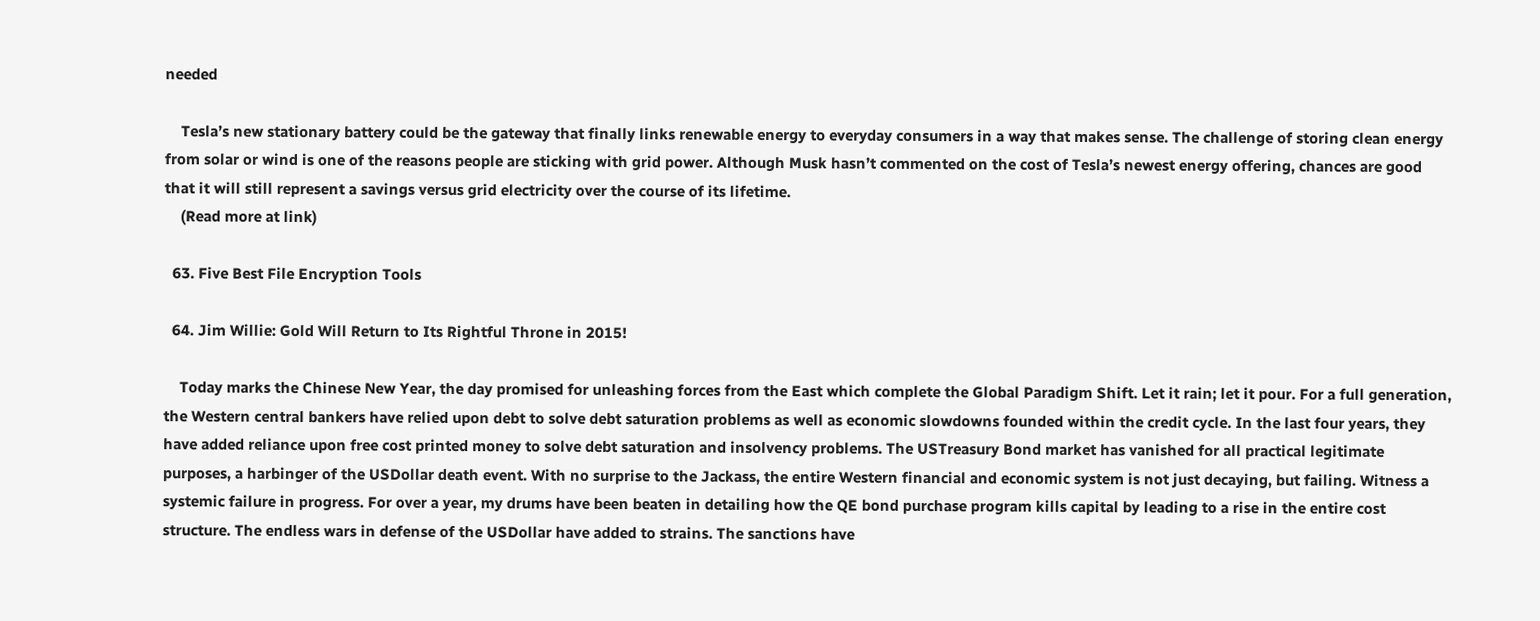needed

    Tesla’s new stationary battery could be the gateway that finally links renewable energy to everyday consumers in a way that makes sense. The challenge of storing clean energy from solar or wind is one of the reasons people are sticking with grid power. Although Musk hasn’t commented on the cost of Tesla’s newest energy offering, chances are good that it will still represent a savings versus grid electricity over the course of its lifetime.
    (Read more at link)

  63. Five Best File Encryption Tools

  64. Jim Willie: Gold Will Return to Its Rightful Throne in 2015!

    Today marks the Chinese New Year, the day promised for unleashing forces from the East which complete the Global Paradigm Shift. Let it rain; let it pour. For a full generation, the Western central bankers have relied upon debt to solve debt saturation problems as well as economic slowdowns founded within the credit cycle. In the last four years, they have added reliance upon free cost printed money to solve debt saturation and insolvency problems. The USTreasury Bond market has vanished for all practical legitimate purposes, a harbinger of the USDollar death event. With no surprise to the Jackass, the entire Western financial and economic system is not just decaying, but failing. Witness a systemic failure in progress. For over a year, my drums have been beaten in detailing how the QE bond purchase program kills capital by leading to a rise in the entire cost structure. The endless wars in defense of the USDollar have added to strains. The sanctions have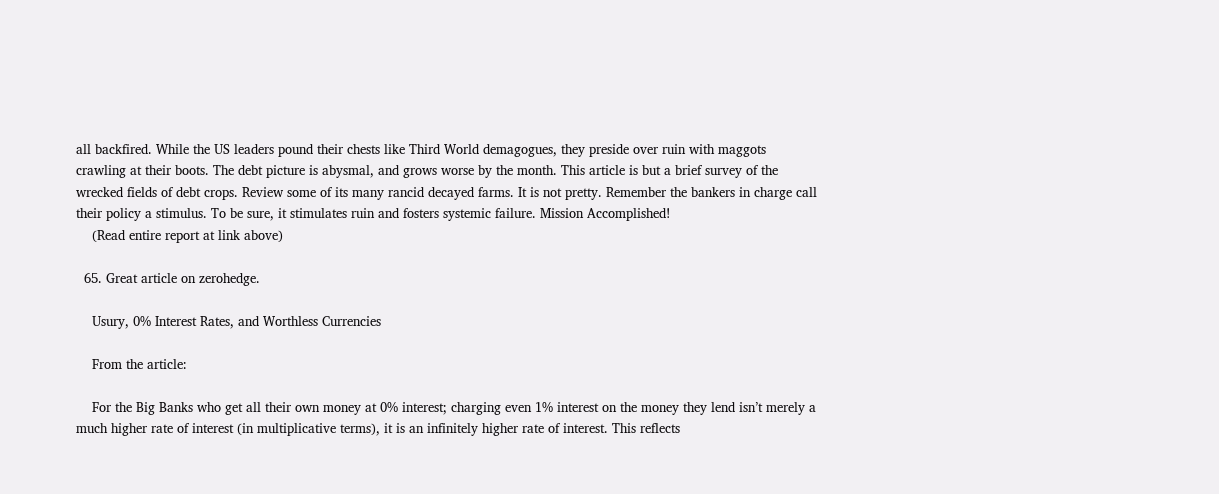all backfired. While the US leaders pound their chests like Third World demagogues, they preside over ruin with maggots crawling at their boots. The debt picture is abysmal, and grows worse by the month. This article is but a brief survey of the wrecked fields of debt crops. Review some of its many rancid decayed farms. It is not pretty. Remember the bankers in charge call their policy a stimulus. To be sure, it stimulates ruin and fosters systemic failure. Mission Accomplished!
    (Read entire report at link above)

  65. Great article on zerohedge.

    Usury, 0% Interest Rates, and Worthless Currencies

    From the article:

    For the Big Banks who get all their own money at 0% interest; charging even 1% interest on the money they lend isn’t merely a much higher rate of interest (in multiplicative terms), it is an infinitely higher rate of interest. This reflects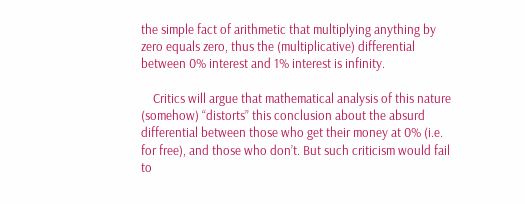the simple fact of arithmetic that multiplying anything by zero equals zero, thus the (multiplicative) differential between 0% interest and 1% interest is infinity.

    Critics will argue that mathematical analysis of this nature (somehow) “distorts” this conclusion about the absurd differential between those who get their money at 0% (i.e. for free), and those who don’t. But such criticism would fail to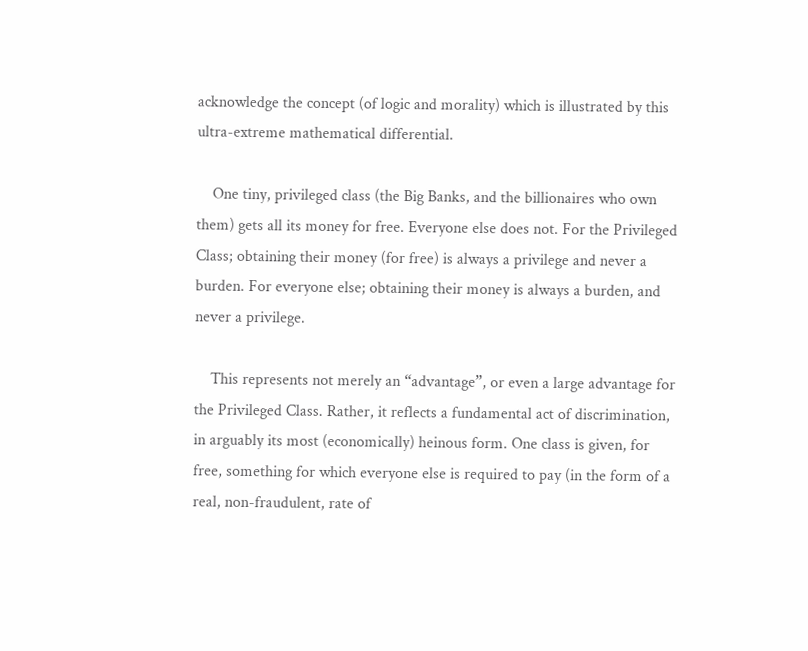acknowledge the concept (of logic and morality) which is illustrated by this ultra-extreme mathematical differential.

    One tiny, privileged class (the Big Banks, and the billionaires who own them) gets all its money for free. Everyone else does not. For the Privileged Class; obtaining their money (for free) is always a privilege and never a burden. For everyone else; obtaining their money is always a burden, and never a privilege.

    This represents not merely an “advantage”, or even a large advantage for the Privileged Class. Rather, it reflects a fundamental act of discrimination, in arguably its most (economically) heinous form. One class is given, for free, something for which everyone else is required to pay (in the form of a real, non-fraudulent, rate of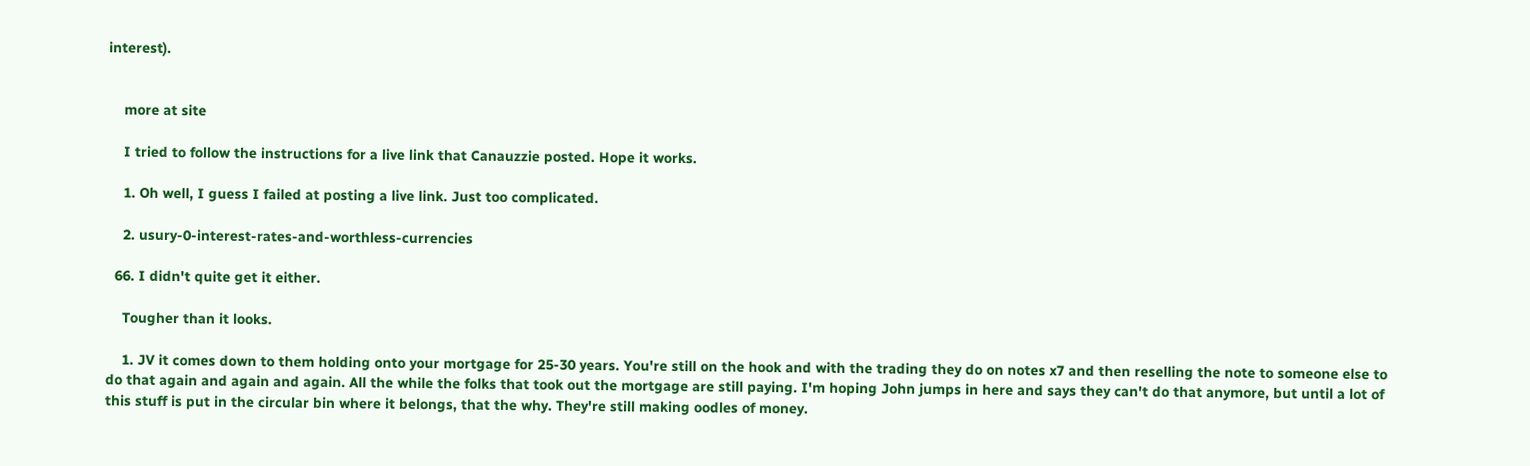interest).


    more at site

    I tried to follow the instructions for a live link that Canauzzie posted. Hope it works.

    1. Oh well, I guess I failed at posting a live link. Just too complicated.

    2. usury-0-interest-rates-and-worthless-currencies

  66. I didn't quite get it either.

    Tougher than it looks.

    1. JV it comes down to them holding onto your mortgage for 25-30 years. You're still on the hook and with the trading they do on notes x7 and then reselling the note to someone else to do that again and again and again. All the while the folks that took out the mortgage are still paying. I'm hoping John jumps in here and says they can't do that anymore, but until a lot of this stuff is put in the circular bin where it belongs, that the why. They're still making oodles of money.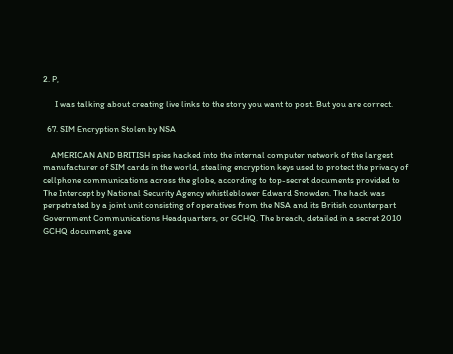2. P,

      I was talking about creating live links to the story you want to post. But you are correct.

  67. SIM Encryption Stolen by NSA

    AMERICAN AND BRITISH spies hacked into the internal computer network of the largest manufacturer of SIM cards in the world, stealing encryption keys used to protect the privacy of cellphone communications across the globe, according to top-secret documents provided to The Intercept by National Security Agency whistleblower Edward Snowden. The hack was perpetrated by a joint unit consisting of operatives from the NSA and its British counterpart Government Communications Headquarters, or GCHQ. The breach, detailed in a secret 2010 GCHQ document, gave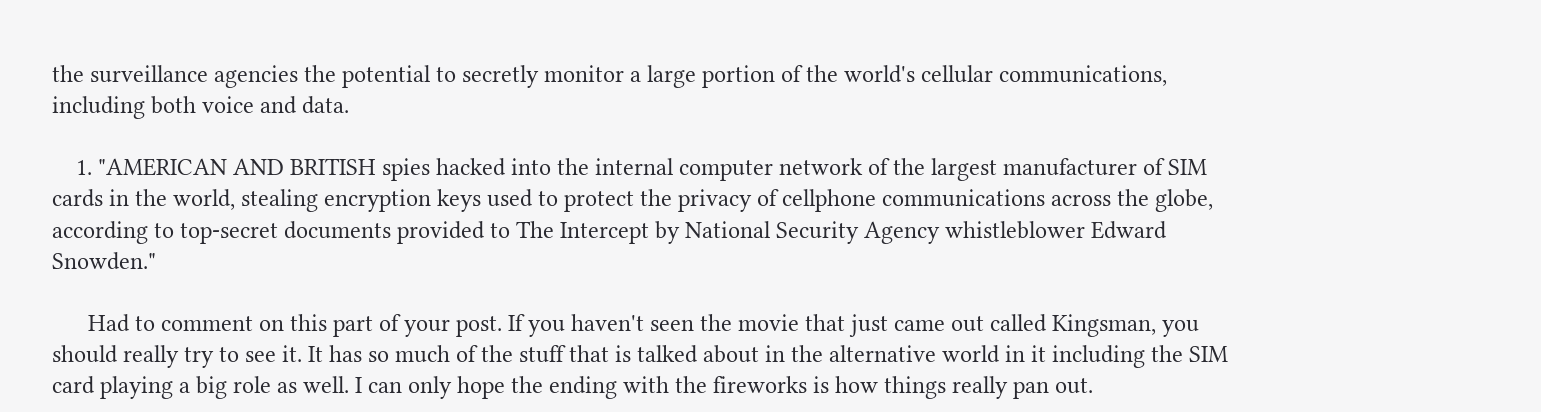the surveillance agencies the potential to secretly monitor a large portion of the world's cellular communications, including both voice and data.

    1. "AMERICAN AND BRITISH spies hacked into the internal computer network of the largest manufacturer of SIM cards in the world, stealing encryption keys used to protect the privacy of cellphone communications across the globe, according to top-secret documents provided to The Intercept by National Security Agency whistleblower Edward Snowden."

      Had to comment on this part of your post. If you haven't seen the movie that just came out called Kingsman, you should really try to see it. It has so much of the stuff that is talked about in the alternative world in it including the SIM card playing a big role as well. I can only hope the ending with the fireworks is how things really pan out.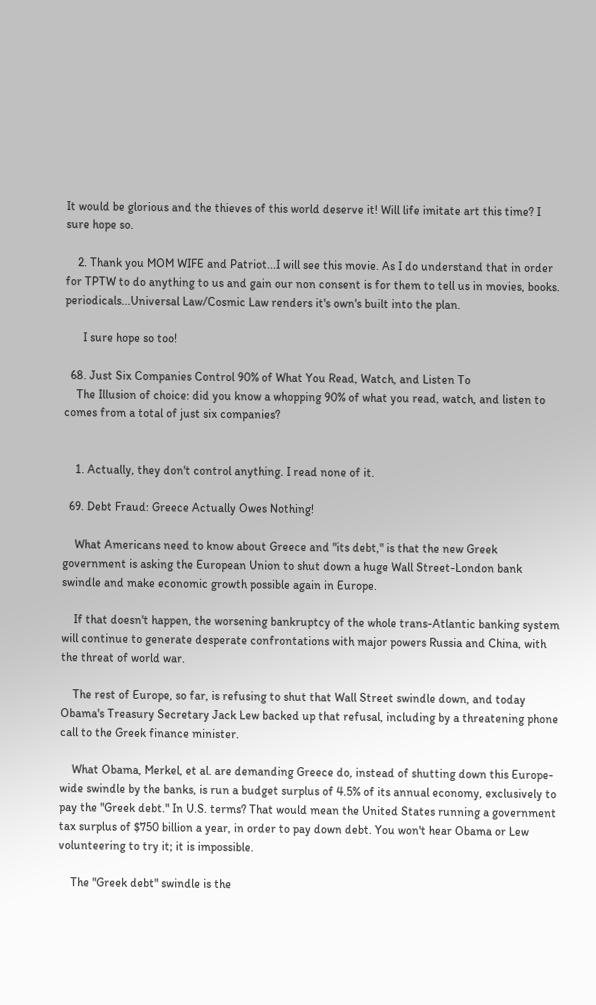It would be glorious and the thieves of this world deserve it! Will life imitate art this time? I sure hope so.

    2. Thank you MOM WIFE and Patriot...I will see this movie. As I do understand that in order for TPTW to do anything to us and gain our non consent is for them to tell us in movies, books. periodicals...Universal Law/Cosmic Law renders it's own's built into the plan.

      I sure hope so too!

  68. Just Six Companies Control 90% of What You Read, Watch, and Listen To
    The Illusion of choice: did you know a whopping 90% of what you read, watch, and listen to comes from a total of just six companies?


    1. Actually, they don't control anything. I read none of it.

  69. Debt Fraud: Greece Actually Owes Nothing!

    What Americans need to know about Greece and "its debt," is that the new Greek government is asking the European Union to shut down a huge Wall Street-London bank swindle and make economic growth possible again in Europe.

    If that doesn't happen, the worsening bankruptcy of the whole trans-Atlantic banking system will continue to generate desperate confrontations with major powers Russia and China, with the threat of world war.

    The rest of Europe, so far, is refusing to shut that Wall Street swindle down, and today Obama's Treasury Secretary Jack Lew backed up that refusal, including by a threatening phone call to the Greek finance minister.

    What Obama, Merkel, et al. are demanding Greece do, instead of shutting down this Europe-wide swindle by the banks, is run a budget surplus of 4.5% of its annual economy, exclusively to pay the "Greek debt." In U.S. terms? That would mean the United States running a government tax surplus of $750 billion a year, in order to pay down debt. You won't hear Obama or Lew volunteering to try it; it is impossible.

    The "Greek debt" swindle is the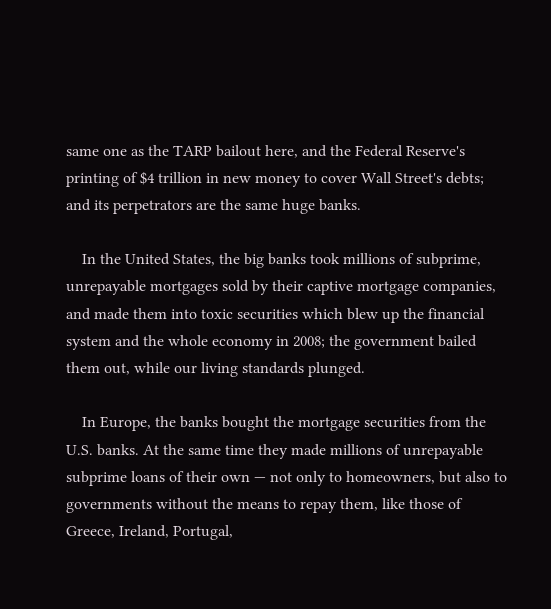same one as the TARP bailout here, and the Federal Reserve's printing of $4 trillion in new money to cover Wall Street's debts; and its perpetrators are the same huge banks.

    In the United States, the big banks took millions of subprime, unrepayable mortgages sold by their captive mortgage companies, and made them into toxic securities which blew up the financial system and the whole economy in 2008; the government bailed them out, while our living standards plunged.

    In Europe, the banks bought the mortgage securities from the U.S. banks. At the same time they made millions of unrepayable subprime loans of their own — not only to homeowners, but also to governments without the means to repay them, like those of Greece, Ireland, Portugal,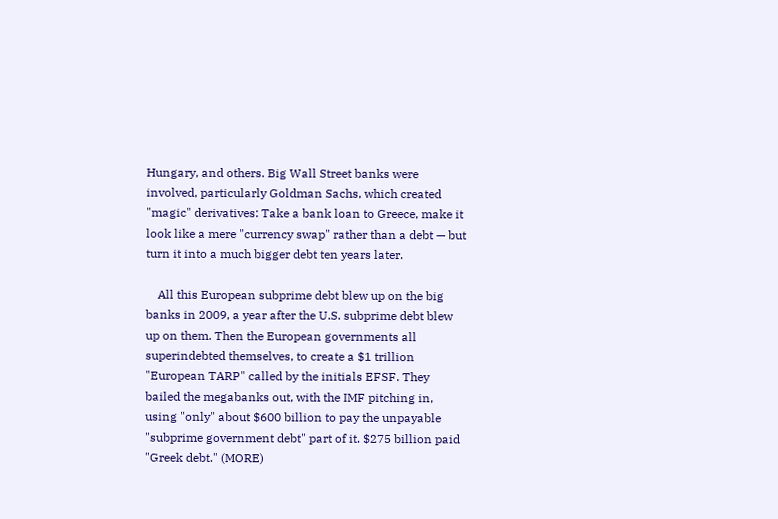Hungary, and others. Big Wall Street banks were involved, particularly Goldman Sachs, which created "magic" derivatives: Take a bank loan to Greece, make it look like a mere "currency swap" rather than a debt — but turn it into a much bigger debt ten years later.

    All this European subprime debt blew up on the big banks in 2009, a year after the U.S. subprime debt blew up on them. Then the European governments all superindebted themselves, to create a $1 trillion "European TARP" called by the initials EFSF. They bailed the megabanks out, with the IMF pitching in, using "only" about $600 billion to pay the unpayable "subprime government debt" part of it. $275 billion paid "Greek debt." (MORE)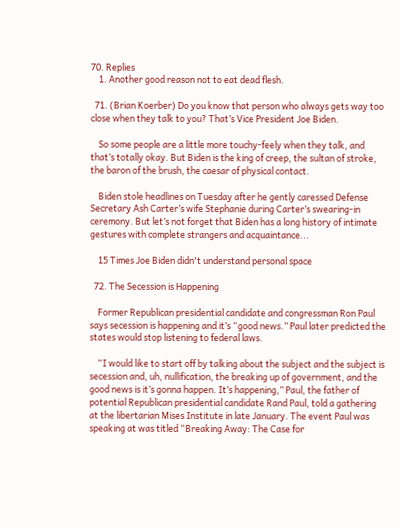70. Replies
    1. Another good reason not to eat dead flesh.

  71. (Brian Koerber) Do you know that person who always gets way too close when they talk to you? That’s Vice President Joe Biden.

    So some people are a little more touchy-feely when they talk, and that’s totally okay. But Biden is the king of creep, the sultan of stroke, the baron of the brush, the caesar of physical contact.

    Biden stole headlines on Tuesday after he gently caressed Defense Secretary Ash Carter’s wife Stephanie during Carter’s swearing-in ceremony. But let’s not forget that Biden has a long history of intimate gestures with complete strangers and acquaintance...

    15 Times Joe Biden didn't understand personal space

  72. The Secession is Happening

    Former Republican presidential candidate and congressman Ron Paul says secession is happening and it’s “good news.” Paul later predicted the states would stop listening to federal laws.

    “I would like to start off by talking about the subject and the subject is secession and, uh, nullification, the breaking up of government, and the good news is it’s gonna happen. It’s happening,” Paul, the father of potential Republican presidential candidate Rand Paul, told a gathering at the libertarian Mises Institute in late January. The event Paul was speaking at was titled “Breaking Away: The Case for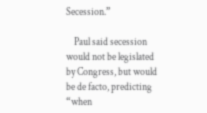Secession.”

    Paul said secession would not be legislated by Congress, but would be de facto, predicting “when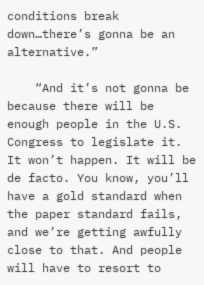conditions break down…there’s gonna be an alternative.”

    “And it’s not gonna be because there will be enough people in the U.S. Congress to legislate it. It won’t happen. It will be de facto. You know, you’ll have a gold standard when the paper standard fails, and we’re getting awfully close to that. And people will have to resort to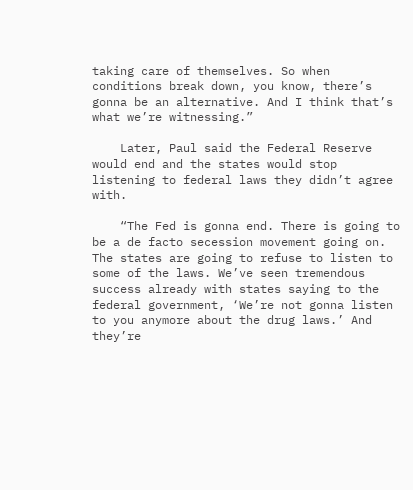taking care of themselves. So when conditions break down, you know, there’s gonna be an alternative. And I think that’s what we’re witnessing.”

    Later, Paul said the Federal Reserve would end and the states would stop listening to federal laws they didn’t agree with.

    “The Fed is gonna end. There is going to be a de facto secession movement going on. The states are going to refuse to listen to some of the laws. We’ve seen tremendous success already with states saying to the federal government, ‘We’re not gonna listen to you anymore about the drug laws.’ And they’re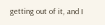getting out of it, and I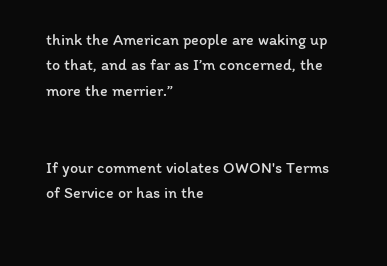think the American people are waking up to that, and as far as I’m concerned, the more the merrier.”


If your comment violates OWON's Terms of Service or has in the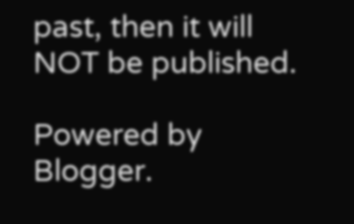past, then it will NOT be published.

Powered by Blogger.